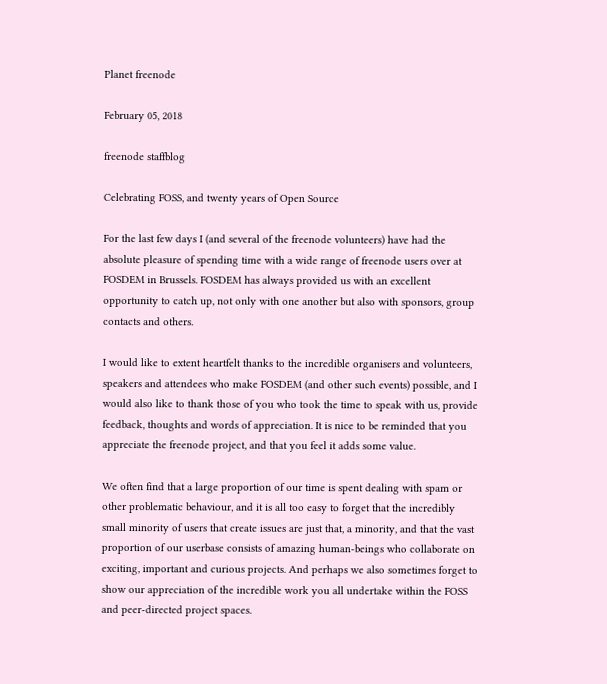Planet freenode

February 05, 2018

freenode staffblog

Celebrating FOSS, and twenty years of Open Source

For the last few days I (and several of the freenode volunteers) have had the absolute pleasure of spending time with a wide range of freenode users over at FOSDEM in Brussels. FOSDEM has always provided us with an excellent opportunity to catch up, not only with one another but also with sponsors, group contacts and others.

I would like to extent heartfelt thanks to the incredible organisers and volunteers, speakers and attendees who make FOSDEM (and other such events) possible, and I would also like to thank those of you who took the time to speak with us, provide feedback, thoughts and words of appreciation. It is nice to be reminded that you appreciate the freenode project, and that you feel it adds some value.

We often find that a large proportion of our time is spent dealing with spam or other problematic behaviour, and it is all too easy to forget that the incredibly small minority of users that create issues are just that, a minority, and that the vast proportion of our userbase consists of amazing human-beings who collaborate on exciting, important and curious projects. And perhaps we also sometimes forget to show our appreciation of the incredible work you all undertake within the FOSS and peer-directed project spaces.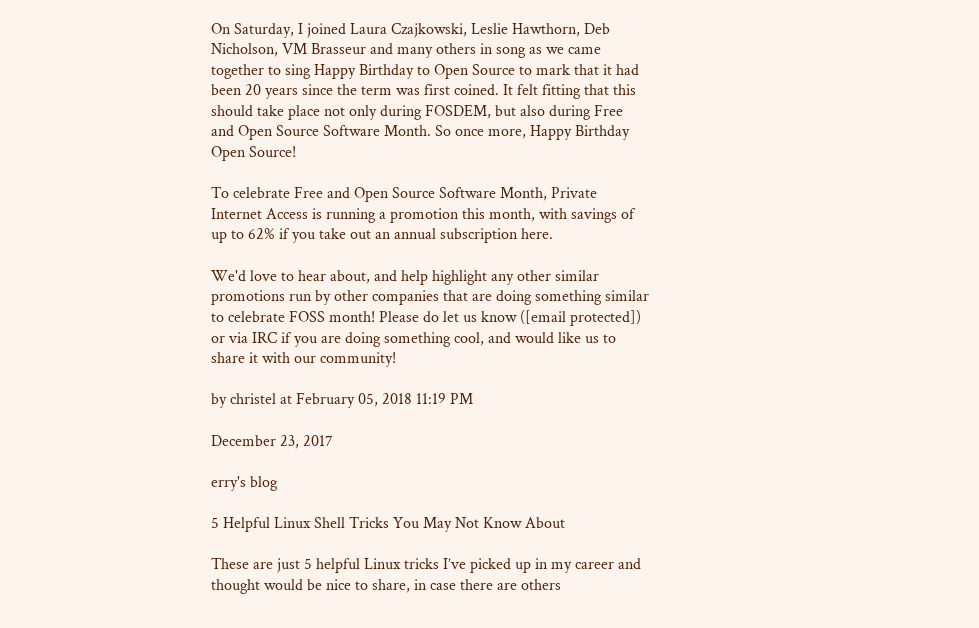On Saturday, I joined Laura Czajkowski, Leslie Hawthorn, Deb Nicholson, VM Brasseur and many others in song as we came together to sing Happy Birthday to Open Source to mark that it had been 20 years since the term was first coined. It felt fitting that this should take place not only during FOSDEM, but also during Free and Open Source Software Month. So once more, Happy Birthday Open Source!

To celebrate Free and Open Source Software Month, Private Internet Access is running a promotion this month, with savings of up to 62% if you take out an annual subscription here.

We'd love to hear about, and help highlight any other similar promotions run by other companies that are doing something similar to celebrate FOSS month! Please do let us know ([email protected]) or via IRC if you are doing something cool, and would like us to share it with our community!

by christel at February 05, 2018 11:19 PM

December 23, 2017

erry's blog

5 Helpful Linux Shell Tricks You May Not Know About

These are just 5 helpful Linux tricks I’ve picked up in my career and thought would be nice to share, in case there are others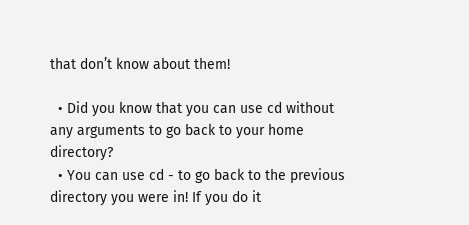that don’t know about them!

  • Did you know that you can use cd without any arguments to go back to your home directory?
  • You can use cd - to go back to the previous directory you were in! If you do it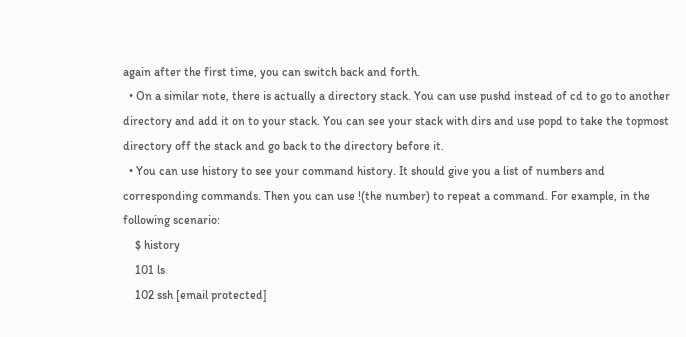again after the first time, you can switch back and forth.
  • On a similar note, there is actually a directory stack. You can use pushd instead of cd to go to another directory and add it on to your stack. You can see your stack with dirs and use popd to take the topmost directory off the stack and go back to the directory before it.
  • You can use history to see your command history. It should give you a list of numbers and corresponding commands. Then you can use !(the number) to repeat a command. For example, in the following scenario:
    $ history
    101 ls
    102 ssh [email protected]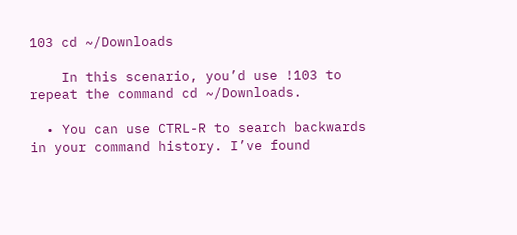103 cd ~/Downloads

    In this scenario, you’d use !103 to repeat the command cd ~/Downloads.

  • You can use CTRL-R to search backwards in your command history. I’ve found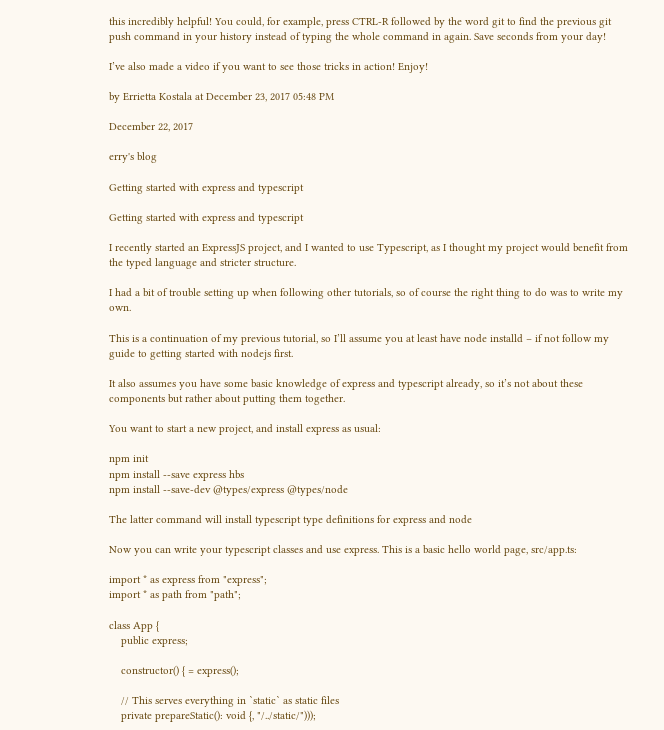this incredibly helpful! You could, for example, press CTRL-R followed by the word git to find the previous git push command in your history instead of typing the whole command in again. Save seconds from your day!

I’ve also made a video if you want to see those tricks in action! Enjoy!

by Errietta Kostala at December 23, 2017 05:48 PM

December 22, 2017

erry's blog

Getting started with express and typescript

Getting started with express and typescript

I recently started an ExpressJS project, and I wanted to use Typescript, as I thought my project would benefit from the typed language and stricter structure.

I had a bit of trouble setting up when following other tutorials, so of course the right thing to do was to write my own.

This is a continuation of my previous tutorial, so I’ll assume you at least have node installd – if not follow my guide to getting started with nodejs first.

It also assumes you have some basic knowledge of express and typescript already, so it’s not about these components but rather about putting them together.

You want to start a new project, and install express as usual:

npm init
npm install --save express hbs
npm install --save-dev @types/express @types/node

The latter command will install typescript type definitions for express and node

Now you can write your typescript classes and use express. This is a basic hello world page, src/app.ts:

import * as express from "express";
import * as path from "path";

class App {
    public express;

    constructor() { = express();

    // This serves everything in `static` as static files
    private prepareStatic(): void {, "/../static/")));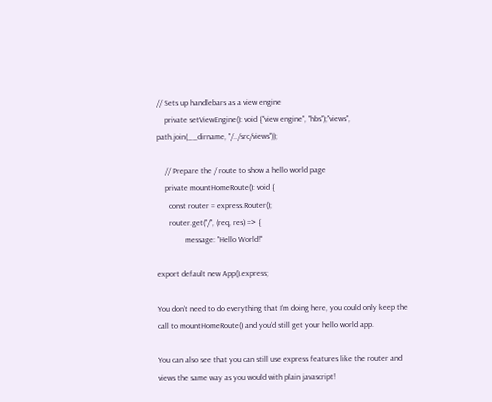// Sets up handlebars as a view engine
    private setViewEngine(): void {"view engine", "hbs");"views", path.join(__dirname, "/../src/views"));

    // Prepare the / route to show a hello world page
    private mountHomeRoute(): void {
      const router = express.Router();
      router.get("/", (req, res) => {
              message: "Hello World!"

export default new App().express;

You don’t need to do everything that I’m doing here, you could only keep the call to mountHomeRoute() and you’d still get your hello world app.

You can also see that you can still use express features like the router and views the same way as you would with plain javascript!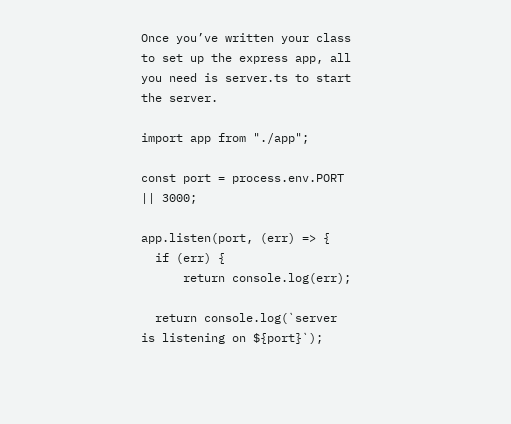Once you’ve written your class to set up the express app, all you need is server.ts to start the server.

import app from "./app";

const port = process.env.PORT || 3000;

app.listen(port, (err) => {
  if (err) {
      return console.log(err);

  return console.log(`server is listening on ${port}`);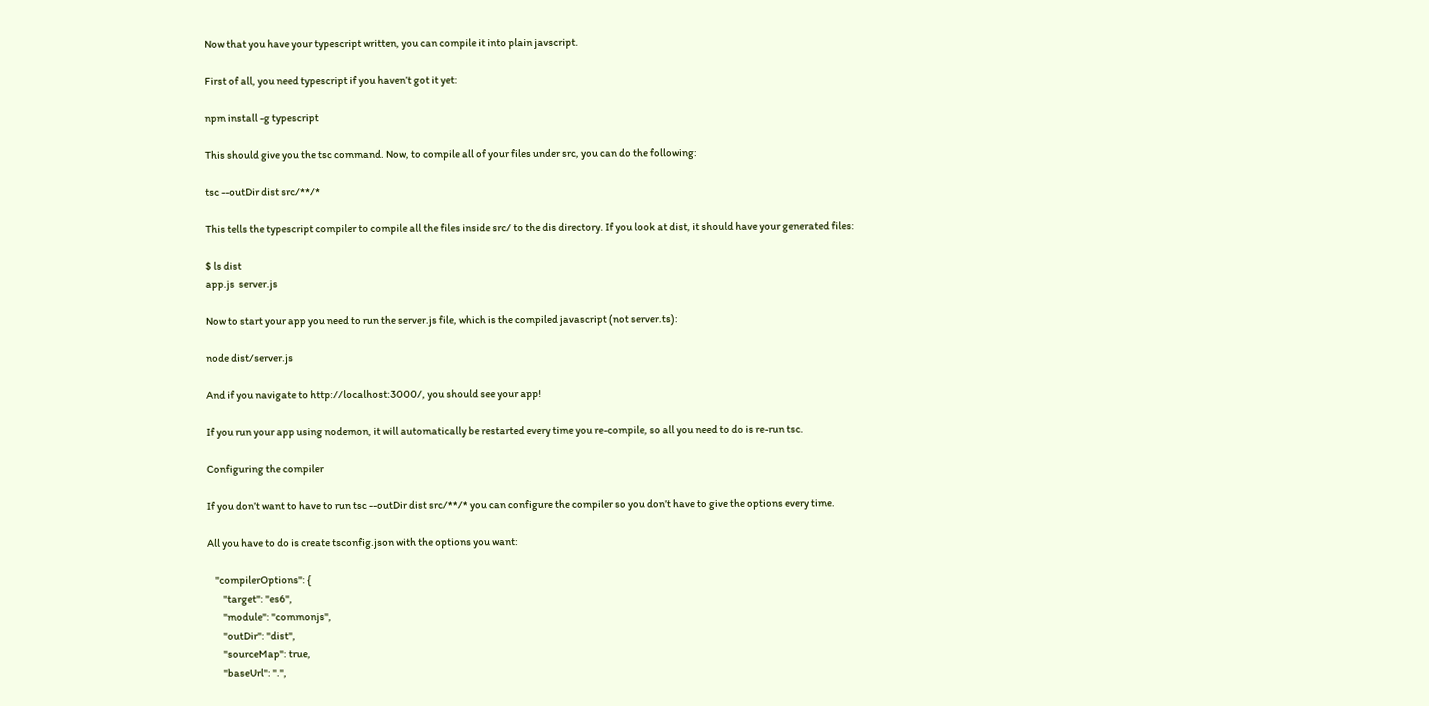Now that you have your typescript written, you can compile it into plain javscript.

First of all, you need typescript if you haven’t got it yet:

npm install -g typescript

This should give you the tsc command. Now, to compile all of your files under src, you can do the following:

tsc --outDir dist src/**/*

This tells the typescript compiler to compile all the files inside src/ to the dis directory. If you look at dist, it should have your generated files:

$ ls dist
app.js  server.js

Now to start your app you need to run the server.js file, which is the compiled javascript (not server.ts):

node dist/server.js

And if you navigate to http://localhost:3000/, you should see your app!

If you run your app using nodemon, it will automatically be restarted every time you re-compile, so all you need to do is re-run tsc.

Configuring the compiler

If you don’t want to have to run tsc --outDir dist src/**/* you can configure the compiler so you don’t have to give the options every time.

All you have to do is create tsconfig.json with the options you want:

    "compilerOptions": {
        "target": "es6",
        "module": "commonjs",
        "outDir": "dist",
        "sourceMap": true,
        "baseUrl": ".",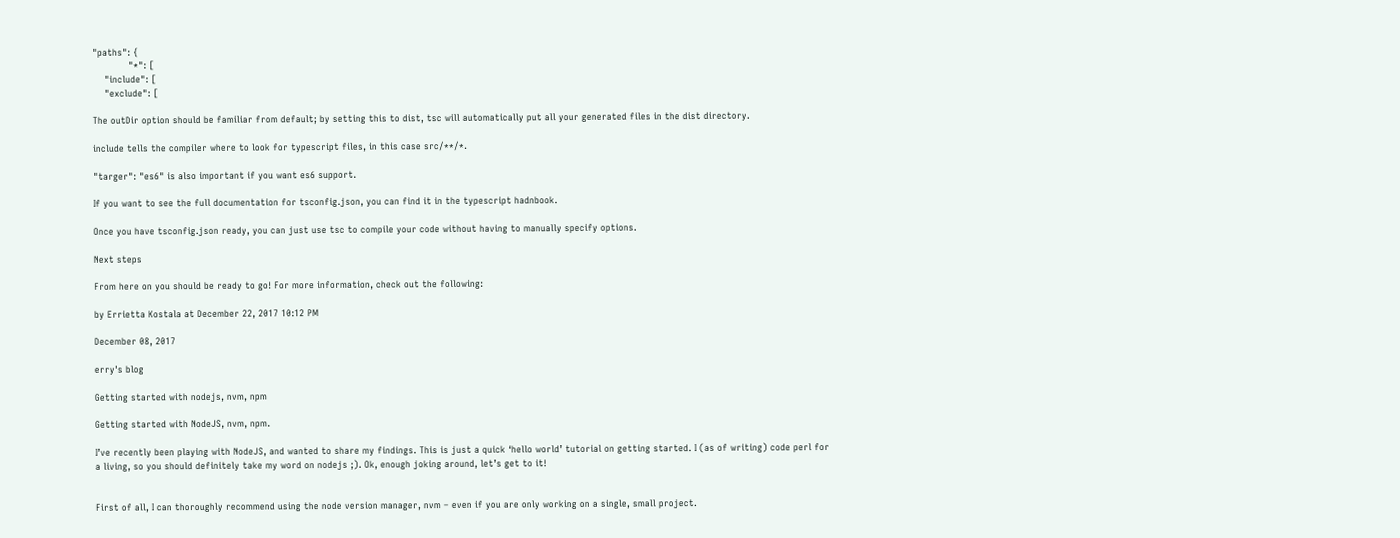"paths": {
            "*": [
    "include": [
    "exclude": [

The outDir option should be familiar from default; by setting this to dist, tsc will automatically put all your generated files in the dist directory.

include tells the compiler where to look for typescript files, in this case src/**/*.

"targer": "es6" is also important if you want es6 support.

If you want to see the full documentation for tsconfig.json, you can find it in the typescript hadnbook.

Once you have tsconfig.json ready, you can just use tsc to compile your code without having to manually specify options.

Next steps

From here on you should be ready to go! For more information, check out the following:

by Errietta Kostala at December 22, 2017 10:12 PM

December 08, 2017

erry's blog

Getting started with nodejs, nvm, npm

Getting started with NodeJS, nvm, npm.

I’ve recently been playing with NodeJS, and wanted to share my findings. This is just a quick ‘hello world’ tutorial on getting started. I (as of writing) code perl for a living, so you should definitely take my word on nodejs ;). Ok, enough joking around, let’s get to it!


First of all, I can thoroughly recommend using the node version manager, nvm – even if you are only working on a single, small project.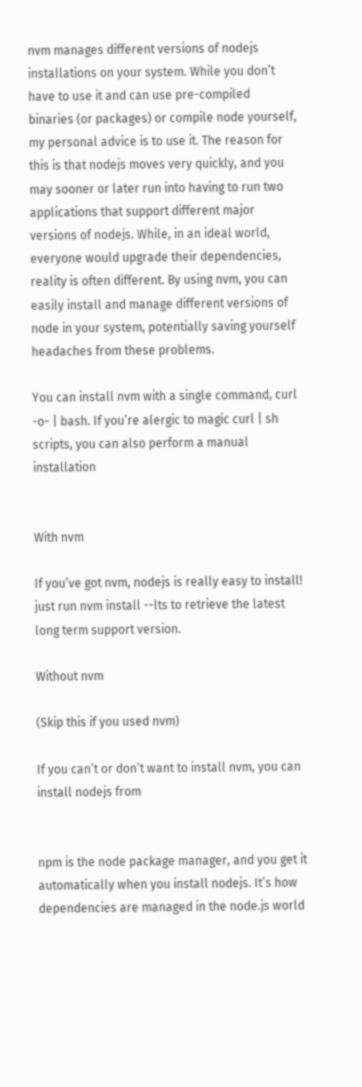nvm manages different versions of nodejs installations on your system. While you don’t have to use it and can use pre-compiled binaries (or packages) or compile node yourself, my personal advice is to use it. The reason for this is that nodejs moves very quickly, and you may sooner or later run into having to run two applications that support different major versions of nodejs. While, in an ideal world, everyone would upgrade their dependencies, reality is often different. By using nvm, you can easily install and manage different versions of node in your system, potentially saving yourself headaches from these problems.

You can install nvm with a single command, curl -o- | bash. If you’re alergic to magic curl | sh scripts, you can also perform a manual installation


With nvm

If you’ve got nvm, nodejs is really easy to install! just run nvm install --lts to retrieve the latest long term support version.

Without nvm

(Skip this if you used nvm)

If you can’t or don’t want to install nvm, you can install nodejs from


npm is the node package manager, and you get it automatically when you install nodejs. It’s how dependencies are managed in the node.js world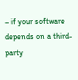– if your software depends on a third-party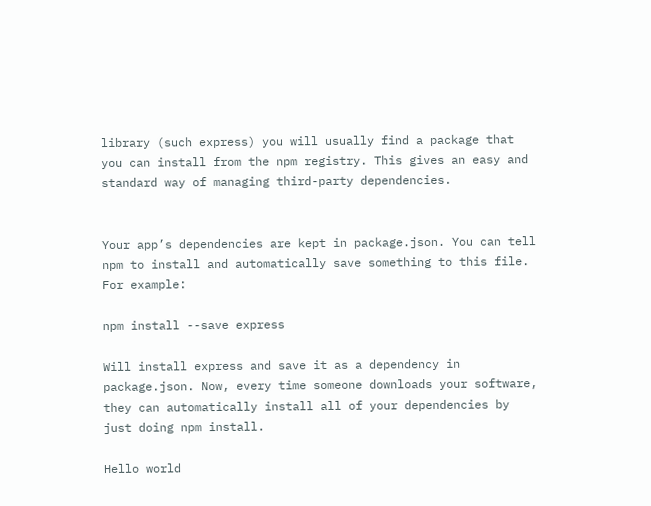library (such express) you will usually find a package that you can install from the npm registry. This gives an easy and standard way of managing third-party dependencies.


Your app’s dependencies are kept in package.json. You can tell npm to install and automatically save something to this file. For example:

npm install --save express

Will install express and save it as a dependency in package.json. Now, every time someone downloads your software, they can automatically install all of your dependencies by just doing npm install.

Hello world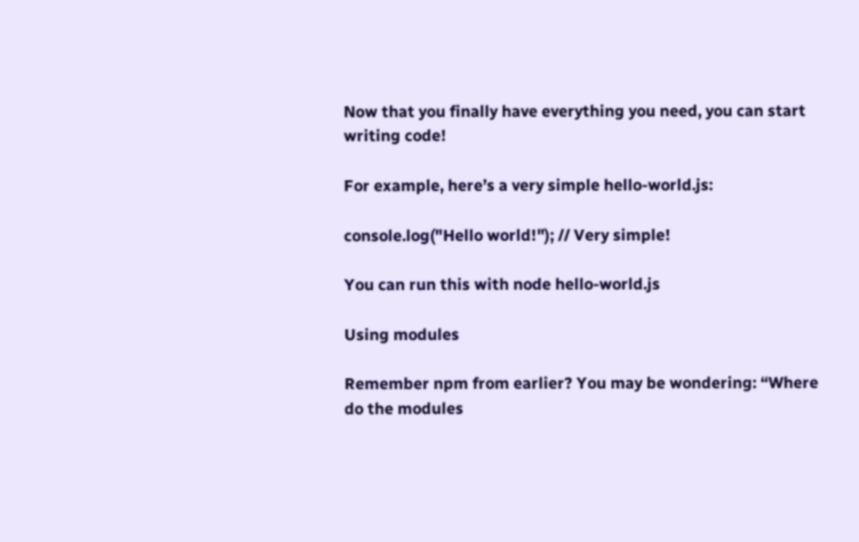Now that you finally have everything you need, you can start writing code!

For example, here’s a very simple hello-world.js:

console.log("Hello world!"); // Very simple!

You can run this with node hello-world.js

Using modules

Remember npm from earlier? You may be wondering: “Where do the modules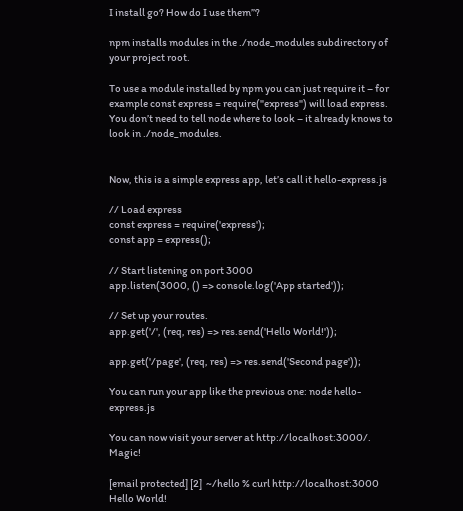I install go? How do I use them”?

npm installs modules in the ./node_modules subdirectory of your project root.

To use a module installed by npm you can just require it – for example const express = require("express") will load express. You don’t need to tell node where to look – it already knows to look in ./node_modules.


Now, this is a simple express app, let’s call it hello-express.js

// Load express
const express = require('express');
const app = express();

// Start listening on port 3000
app.listen(3000, () => console.log('App started'));

// Set up your routes.
app.get('/', (req, res) => res.send('Hello World!'));

app.get('/page', (req, res) => res.send('Second page'));

You can run your app like the previous one: node hello-express.js

You can now visit your server at http://localhost:3000/. Magic!

[email protected] [2]  ~/hello % curl http://localhost:3000
Hello World!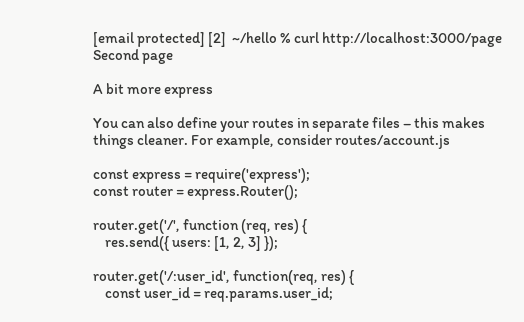[email protected] [2]  ~/hello % curl http://localhost:3000/page
Second page

A bit more express

You can also define your routes in separate files – this makes things cleaner. For example, consider routes/account.js

const express = require('express');
const router = express.Router();

router.get('/', function (req, res) {
    res.send({ users: [1, 2, 3] });

router.get('/:user_id', function(req, res) {
    const user_id = req.params.user_id;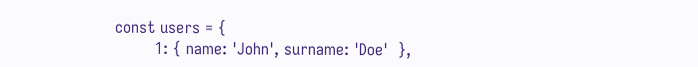const users = {
        1: { name: 'John', surname: 'Doe'  },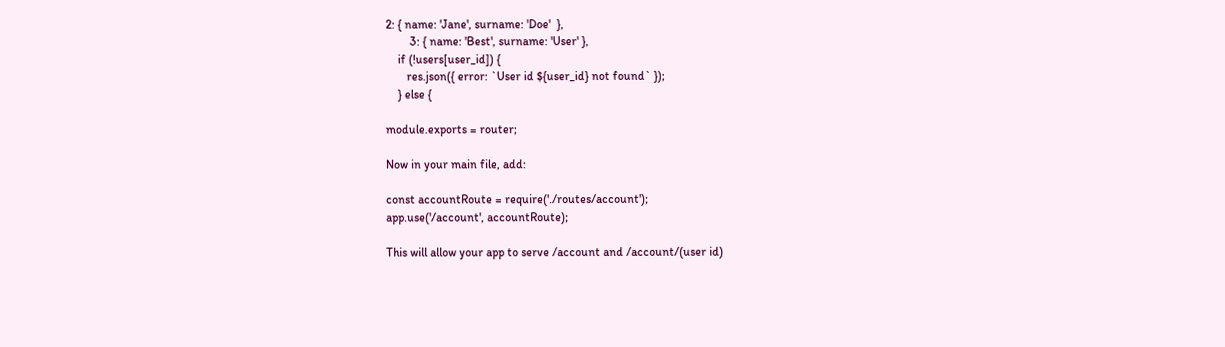2: { name: 'Jane', surname: 'Doe'  },
        3: { name: 'Best', surname: 'User' },
    if (!users[user_id]) {
       res.json({ error: `User id ${user_id} not found` });
    } else {

module.exports = router;

Now in your main file, add:

const accountRoute = require('./routes/account');
app.use('/account', accountRoute);

This will allow your app to serve /account and /account/(user id)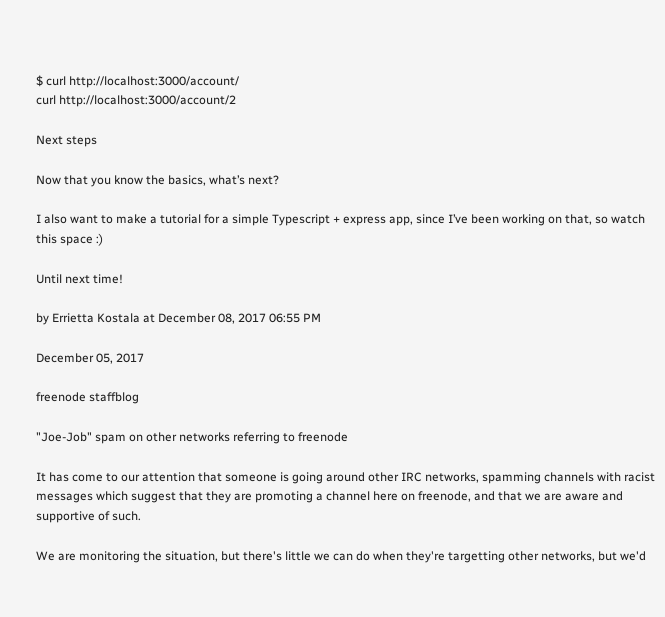$ curl http://localhost:3000/account/
curl http://localhost:3000/account/2

Next steps

Now that you know the basics, what’s next?

I also want to make a tutorial for a simple Typescript + express app, since I’ve been working on that, so watch this space :)

Until next time!

by Errietta Kostala at December 08, 2017 06:55 PM

December 05, 2017

freenode staffblog

"Joe-Job" spam on other networks referring to freenode

It has come to our attention that someone is going around other IRC networks, spamming channels with racist messages which suggest that they are promoting a channel here on freenode, and that we are aware and supportive of such.

We are monitoring the situation, but there's little we can do when they're targetting other networks, but we'd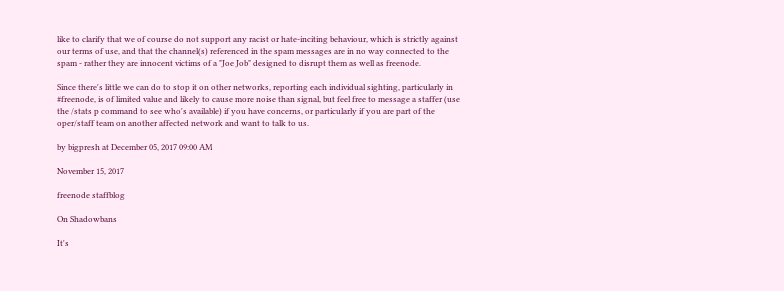like to clarify that we of course do not support any racist or hate-inciting behaviour, which is strictly against our terms of use, and that the channel(s) referenced in the spam messages are in no way connected to the spam - rather they are innocent victims of a "Joe Job" designed to disrupt them as well as freenode.

Since there's little we can do to stop it on other networks, reporting each individual sighting, particularly in #freenode, is of limited value and likely to cause more noise than signal, but feel free to message a staffer (use the /stats p command to see who's available) if you have concerns, or particularly if you are part of the oper/staff team on another affected network and want to talk to us.

by bigpresh at December 05, 2017 09:00 AM

November 15, 2017

freenode staffblog

On Shadowbans

It's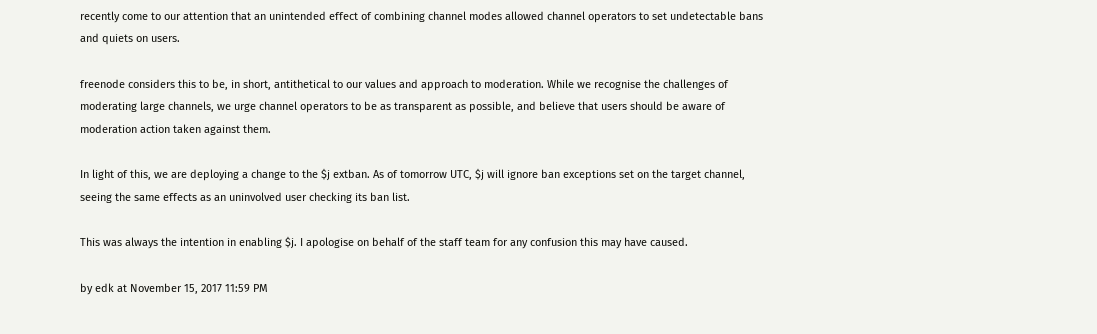recently come to our attention that an unintended effect of combining channel modes allowed channel operators to set undetectable bans and quiets on users.

freenode considers this to be, in short, antithetical to our values and approach to moderation. While we recognise the challenges of moderating large channels, we urge channel operators to be as transparent as possible, and believe that users should be aware of moderation action taken against them.

In light of this, we are deploying a change to the $j extban. As of tomorrow UTC, $j will ignore ban exceptions set on the target channel, seeing the same effects as an uninvolved user checking its ban list.

This was always the intention in enabling $j. I apologise on behalf of the staff team for any confusion this may have caused.

by edk at November 15, 2017 11:59 PM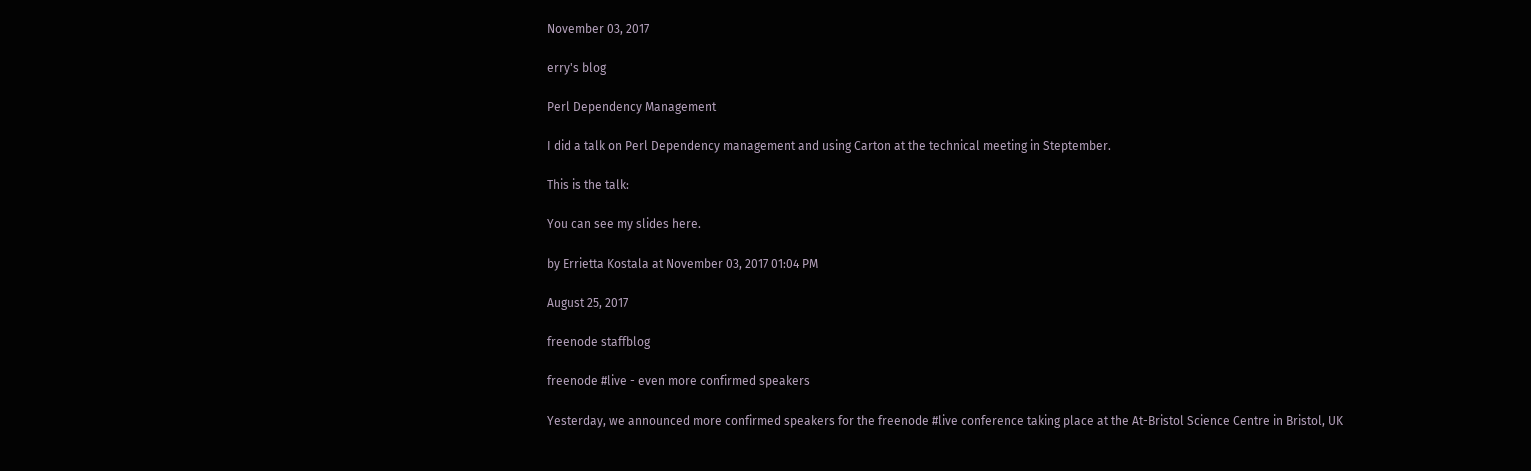November 03, 2017

erry's blog

Perl Dependency Management

I did a talk on Perl Dependency management and using Carton at the technical meeting in Steptember.

This is the talk:

You can see my slides here.

by Errietta Kostala at November 03, 2017 01:04 PM

August 25, 2017

freenode staffblog

freenode #live - even more confirmed speakers

Yesterday, we announced more confirmed speakers for the freenode #live conference taking place at the At-Bristol Science Centre in Bristol, UK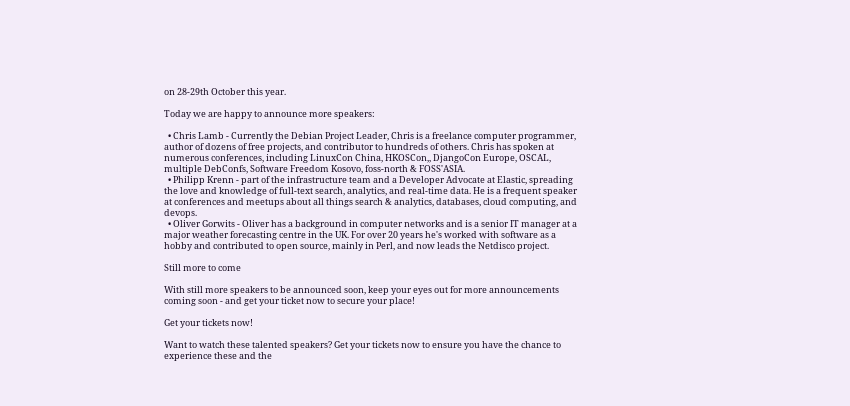on 28-29th October this year.

Today we are happy to announce more speakers:

  • Chris Lamb - Currently the Debian Project Leader, Chris is a freelance computer programmer, author of dozens of free projects, and contributor to hundreds of others. Chris has spoken at numerous conferences, including LinuxCon China, HKOSCon,, DjangoCon Europe, OSCAL, multiple DebConfs, Software Freedom Kosovo, foss-north & FOSS'ASIA.
  • Philipp Krenn - part of the infrastructure team and a Developer Advocate at Elastic, spreading the love and knowledge of full-text search, analytics, and real-time data. He is a frequent speaker at conferences and meetups about all things search & analytics, databases, cloud computing, and devops.
  • Oliver Gorwits - Oliver has a background in computer networks and is a senior IT manager at a major weather forecasting centre in the UK. For over 20 years he's worked with software as a hobby and contributed to open source, mainly in Perl, and now leads the Netdisco project.

Still more to come

With still more speakers to be announced soon, keep your eyes out for more announcements coming soon - and get your ticket now to secure your place!

Get your tickets now!

Want to watch these talented speakers? Get your tickets now to ensure you have the chance to experience these and the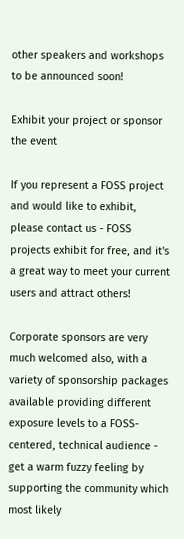other speakers and workshops to be announced soon!

Exhibit your project or sponsor the event

If you represent a FOSS project and would like to exhibit, please contact us - FOSS projects exhibit for free, and it's a great way to meet your current users and attract others!

Corporate sponsors are very much welcomed also, with a variety of sponsorship packages available providing different exposure levels to a FOSS-centered, technical audience - get a warm fuzzy feeling by supporting the community which most likely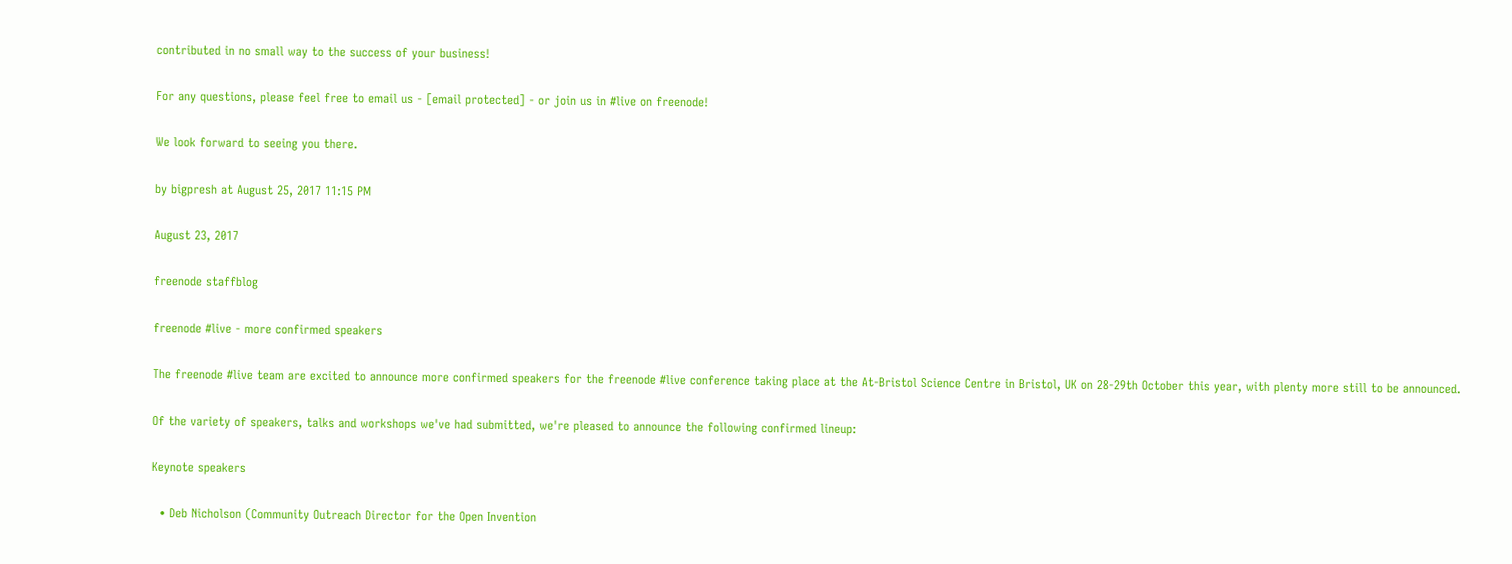contributed in no small way to the success of your business!

For any questions, please feel free to email us - [email protected] - or join us in #live on freenode!

We look forward to seeing you there.

by bigpresh at August 25, 2017 11:15 PM

August 23, 2017

freenode staffblog

freenode #live - more confirmed speakers

The freenode #live team are excited to announce more confirmed speakers for the freenode #live conference taking place at the At-Bristol Science Centre in Bristol, UK on 28-29th October this year, with plenty more still to be announced.

Of the variety of speakers, talks and workshops we've had submitted, we're pleased to announce the following confirmed lineup:

Keynote speakers

  • Deb Nicholson (Community Outreach Director for the Open Invention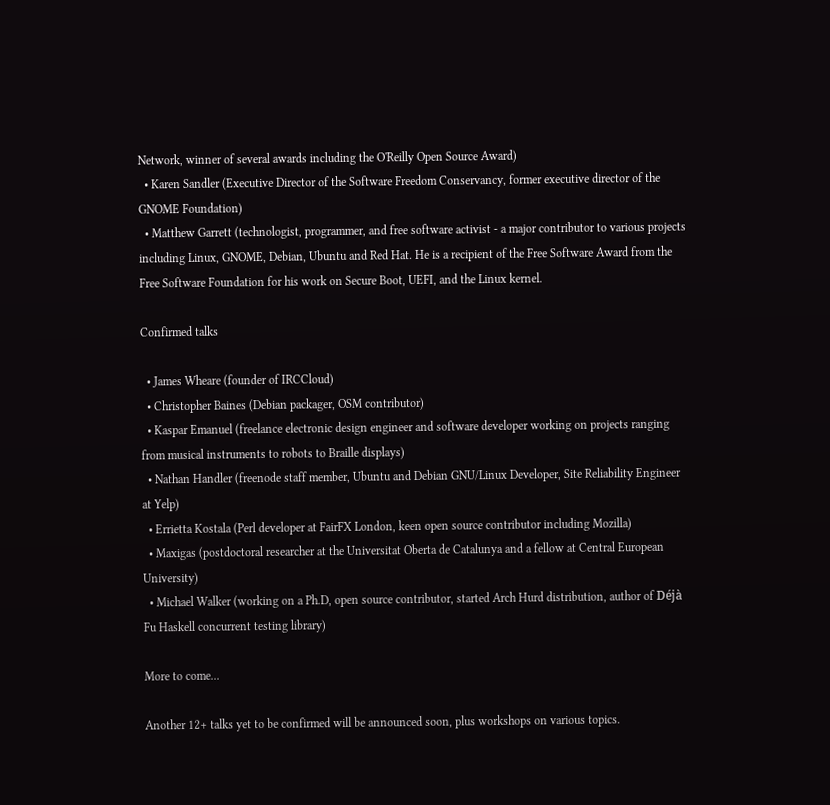Network, winner of several awards including the O'Reilly Open Source Award)
  • Karen Sandler (Executive Director of the Software Freedom Conservancy, former executive director of the GNOME Foundation)
  • Matthew Garrett (technologist, programmer, and free software activist - a major contributor to various projects including Linux, GNOME, Debian, Ubuntu and Red Hat. He is a recipient of the Free Software Award from the Free Software Foundation for his work on Secure Boot, UEFI, and the Linux kernel.

Confirmed talks

  • James Wheare (founder of IRCCloud)
  • Christopher Baines (Debian packager, OSM contributor)
  • Kaspar Emanuel (freelance electronic design engineer and software developer working on projects ranging from musical instruments to robots to Braille displays)
  • Nathan Handler (freenode staff member, Ubuntu and Debian GNU/Linux Developer, Site Reliability Engineer at Yelp)
  • Errietta Kostala (Perl developer at FairFX London, keen open source contributor including Mozilla)
  • Maxigas (postdoctoral researcher at the Universitat Oberta de Catalunya and a fellow at Central European University)
  • Michael Walker (working on a Ph.D, open source contributor, started Arch Hurd distribution, author of Déjà Fu Haskell concurrent testing library)

More to come...

Another 12+ talks yet to be confirmed will be announced soon, plus workshops on various topics.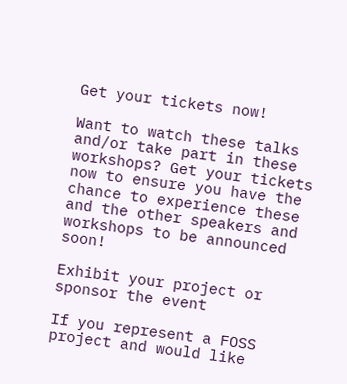Get your tickets now!

Want to watch these talks and/or take part in these workshops? Get your tickets now to ensure you have the chance to experience these and the other speakers and workshops to be announced soon!

Exhibit your project or sponsor the event

If you represent a FOSS project and would like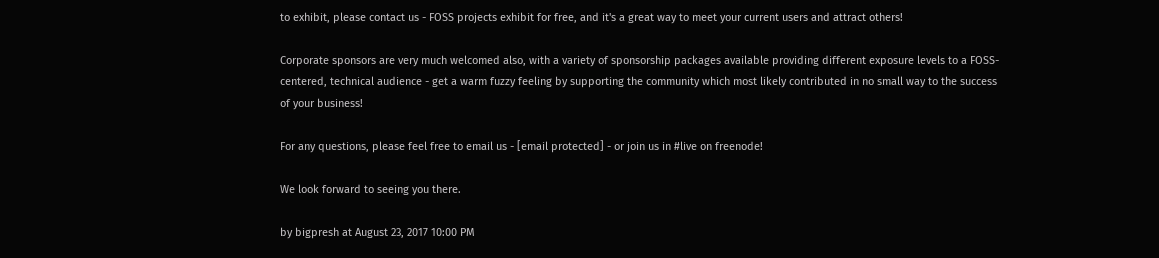to exhibit, please contact us - FOSS projects exhibit for free, and it's a great way to meet your current users and attract others!

Corporate sponsors are very much welcomed also, with a variety of sponsorship packages available providing different exposure levels to a FOSS-centered, technical audience - get a warm fuzzy feeling by supporting the community which most likely contributed in no small way to the success of your business!

For any questions, please feel free to email us - [email protected] - or join us in #live on freenode!

We look forward to seeing you there.

by bigpresh at August 23, 2017 10:00 PM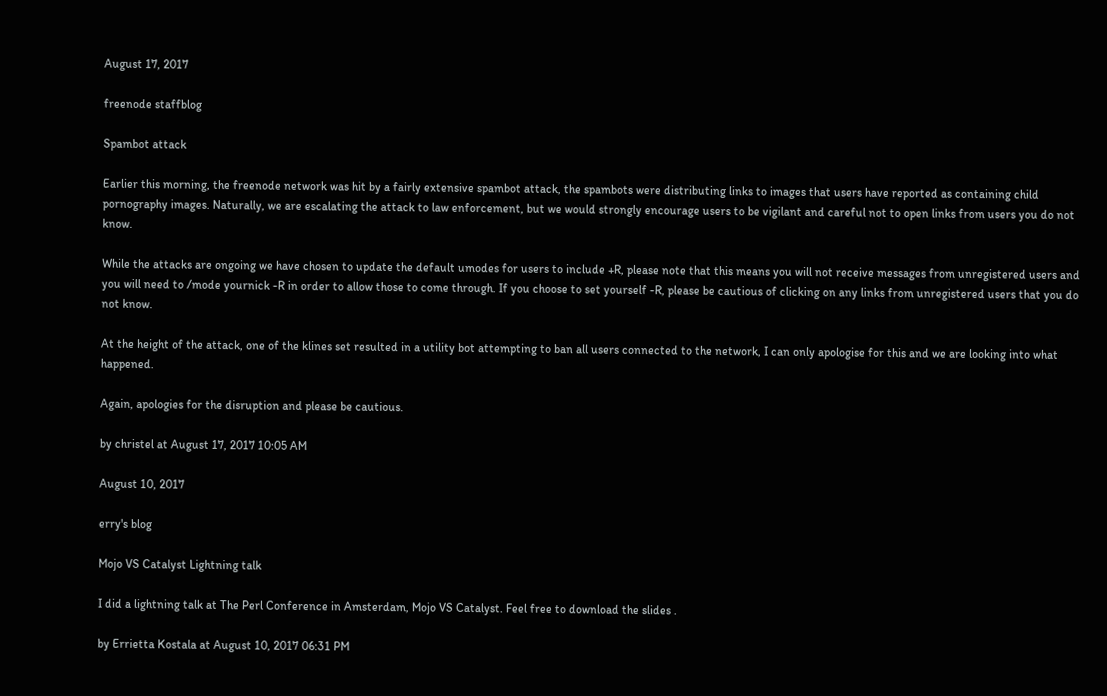August 17, 2017

freenode staffblog

Spambot attack

Earlier this morning, the freenode network was hit by a fairly extensive spambot attack, the spambots were distributing links to images that users have reported as containing child pornography images. Naturally, we are escalating the attack to law enforcement, but we would strongly encourage users to be vigilant and careful not to open links from users you do not know.

While the attacks are ongoing we have chosen to update the default umodes for users to include +R, please note that this means you will not receive messages from unregistered users and you will need to /mode yournick -R in order to allow those to come through. If you choose to set yourself -R, please be cautious of clicking on any links from unregistered users that you do not know.

At the height of the attack, one of the klines set resulted in a utility bot attempting to ban all users connected to the network, I can only apologise for this and we are looking into what happened.

Again, apologies for the disruption and please be cautious.

by christel at August 17, 2017 10:05 AM

August 10, 2017

erry's blog

Mojo VS Catalyst Lightning talk

I did a lightning talk at The Perl Conference in Amsterdam, Mojo VS Catalyst. Feel free to download the slides .

by Errietta Kostala at August 10, 2017 06:31 PM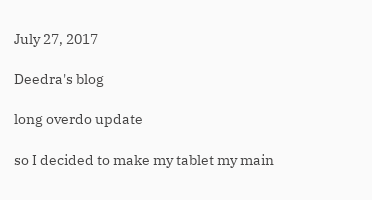July 27, 2017

Deedra's blog

long overdo update

so I decided to make my tablet my main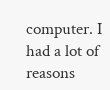computer. I had a lot of reasons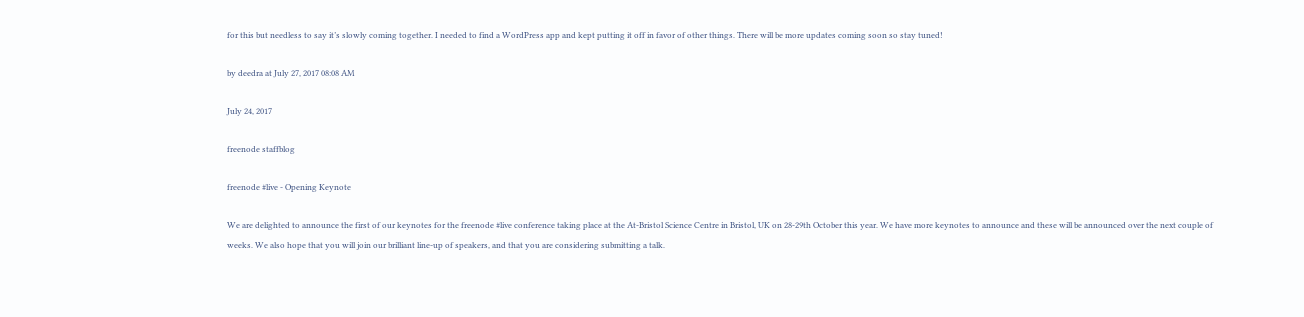for this but needless to say it’s slowly coming together. I needed to find a WordPress app and kept putting it off in favor of other things. There will be more updates coming soon so stay tuned!

by deedra at July 27, 2017 08:08 AM

July 24, 2017

freenode staffblog

freenode #live - Opening Keynote

We are delighted to announce the first of our keynotes for the freenode #live conference taking place at the At-Bristol Science Centre in Bristol, UK on 28-29th October this year. We have more keynotes to announce and these will be announced over the next couple of weeks. We also hope that you will join our brilliant line-up of speakers, and that you are considering submitting a talk.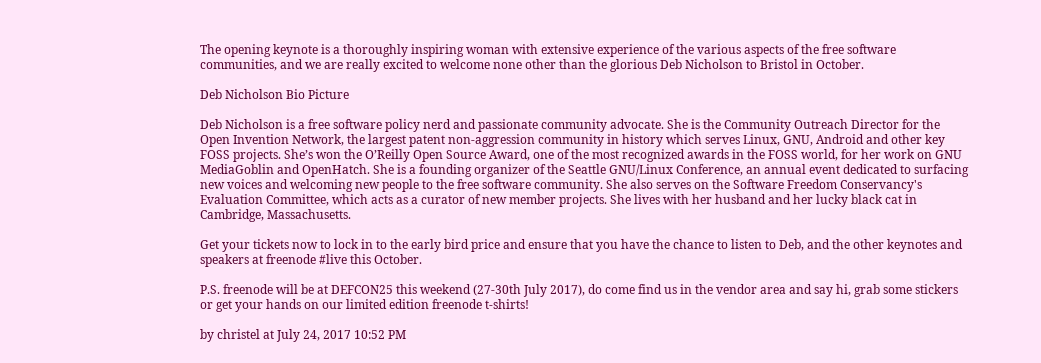The opening keynote is a thoroughly inspiring woman with extensive experience of the various aspects of the free software communities, and we are really excited to welcome none other than the glorious Deb Nicholson to Bristol in October.

Deb Nicholson Bio Picture

Deb Nicholson is a free software policy nerd and passionate community advocate. She is the Community Outreach Director for the Open Invention Network, the largest patent non-aggression community in history which serves Linux, GNU, Android and other key FOSS projects. She’s won the O’Reilly Open Source Award, one of the most recognized awards in the FOSS world, for her work on GNU MediaGoblin and OpenHatch. She is a founding organizer of the Seattle GNU/Linux Conference, an annual event dedicated to surfacing new voices and welcoming new people to the free software community. She also serves on the Software Freedom Conservancy's Evaluation Committee, which acts as a curator of new member projects. She lives with her husband and her lucky black cat in Cambridge, Massachusetts.

Get your tickets now to lock in to the early bird price and ensure that you have the chance to listen to Deb, and the other keynotes and speakers at freenode #live this October.

P.S. freenode will be at DEFCON25 this weekend (27-30th July 2017), do come find us in the vendor area and say hi, grab some stickers or get your hands on our limited edition freenode t-shirts!

by christel at July 24, 2017 10:52 PM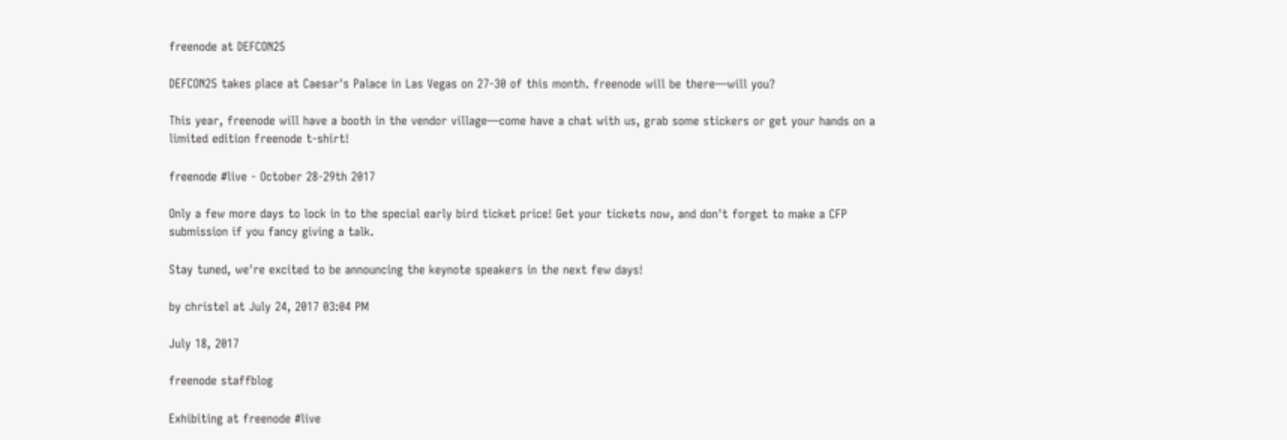freenode at DEFCON25

DEFCON25 takes place at Caesar's Palace in Las Vegas on 27-30 of this month. freenode will be there—will you?

This year, freenode will have a booth in the vendor village—come have a chat with us, grab some stickers or get your hands on a limited edition freenode t-shirt!

freenode #live - October 28-29th 2017

Only a few more days to lock in to the special early bird ticket price! Get your tickets now, and don't forget to make a CFP submission if you fancy giving a talk.

Stay tuned, we're excited to be announcing the keynote speakers in the next few days!

by christel at July 24, 2017 03:04 PM

July 18, 2017

freenode staffblog

Exhibiting at freenode #live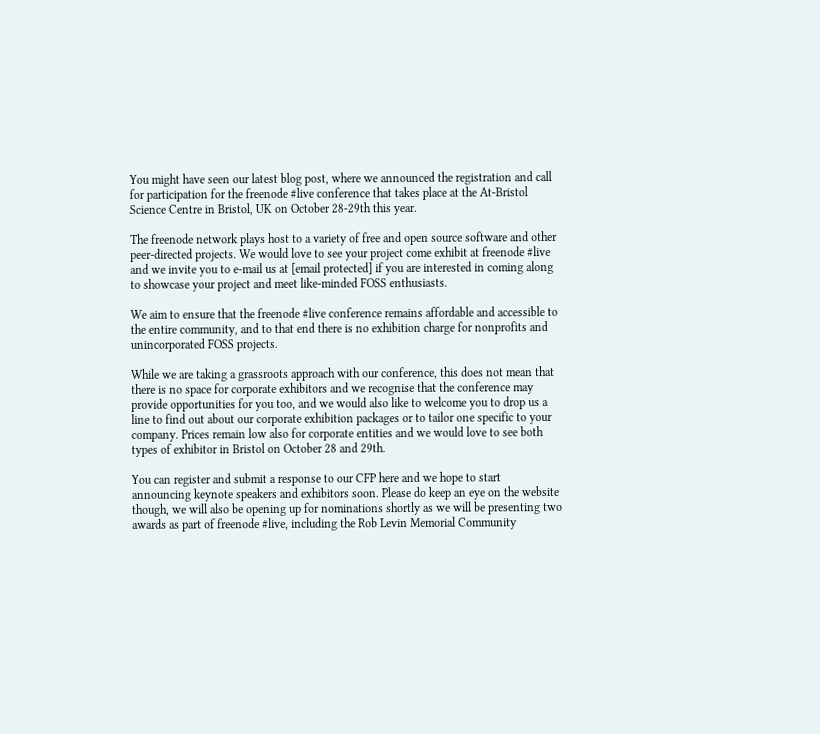You might have seen our latest blog post, where we announced the registration and call for participation for the freenode #live conference that takes place at the At-Bristol Science Centre in Bristol, UK on October 28-29th this year.

The freenode network plays host to a variety of free and open source software and other peer-directed projects. We would love to see your project come exhibit at freenode #live and we invite you to e-mail us at [email protected] if you are interested in coming along to showcase your project and meet like-minded FOSS enthusiasts.

We aim to ensure that the freenode #live conference remains affordable and accessible to the entire community, and to that end there is no exhibition charge for nonprofits and unincorporated FOSS projects.

While we are taking a grassroots approach with our conference, this does not mean that there is no space for corporate exhibitors and we recognise that the conference may provide opportunities for you too, and we would also like to welcome you to drop us a line to find out about our corporate exhibition packages or to tailor one specific to your company. Prices remain low also for corporate entities and we would love to see both types of exhibitor in Bristol on October 28 and 29th.

You can register and submit a response to our CFP here and we hope to start announcing keynote speakers and exhibitors soon. Please do keep an eye on the website though, we will also be opening up for nominations shortly as we will be presenting two awards as part of freenode #live, including the Rob Levin Memorial Community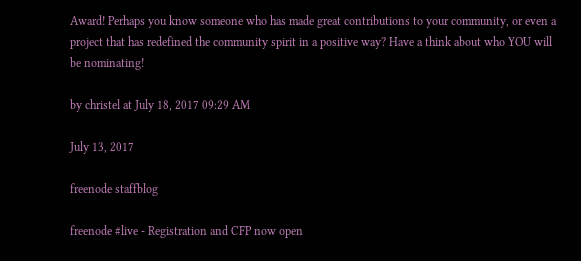Award! Perhaps you know someone who has made great contributions to your community, or even a project that has redefined the community spirit in a positive way? Have a think about who YOU will be nominating!

by christel at July 18, 2017 09:29 AM

July 13, 2017

freenode staffblog

freenode #live - Registration and CFP now open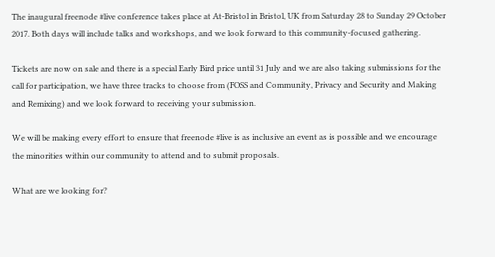The inaugural freenode #live conference takes place at At-Bristol in Bristol, UK from Saturday 28 to Sunday 29 October 2017. Both days will include talks and workshops, and we look forward to this community-focused gathering.

Tickets are now on sale and there is a special Early Bird price until 31 July and we are also taking submissions for the call for participation, we have three tracks to choose from (FOSS and Community, Privacy and Security and Making and Remixing) and we look forward to receiving your submission.

We will be making every effort to ensure that freenode #live is as inclusive an event as is possible and we encourage the minorities within our community to attend and to submit proposals.

What are we looking for?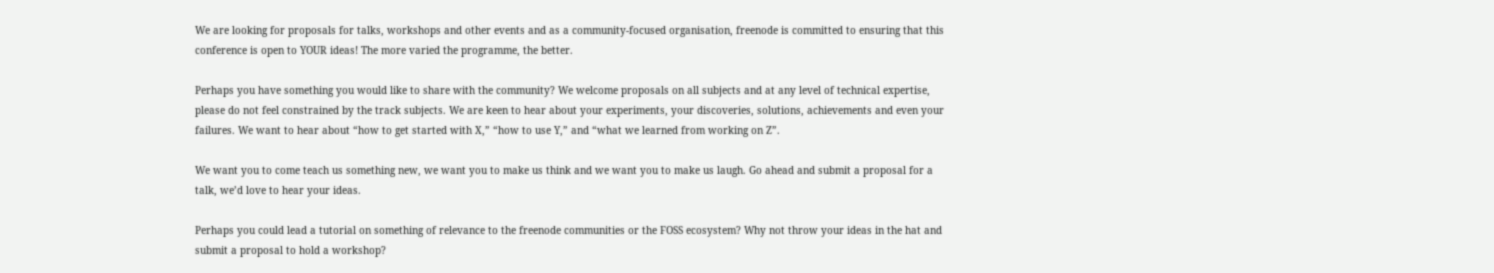We are looking for proposals for talks, workshops and other events and as a community-focused organisation, freenode is committed to ensuring that this conference is open to YOUR ideas! The more varied the programme, the better.

Perhaps you have something you would like to share with the community? We welcome proposals on all subjects and at any level of technical expertise, please do not feel constrained by the track subjects. We are keen to hear about your experiments, your discoveries, solutions, achievements and even your failures. We want to hear about “how to get started with X,” “how to use Y,” and “what we learned from working on Z”.

We want you to come teach us something new, we want you to make us think and we want you to make us laugh. Go ahead and submit a proposal for a talk, we’d love to hear your ideas.

Perhaps you could lead a tutorial on something of relevance to the freenode communities or the FOSS ecosystem? Why not throw your ideas in the hat and submit a proposal to hold a workshop?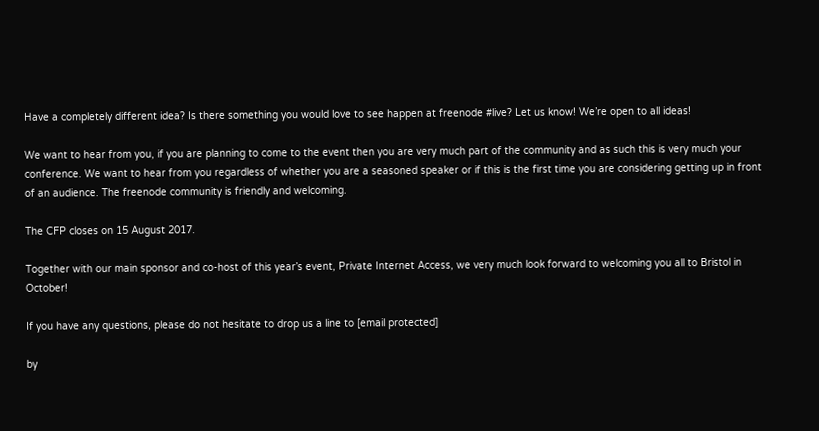Have a completely different idea? Is there something you would love to see happen at freenode #live? Let us know! We’re open to all ideas!

We want to hear from you, if you are planning to come to the event then you are very much part of the community and as such this is very much your conference. We want to hear from you regardless of whether you are a seasoned speaker or if this is the first time you are considering getting up in front of an audience. The freenode community is friendly and welcoming.

The CFP closes on 15 August 2017.

Together with our main sponsor and co-host of this year’s event, Private Internet Access, we very much look forward to welcoming you all to Bristol in October!

If you have any questions, please do not hesitate to drop us a line to [email protected]

by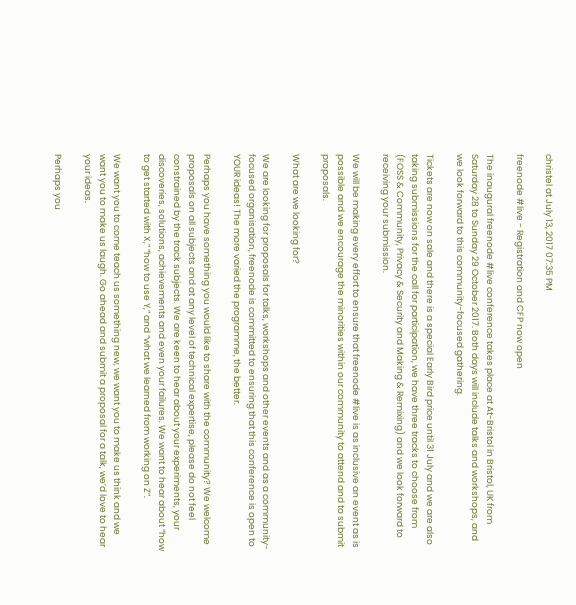christel at July 13, 2017 07:35 PM

freenode #live - Registration and CFP now open

The inaugural freenode #live conference takes place at At-Bristol in Bristol, UK from Saturday 28 to Sunday 29 October 2017. Both days will include talks and workshops, and we look forward to this community-focused gathering.

Tickets are now on sale and there is a special Early Bird price until 31 July and we are also taking submissions for the call for participation, we have three tracks to choose from (FOSS & Community, Privacy & Security and Making & Remixing) and we look forward to receiving your submission.

We will be making every effort to ensure that freenode #live is as inclusive an event as is possible and we encourage the minorities within our community to attend and to submit proposals.

What are we looking for?

We are looking for proposals for talks, workshops and other events and as a community-focused organisation, freenode is committed to ensuring that this conference is open to YOUR ideas! The more varied the programme, the better.

Perhaps you have something you would like to share with the community? We welcome proposals on all subjects and at any level of technical expertise, please do not feel constrained by the track subjects. We are keen to hear about your experiments, your discoveries, solutions, achievements and even your failures. We want to hear about “how to get started with X,” “how to use Y,” and “what we learned from working on Z”.

We want you to come teach us something new, we want you to make us think and we want you to make us laugh. Go ahead and submit a proposal for a talk, we’d love to hear your ideas.

Perhaps you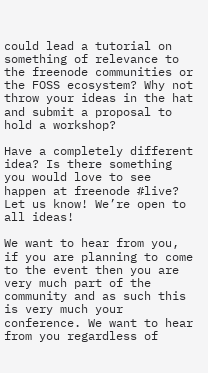could lead a tutorial on something of relevance to the freenode communities or the FOSS ecosystem? Why not throw your ideas in the hat and submit a proposal to hold a workshop?

Have a completely different idea? Is there something you would love to see happen at freenode #live? Let us know! We’re open to all ideas!

We want to hear from you, if you are planning to come to the event then you are very much part of the community and as such this is very much your conference. We want to hear from you regardless of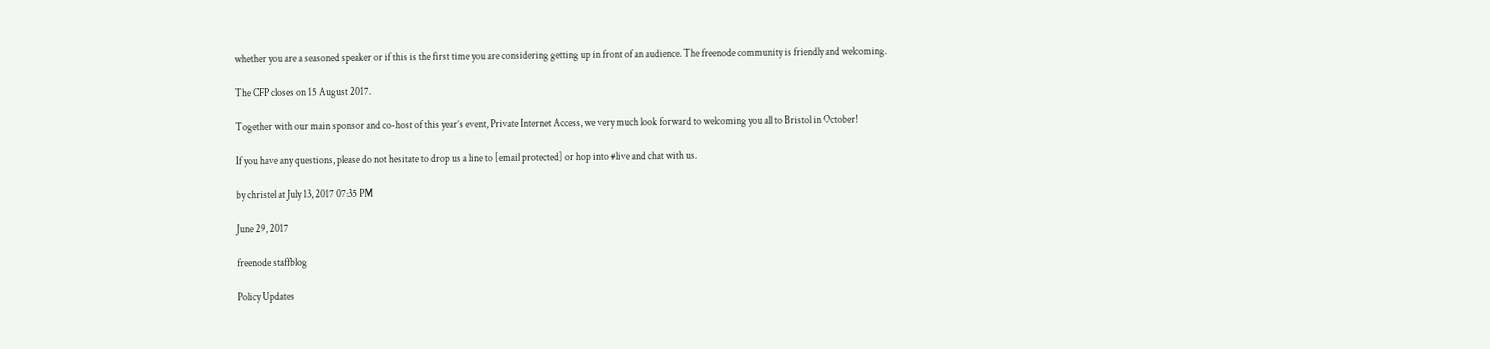whether you are a seasoned speaker or if this is the first time you are considering getting up in front of an audience. The freenode community is friendly and welcoming.

The CFP closes on 15 August 2017.

Together with our main sponsor and co-host of this year’s event, Private Internet Access, we very much look forward to welcoming you all to Bristol in October!

If you have any questions, please do not hesitate to drop us a line to [email protected] or hop into #live and chat with us.

by christel at July 13, 2017 07:35 PM

June 29, 2017

freenode staffblog

Policy Updates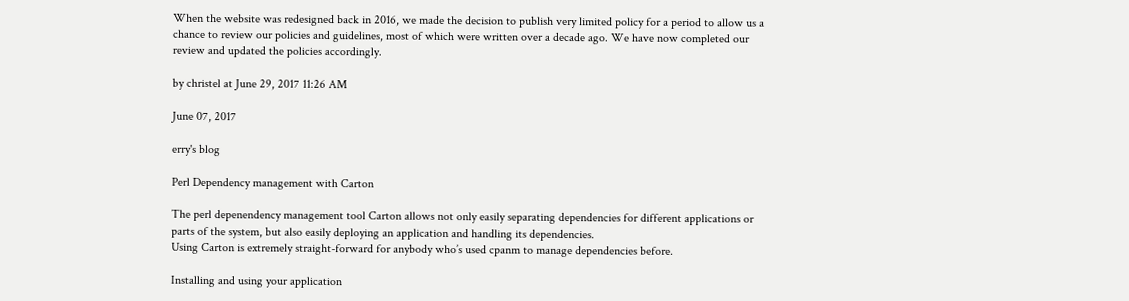When the website was redesigned back in 2016, we made the decision to publish very limited policy for a period to allow us a chance to review our policies and guidelines, most of which were written over a decade ago. We have now completed our review and updated the policies accordingly.

by christel at June 29, 2017 11:26 AM

June 07, 2017

erry's blog

Perl Dependency management with Carton

The perl depenendency management tool Carton allows not only easily separating dependencies for different applications or parts of the system, but also easily deploying an application and handling its dependencies.
Using Carton is extremely straight-forward for anybody who’s used cpanm to manage dependencies before.

Installing and using your application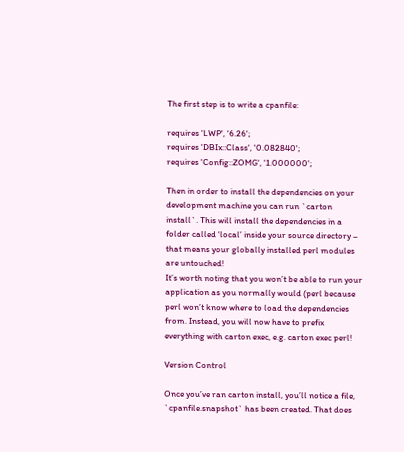The first step is to write a cpanfile:

requires 'LWP', '6.26';
requires 'DBIx::Class', '0.082840';
requires 'Config::ZOMG', '1.000000';

Then in order to install the dependencies on your development machine you can run `carton install`. This will install the dependencies in a folder called ‘local’ inside your source directory – that means your globally installed perl modules are untouched!
It’s worth noting that you won’t be able to run your application as you normally would (perl because perl won’t know where to load the dependencies from. Instead, you will now have to prefix everything with carton exec, e.g. carton exec perl!

Version Control

Once you’ve ran carton install, you’ll notice a file, `cpanfile.snapshot` has been created. That does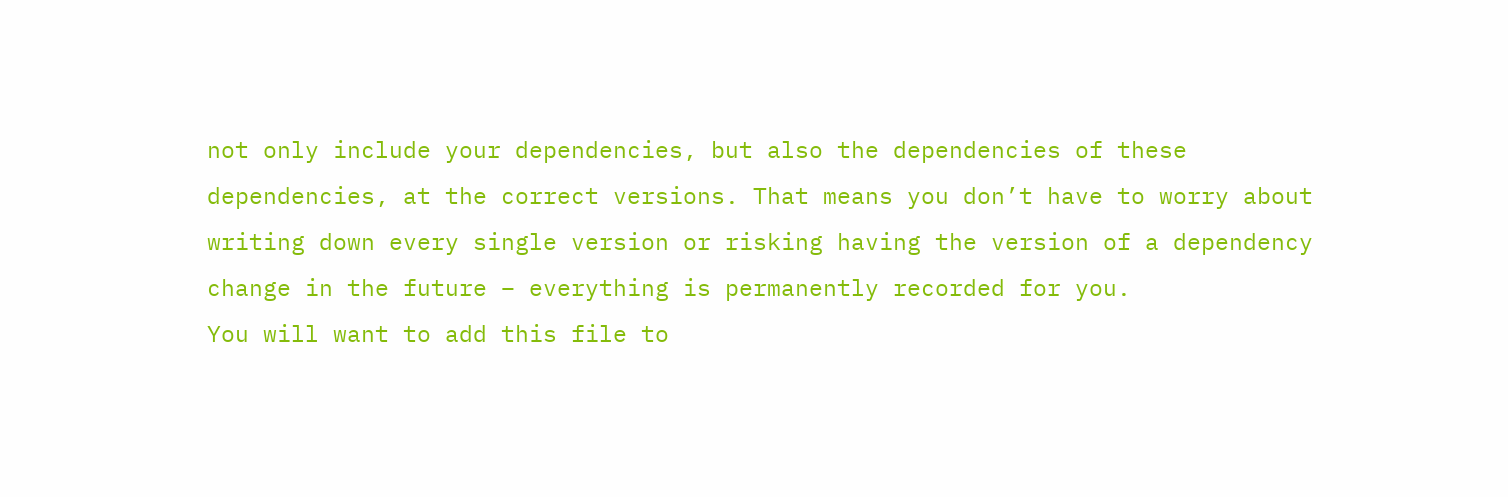not only include your dependencies, but also the dependencies of these dependencies, at the correct versions. That means you don’t have to worry about writing down every single version or risking having the version of a dependency change in the future – everything is permanently recorded for you.
You will want to add this file to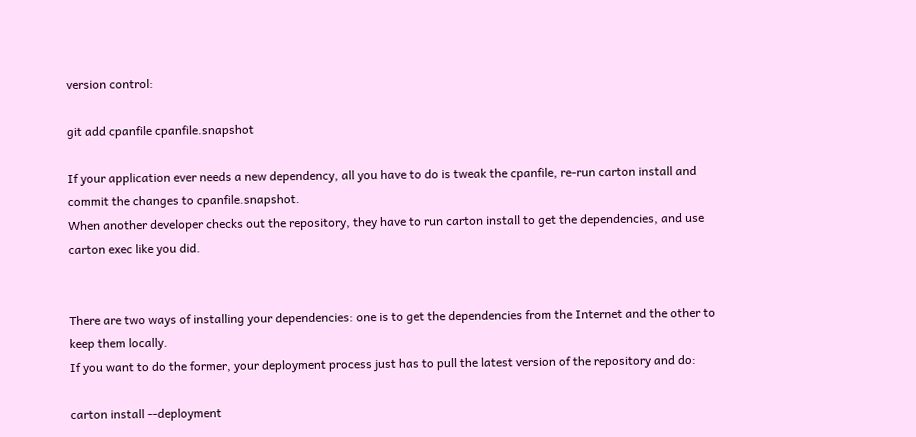version control:

git add cpanfile cpanfile.snapshot

If your application ever needs a new dependency, all you have to do is tweak the cpanfile, re-run carton install and commit the changes to cpanfile.snapshot.
When another developer checks out the repository, they have to run carton install to get the dependencies, and use carton exec like you did.


There are two ways of installing your dependencies: one is to get the dependencies from the Internet and the other to keep them locally.
If you want to do the former, your deployment process just has to pull the latest version of the repository and do:

carton install --deployment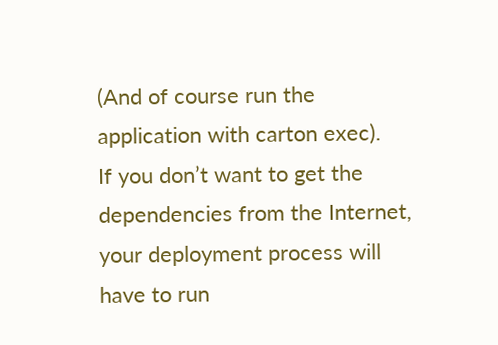(And of course run the application with carton exec).
If you don’t want to get the dependencies from the Internet, your deployment process will have to run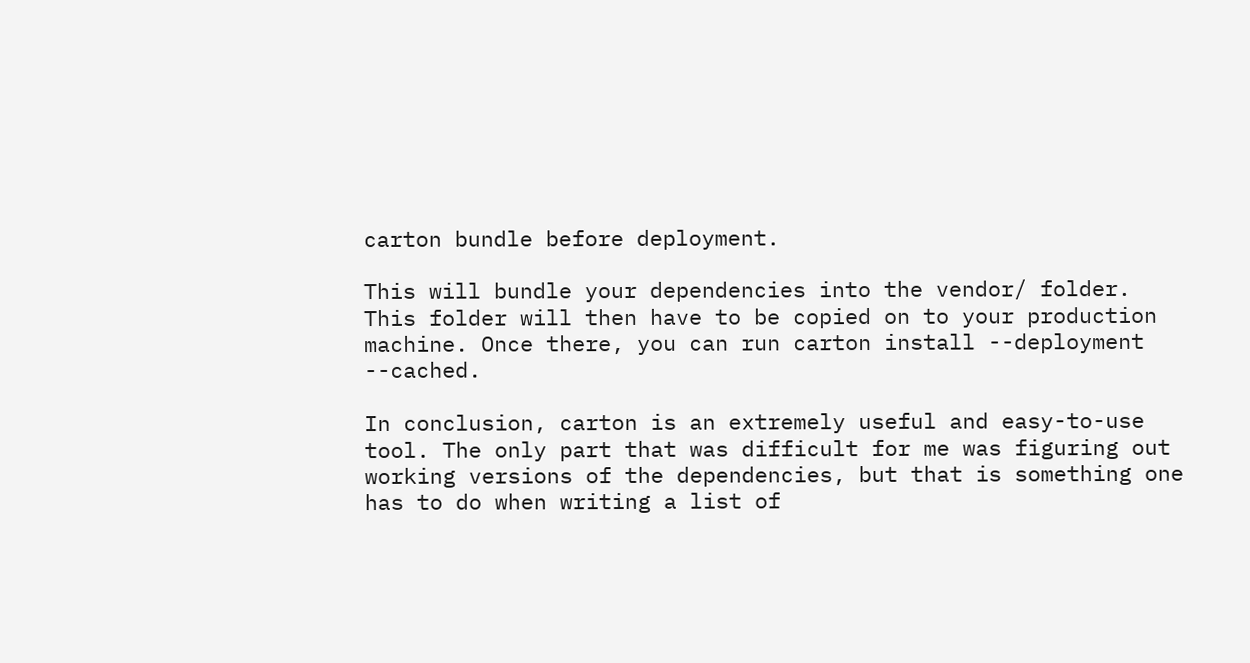carton bundle before deployment.

This will bundle your dependencies into the vendor/ folder. This folder will then have to be copied on to your production machine. Once there, you can run carton install --deployment --cached.

In conclusion, carton is an extremely useful and easy-to-use tool. The only part that was difficult for me was figuring out working versions of the dependencies, but that is something one has to do when writing a list of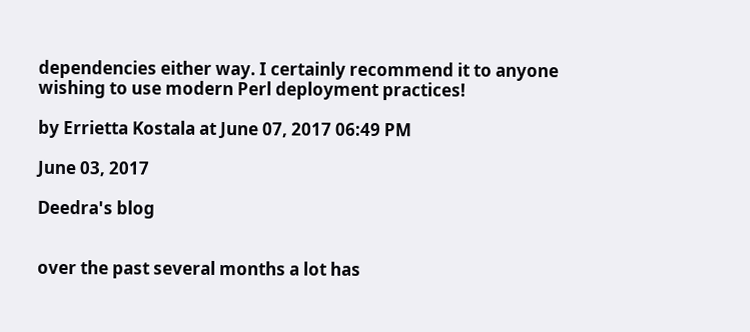dependencies either way. I certainly recommend it to anyone wishing to use modern Perl deployment practices!

by Errietta Kostala at June 07, 2017 06:49 PM

June 03, 2017

Deedra's blog


over the past several months a lot has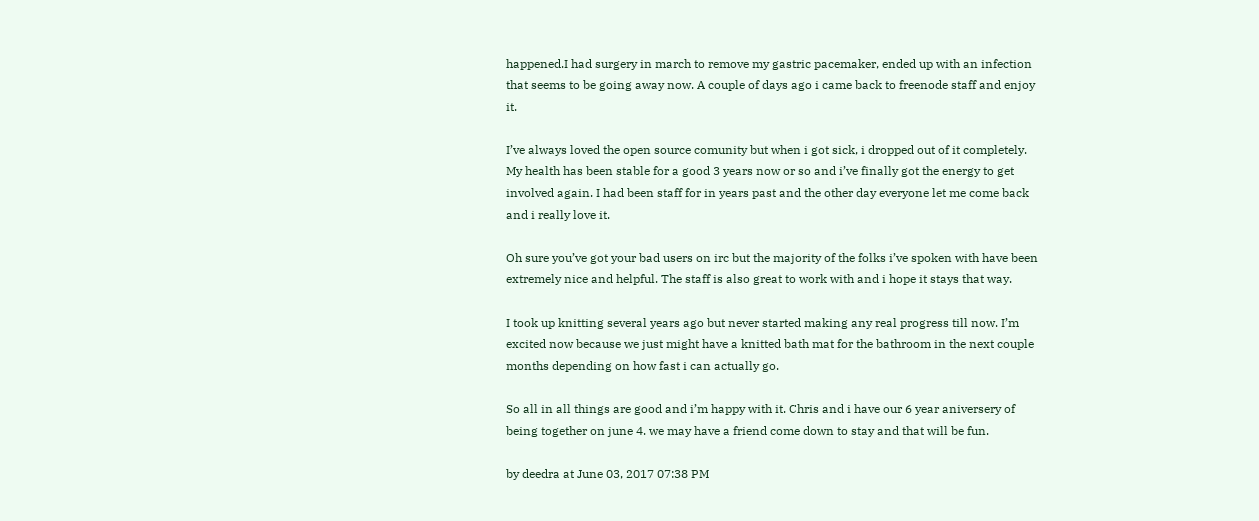happened.I had surgery in march to remove my gastric pacemaker, ended up with an infection that seems to be going away now. A couple of days ago i came back to freenode staff and enjoy it.

I’ve always loved the open source comunity but when i got sick, i dropped out of it completely. My health has been stable for a good 3 years now or so and i’ve finally got the energy to get involved again. I had been staff for in years past and the other day everyone let me come back and i really love it.

Oh sure you’ve got your bad users on irc but the majority of the folks i’ve spoken with have been extremely nice and helpful. The staff is also great to work with and i hope it stays that way.

I took up knitting several years ago but never started making any real progress till now. I’m excited now because we just might have a knitted bath mat for the bathroom in the next couple months depending on how fast i can actually go.

So all in all things are good and i’m happy with it. Chris and i have our 6 year aniversery of being together on june 4. we may have a friend come down to stay and that will be fun.

by deedra at June 03, 2017 07:38 PM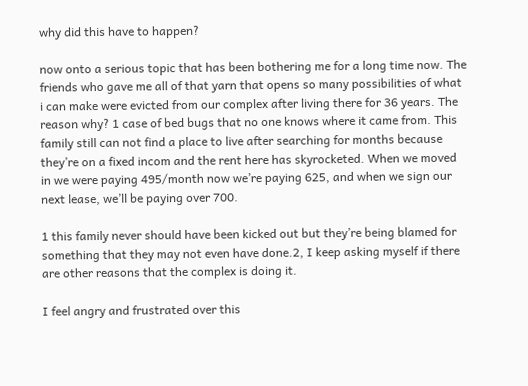why did this have to happen?

now onto a serious topic that has been bothering me for a long time now. The friends who gave me all of that yarn that opens so many possibilities of what i can make were evicted from our complex after living there for 36 years. The reason why? 1 case of bed bugs that no one knows where it came from. This family still can not find a place to live after searching for months because they’re on a fixed incom and the rent here has skyrocketed. When we moved in we were paying 495/month now we’re paying 625, and when we sign our next lease, we’ll be paying over 700.

1 this family never should have been kicked out but they’re being blamed for something that they may not even have done.2, I keep asking myself if there are other reasons that the complex is doing it.

I feel angry and frustrated over this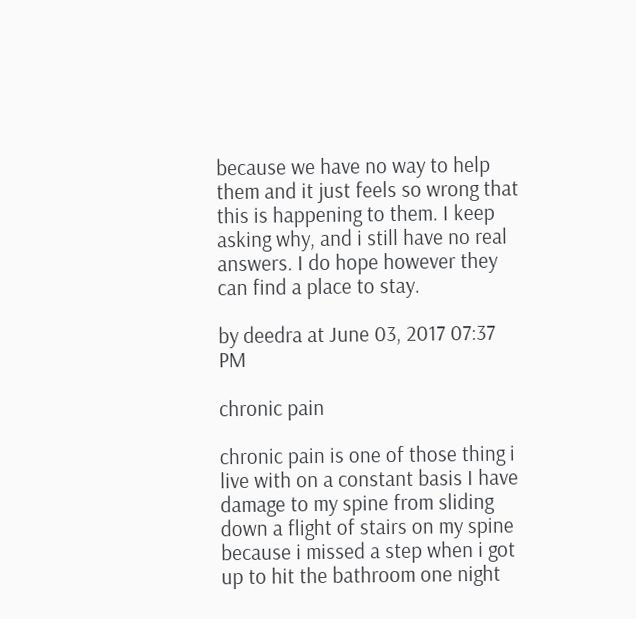because we have no way to help them and it just feels so wrong that this is happening to them. I keep asking why, and i still have no real answers. I do hope however they can find a place to stay.

by deedra at June 03, 2017 07:37 PM

chronic pain

chronic pain is one of those thing i live with on a constant basis I have damage to my spine from sliding down a flight of stairs on my spine because i missed a step when i got up to hit the bathroom one night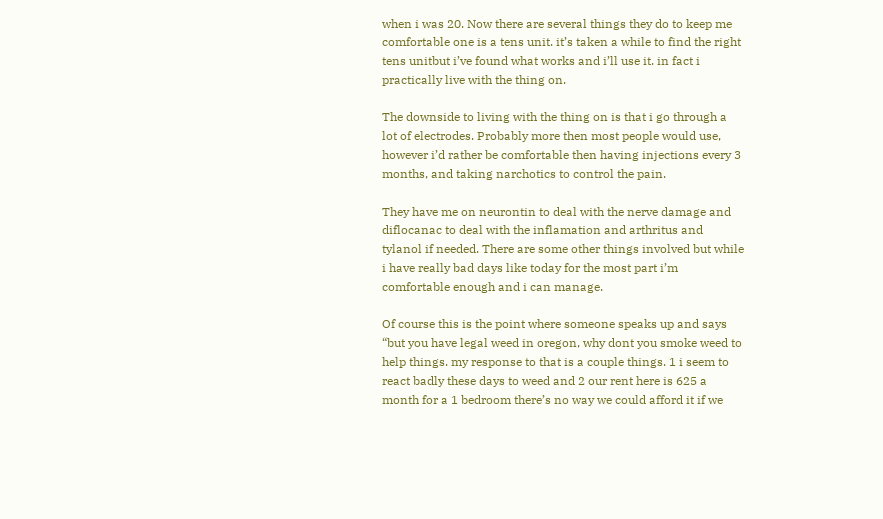when i was 20. Now there are several things they do to keep me comfortable one is a tens unit. it’s taken a while to find the right tens unitbut i’ve found what works and i’ll use it. in fact i practically live with the thing on.

The downside to living with the thing on is that i go through a lot of electrodes. Probably more then most people would use, however i’d rather be comfortable then having injections every 3 months, and taking narchotics to control the pain.

They have me on neurontin to deal with the nerve damage and diflocanac to deal with the inflamation and arthritus and tylanol if needed. There are some other things involved but while i have really bad days like today for the most part i’m comfortable enough and i can manage.

Of course this is the point where someone speaks up and says “but you have legal weed in oregon, why dont you smoke weed to help things. my response to that is a couple things. 1 i seem to react badly these days to weed and 2 our rent here is 625 a month for a 1 bedroom there’s no way we could afford it if we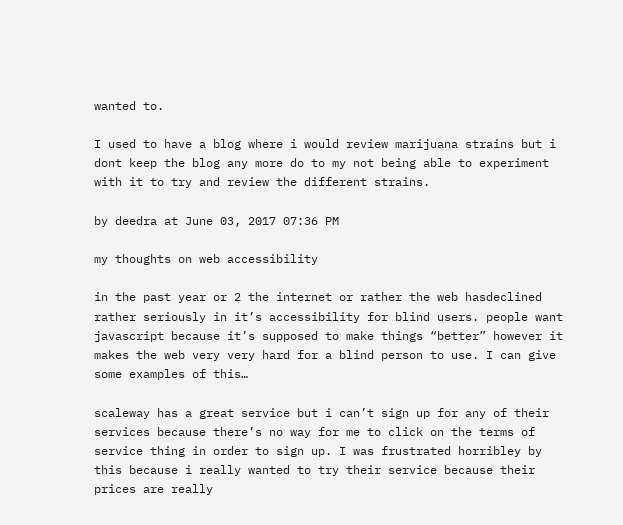wanted to.

I used to have a blog where i would review marijuana strains but i dont keep the blog any more do to my not being able to experiment with it to try and review the different strains.

by deedra at June 03, 2017 07:36 PM

my thoughts on web accessibility

in the past year or 2 the internet or rather the web hasdeclined rather seriously in it’s accessibility for blind users. people want javascript because it’s supposed to make things “better” however it makes the web very very hard for a blind person to use. I can give some examples of this…

scaleway has a great service but i can’t sign up for any of their services because there’s no way for me to click on the terms of service thing in order to sign up. I was frustrated horribley by this because i really wanted to try their service because their prices are really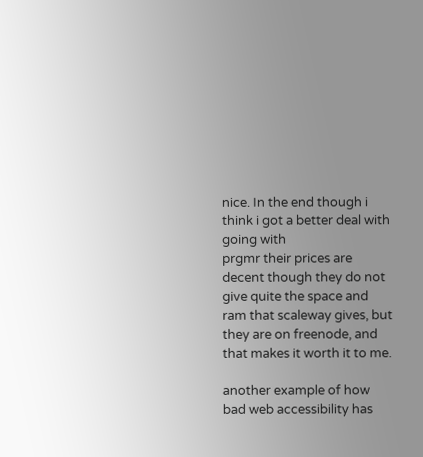nice. In the end though i think i got a better deal with going with
prgmr their prices are decent though they do not give quite the space and ram that scaleway gives, but they are on freenode, and that makes it worth it to me.

another example of how bad web accessibility has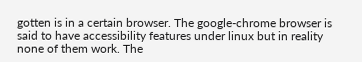gotten is in a certain browser. The google-chrome browser is said to have accessibility features under linux but in reality none of them work. The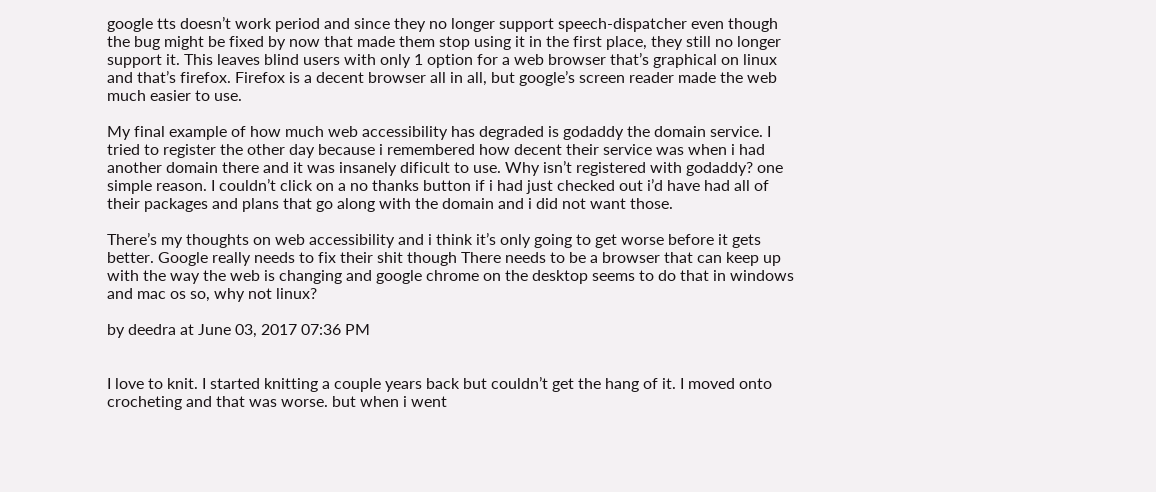google tts doesn’t work period and since they no longer support speech-dispatcher even though the bug might be fixed by now that made them stop using it in the first place, they still no longer support it. This leaves blind users with only 1 option for a web browser that’s graphical on linux and that’s firefox. Firefox is a decent browser all in all, but google’s screen reader made the web much easier to use.

My final example of how much web accessibility has degraded is godaddy the domain service. I tried to register the other day because i remembered how decent their service was when i had another domain there and it was insanely dificult to use. Why isn’t registered with godaddy? one simple reason. I couldn’t click on a no thanks button if i had just checked out i’d have had all of their packages and plans that go along with the domain and i did not want those.

There’s my thoughts on web accessibility and i think it’s only going to get worse before it gets better. Google really needs to fix their shit though There needs to be a browser that can keep up with the way the web is changing and google chrome on the desktop seems to do that in windows and mac os so, why not linux?

by deedra at June 03, 2017 07:36 PM


I love to knit. I started knitting a couple years back but couldn’t get the hang of it. I moved onto crocheting and that was worse. but when i went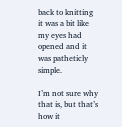back to knitting it was a bit like my eyes had opened and it was patheticly simple.

I’m not sure why that is, but that’s how it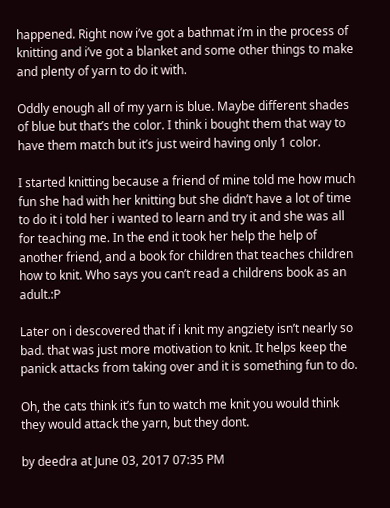happened. Right now i’ve got a bathmat i’m in the process of knitting and i’ve got a blanket and some other things to make and plenty of yarn to do it with.

Oddly enough all of my yarn is blue. Maybe different shades of blue but that’s the color. I think i bought them that way to have them match but it’s just weird having only 1 color.

I started knitting because a friend of mine told me how much fun she had with her knitting but she didn’t have a lot of time to do it i told her i wanted to learn and try it and she was all for teaching me. In the end it took her help the help of another friend, and a book for children that teaches children how to knit. Who says you can’t read a childrens book as an adult.:P

Later on i descovered that if i knit my angziety isn’t nearly so bad. that was just more motivation to knit. It helps keep the panick attacks from taking over and it is something fun to do.

Oh, the cats think it’s fun to watch me knit you would think they would attack the yarn, but they dont.

by deedra at June 03, 2017 07:35 PM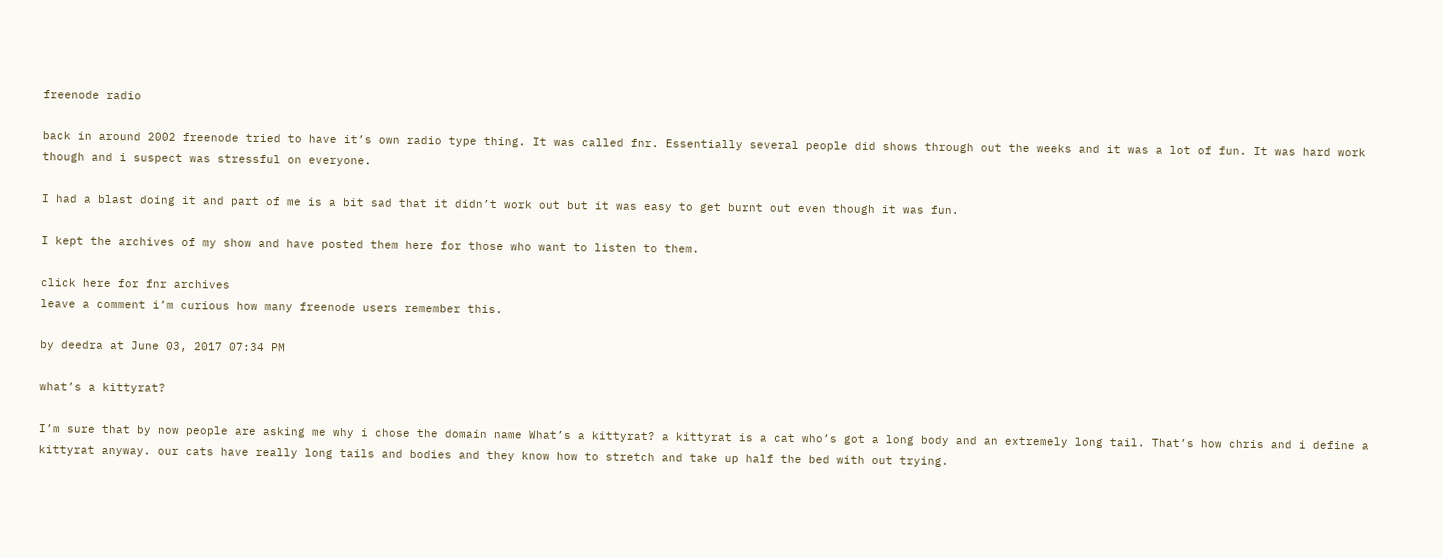freenode radio

back in around 2002 freenode tried to have it’s own radio type thing. It was called fnr. Essentially several people did shows through out the weeks and it was a lot of fun. It was hard work though and i suspect was stressful on everyone.

I had a blast doing it and part of me is a bit sad that it didn’t work out but it was easy to get burnt out even though it was fun.

I kept the archives of my show and have posted them here for those who want to listen to them.

click here for fnr archives
leave a comment i’m curious how many freenode users remember this.

by deedra at June 03, 2017 07:34 PM

what’s a kittyrat?

I’m sure that by now people are asking me why i chose the domain name What’s a kittyrat? a kittyrat is a cat who’s got a long body and an extremely long tail. That’s how chris and i define a kittyrat anyway. our cats have really long tails and bodies and they know how to stretch and take up half the bed with out trying.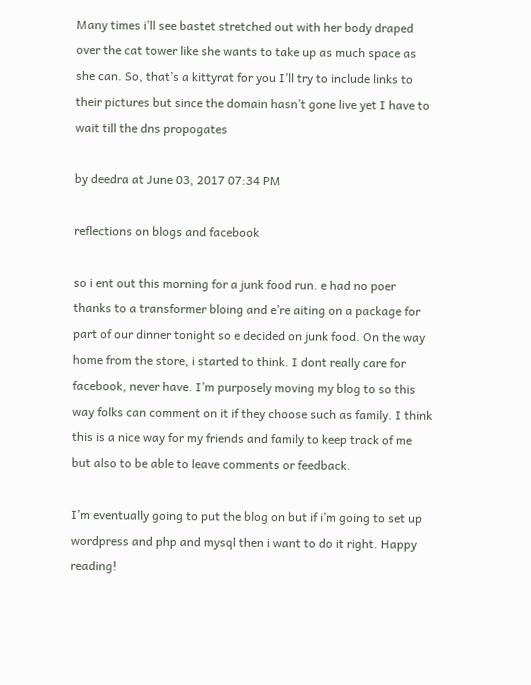Many times i’ll see bastet stretched out with her body draped over the cat tower like she wants to take up as much space as she can. So, that’s a kittyrat for you I’ll try to include links to their pictures but since the domain hasn’t gone live yet I have to wait till the dns propogates

by deedra at June 03, 2017 07:34 PM

reflections on blogs and facebook

so i ent out this morning for a junk food run. e had no poer thanks to a transformer bloing and e’re aiting on a package for part of our dinner tonight so e decided on junk food. On the way home from the store, i started to think. I dont really care for facebook, never have. I’m purposely moving my blog to so this way folks can comment on it if they choose such as family. I think this is a nice way for my friends and family to keep track of me but also to be able to leave comments or feedback.

I’m eventually going to put the blog on but if i’m going to set up wordpress and php and mysql then i want to do it right. Happy reading!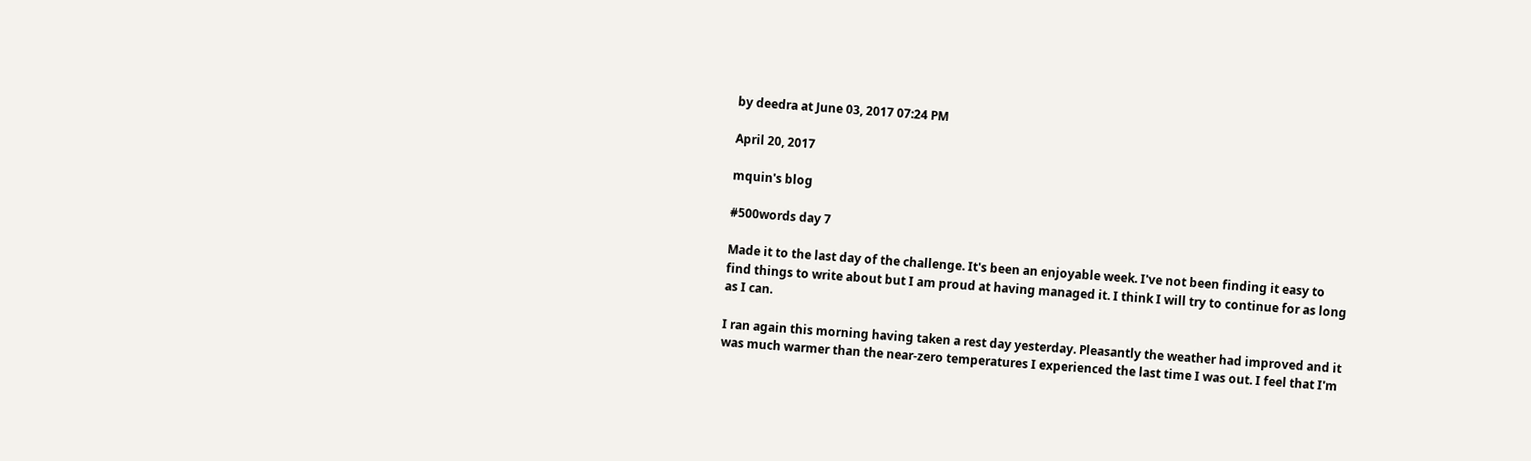by deedra at June 03, 2017 07:24 PM

April 20, 2017

mquin's blog

#500words day 7

Made it to the last day of the challenge. It's been an enjoyable week. I've not been finding it easy to find things to write about but I am proud at having managed it. I think I will try to continue for as long as I can.

I ran again this morning having taken a rest day yesterday. Pleasantly the weather had improved and it was much warmer than the near-zero temperatures I experienced the last time I was out. I feel that I'm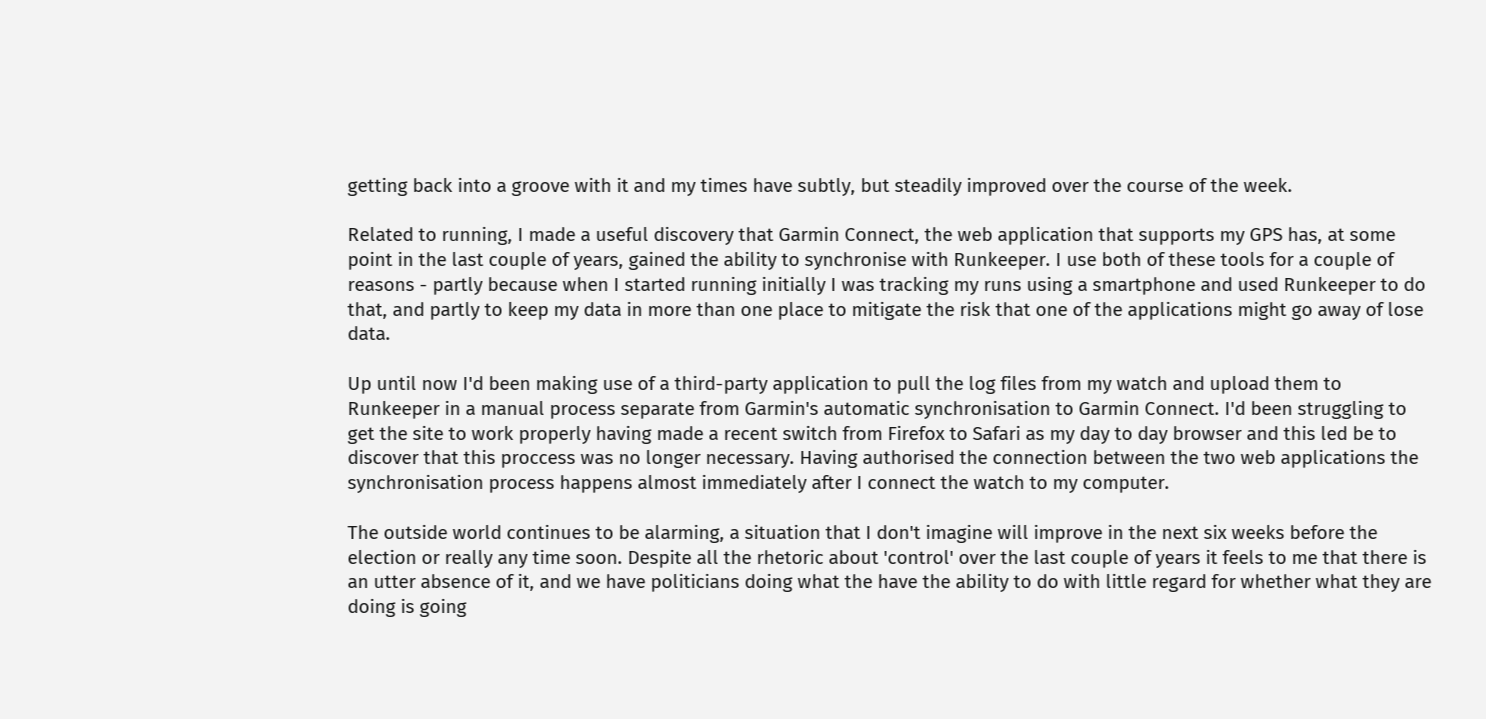getting back into a groove with it and my times have subtly, but steadily improved over the course of the week.

Related to running, I made a useful discovery that Garmin Connect, the web application that supports my GPS has, at some point in the last couple of years, gained the ability to synchronise with Runkeeper. I use both of these tools for a couple of reasons - partly because when I started running initially I was tracking my runs using a smartphone and used Runkeeper to do that, and partly to keep my data in more than one place to mitigate the risk that one of the applications might go away of lose data.

Up until now I'd been making use of a third-party application to pull the log files from my watch and upload them to Runkeeper in a manual process separate from Garmin's automatic synchronisation to Garmin Connect. I'd been struggling to get the site to work properly having made a recent switch from Firefox to Safari as my day to day browser and this led be to discover that this proccess was no longer necessary. Having authorised the connection between the two web applications the synchronisation process happens almost immediately after I connect the watch to my computer.

The outside world continues to be alarming, a situation that I don't imagine will improve in the next six weeks before the election or really any time soon. Despite all the rhetoric about 'control' over the last couple of years it feels to me that there is an utter absence of it, and we have politicians doing what the have the ability to do with little regard for whether what they are doing is going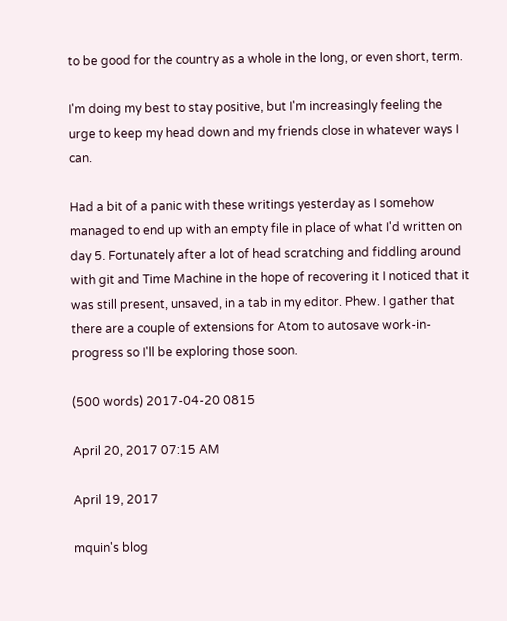to be good for the country as a whole in the long, or even short, term.

I'm doing my best to stay positive, but I'm increasingly feeling the urge to keep my head down and my friends close in whatever ways I can.

Had a bit of a panic with these writings yesterday as I somehow managed to end up with an empty file in place of what I'd written on day 5. Fortunately after a lot of head scratching and fiddling around with git and Time Machine in the hope of recovering it I noticed that it was still present, unsaved, in a tab in my editor. Phew. I gather that there are a couple of extensions for Atom to autosave work-in-progress so I'll be exploring those soon.

(500 words) 2017-04-20 0815

April 20, 2017 07:15 AM

April 19, 2017

mquin's blog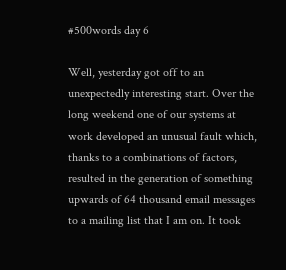#500words day 6

Well, yesterday got off to an unexpectedly interesting start. Over the long weekend one of our systems at work developed an unusual fault which, thanks to a combinations of factors, resulted in the generation of something upwards of 64 thousand email messages to a mailing list that I am on. It took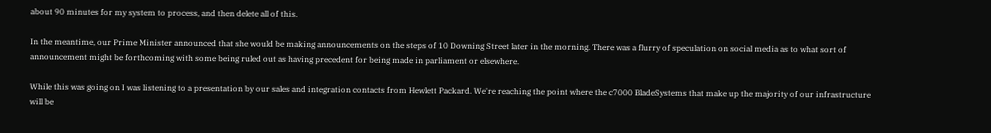about 90 minutes for my system to process, and then delete all of this.

In the meantime, our Prime Minister announced that she would be making announcements on the steps of 10 Downing Street later in the morning. There was a flurry of speculation on social media as to what sort of announcement might be forthcoming with some being ruled out as having precedent for being made in parliament or elsewhere.

While this was going on I was listening to a presentation by our sales and integration contacts from Hewlett Packard. We're reaching the point where the c7000 BladeSystems that make up the majority of our infrastructure will be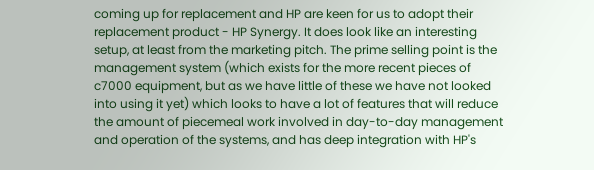coming up for replacement and HP are keen for us to adopt their replacement product - HP Synergy. It does look like an interesting setup, at least from the marketing pitch. The prime selling point is the management system (which exists for the more recent pieces of c7000 equipment, but as we have little of these we have not looked into using it yet) which looks to have a lot of features that will reduce the amount of piecemeal work involved in day-to-day management and operation of the systems, and has deep integration with HP's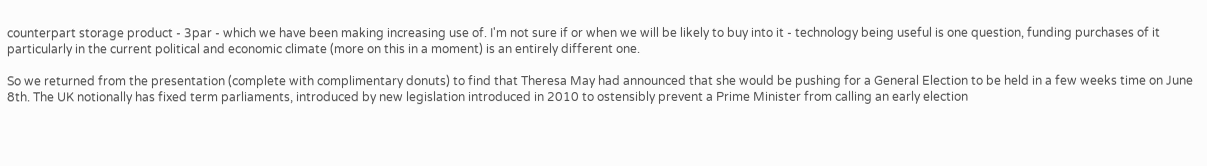counterpart storage product - 3par - which we have been making increasing use of. I'm not sure if or when we will be likely to buy into it - technology being useful is one question, funding purchases of it particularly in the current political and economic climate (more on this in a moment) is an entirely different one.

So we returned from the presentation (complete with complimentary donuts) to find that Theresa May had announced that she would be pushing for a General Election to be held in a few weeks time on June 8th. The UK notionally has fixed term parliaments, introduced by new legislation introduced in 2010 to ostensibly prevent a Prime Minister from calling an early election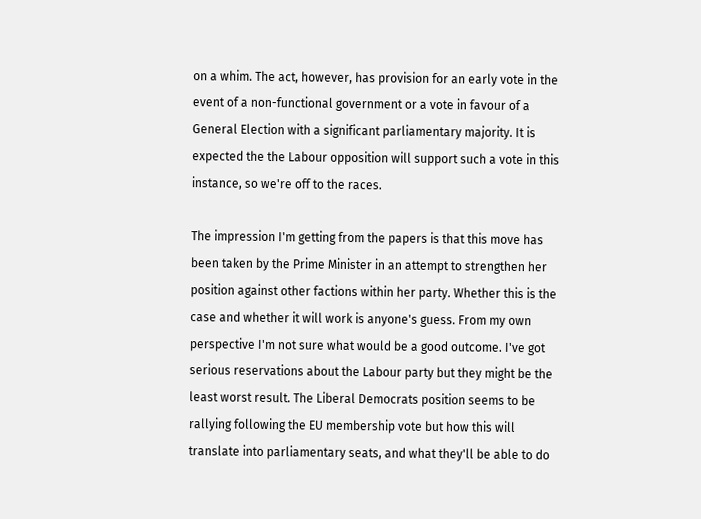on a whim. The act, however, has provision for an early vote in the event of a non-functional government or a vote in favour of a General Election with a significant parliamentary majority. It is expected the the Labour opposition will support such a vote in this instance, so we're off to the races.

The impression I'm getting from the papers is that this move has been taken by the Prime Minister in an attempt to strengthen her position against other factions within her party. Whether this is the case and whether it will work is anyone's guess. From my own perspective I'm not sure what would be a good outcome. I've got serious reservations about the Labour party but they might be the least worst result. The Liberal Democrats position seems to be rallying following the EU membership vote but how this will translate into parliamentary seats, and what they'll be able to do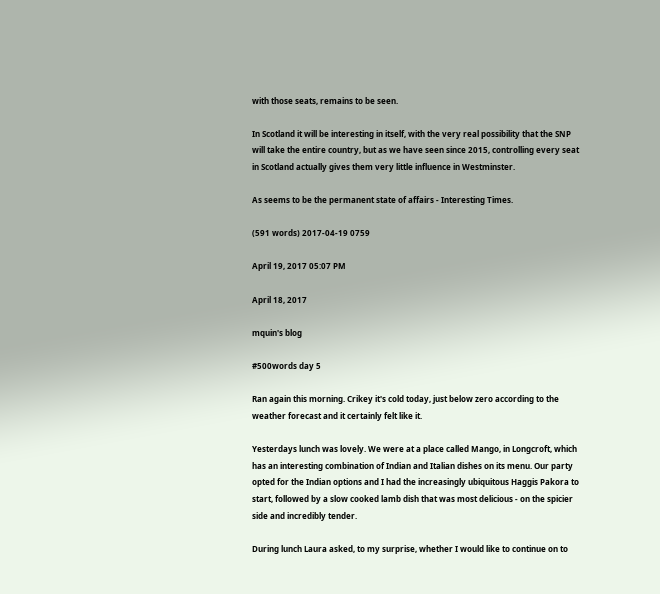with those seats, remains to be seen.

In Scotland it will be interesting in itself, with the very real possibility that the SNP will take the entire country, but as we have seen since 2015, controlling every seat in Scotland actually gives them very little influence in Westminster.

As seems to be the permanent state of affairs - Interesting Times.

(591 words) 2017-04-19 0759

April 19, 2017 05:07 PM

April 18, 2017

mquin's blog

#500words day 5

Ran again this morning. Crikey it's cold today, just below zero according to the weather forecast and it certainly felt like it.

Yesterdays lunch was lovely. We were at a place called Mango, in Longcroft, which has an interesting combination of Indian and Italian dishes on its menu. Our party opted for the Indian options and I had the increasingly ubiquitous Haggis Pakora to start, followed by a slow cooked lamb dish that was most delicious - on the spicier side and incredibly tender.

During lunch Laura asked, to my surprise, whether I would like to continue on to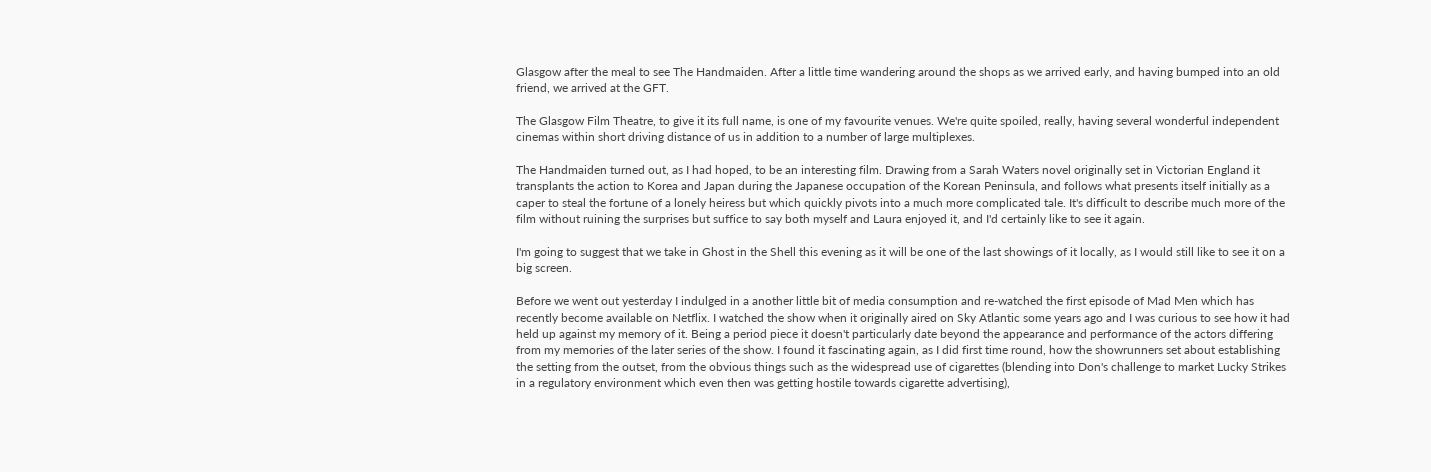Glasgow after the meal to see The Handmaiden. After a little time wandering around the shops as we arrived early, and having bumped into an old friend, we arrived at the GFT.

The Glasgow Film Theatre, to give it its full name, is one of my favourite venues. We're quite spoiled, really, having several wonderful independent cinemas within short driving distance of us in addition to a number of large multiplexes.

The Handmaiden turned out, as I had hoped, to be an interesting film. Drawing from a Sarah Waters novel originally set in Victorian England it transplants the action to Korea and Japan during the Japanese occupation of the Korean Peninsula, and follows what presents itself initially as a caper to steal the fortune of a lonely heiress but which quickly pivots into a much more complicated tale. It's difficult to describe much more of the film without ruining the surprises but suffice to say both myself and Laura enjoyed it, and I'd certainly like to see it again.

I'm going to suggest that we take in Ghost in the Shell this evening as it will be one of the last showings of it locally, as I would still like to see it on a big screen.

Before we went out yesterday I indulged in a another little bit of media consumption and re-watched the first episode of Mad Men which has recently become available on Netflix. I watched the show when it originally aired on Sky Atlantic some years ago and I was curious to see how it had held up against my memory of it. Being a period piece it doesn't particularly date beyond the appearance and performance of the actors differing from my memories of the later series of the show. I found it fascinating again, as I did first time round, how the showrunners set about establishing the setting from the outset, from the obvious things such as the widespread use of cigarettes (blending into Don's challenge to market Lucky Strikes in a regulatory environment which even then was getting hostile towards cigarette advertising),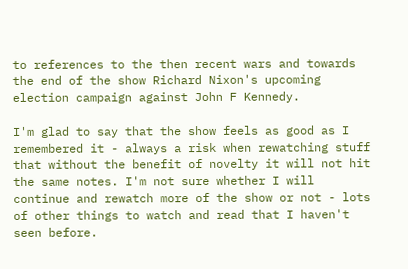to references to the then recent wars and towards the end of the show Richard Nixon's upcoming election campaign against John F Kennedy.

I'm glad to say that the show feels as good as I remembered it - always a risk when rewatching stuff that without the benefit of novelty it will not hit the same notes. I'm not sure whether I will continue and rewatch more of the show or not - lots of other things to watch and read that I haven't seen before.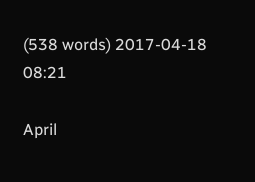(538 words) 2017-04-18 08:21

April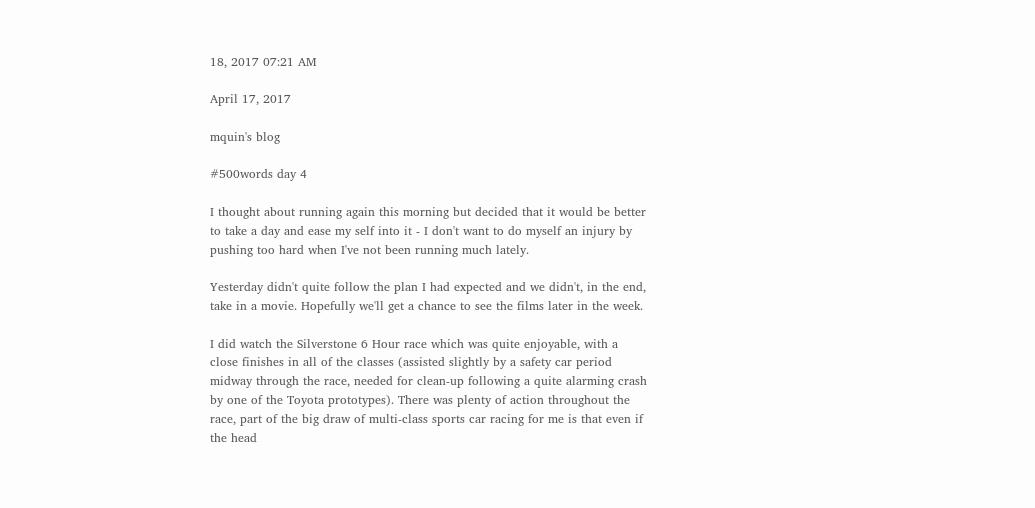18, 2017 07:21 AM

April 17, 2017

mquin's blog

#500words day 4

I thought about running again this morning but decided that it would be better to take a day and ease my self into it - I don't want to do myself an injury by pushing too hard when I've not been running much lately.

Yesterday didn't quite follow the plan I had expected and we didn't, in the end, take in a movie. Hopefully we'll get a chance to see the films later in the week.

I did watch the Silverstone 6 Hour race which was quite enjoyable, with a close finishes in all of the classes (assisted slightly by a safety car period midway through the race, needed for clean-up following a quite alarming crash by one of the Toyota prototypes). There was plenty of action throughout the race, part of the big draw of multi-class sports car racing for me is that even if the head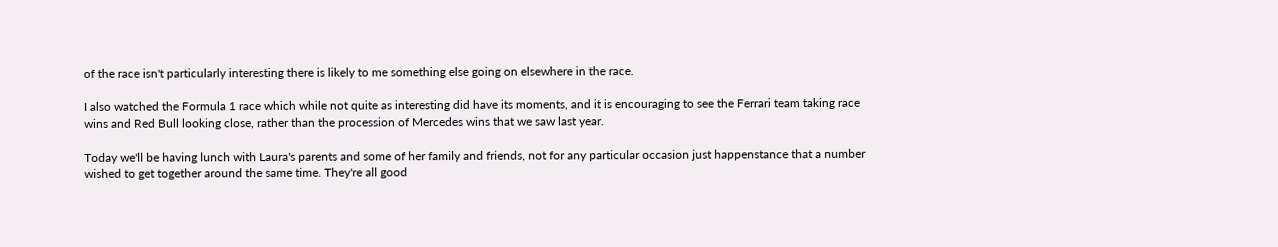of the race isn't particularly interesting there is likely to me something else going on elsewhere in the race.

I also watched the Formula 1 race which while not quite as interesting did have its moments, and it is encouraging to see the Ferrari team taking race wins and Red Bull looking close, rather than the procession of Mercedes wins that we saw last year.

Today we'll be having lunch with Laura's parents and some of her family and friends, not for any particular occasion just happenstance that a number wished to get together around the same time. They're all good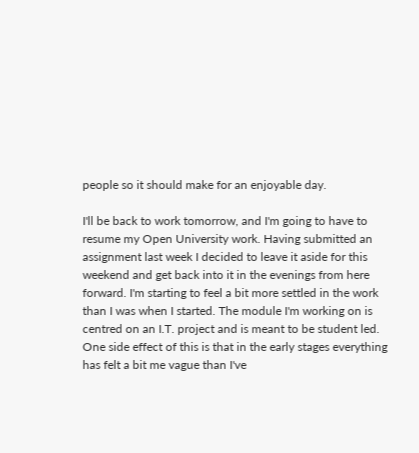people so it should make for an enjoyable day.

I'll be back to work tomorrow, and I'm going to have to resume my Open University work. Having submitted an assignment last week I decided to leave it aside for this weekend and get back into it in the evenings from here forward. I'm starting to feel a bit more settled in the work than I was when I started. The module I'm working on is centred on an I.T. project and is meant to be student led. One side effect of this is that in the early stages everything has felt a bit me vague than I've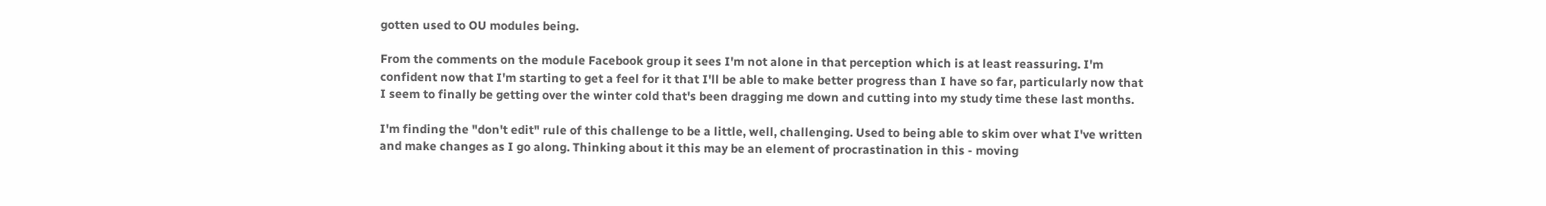gotten used to OU modules being.

From the comments on the module Facebook group it sees I'm not alone in that perception which is at least reassuring. I'm confident now that I'm starting to get a feel for it that I'll be able to make better progress than I have so far, particularly now that I seem to finally be getting over the winter cold that's been dragging me down and cutting into my study time these last months.

I'm finding the "don't edit" rule of this challenge to be a little, well, challenging. Used to being able to skim over what I've written and make changes as I go along. Thinking about it this may be an element of procrastination in this - moving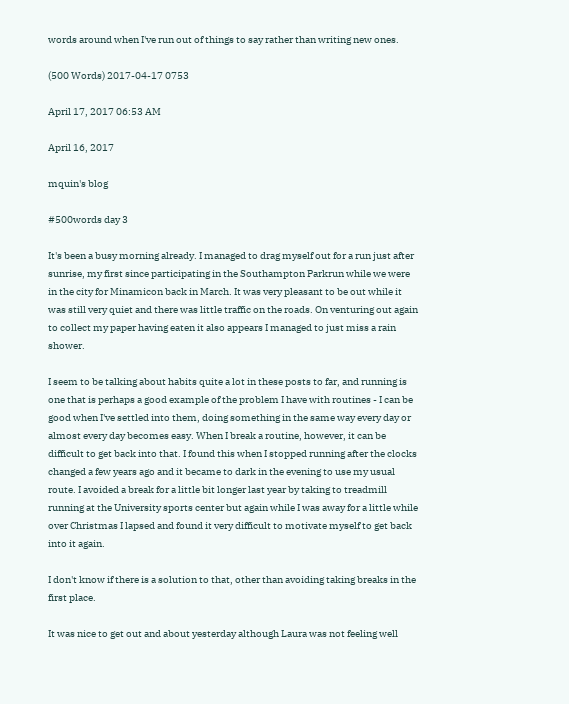words around when I've run out of things to say rather than writing new ones.

(500 Words) 2017-04-17 0753

April 17, 2017 06:53 AM

April 16, 2017

mquin's blog

#500words day 3

It's been a busy morning already. I managed to drag myself out for a run just after sunrise, my first since participating in the Southampton Parkrun while we were in the city for Minamicon back in March. It was very pleasant to be out while it was still very quiet and there was little traffic on the roads. On venturing out again to collect my paper having eaten it also appears I managed to just miss a rain shower.

I seem to be talking about habits quite a lot in these posts to far, and running is one that is perhaps a good example of the problem I have with routines - I can be good when I've settled into them, doing something in the same way every day or almost every day becomes easy. When I break a routine, however, it can be difficult to get back into that. I found this when I stopped running after the clocks changed a few years ago and it became to dark in the evening to use my usual route. I avoided a break for a little bit longer last year by taking to treadmill running at the University sports center but again while I was away for a little while over Christmas I lapsed and found it very difficult to motivate myself to get back into it again.

I don't know if there is a solution to that, other than avoiding taking breaks in the first place.

It was nice to get out and about yesterday although Laura was not feeling well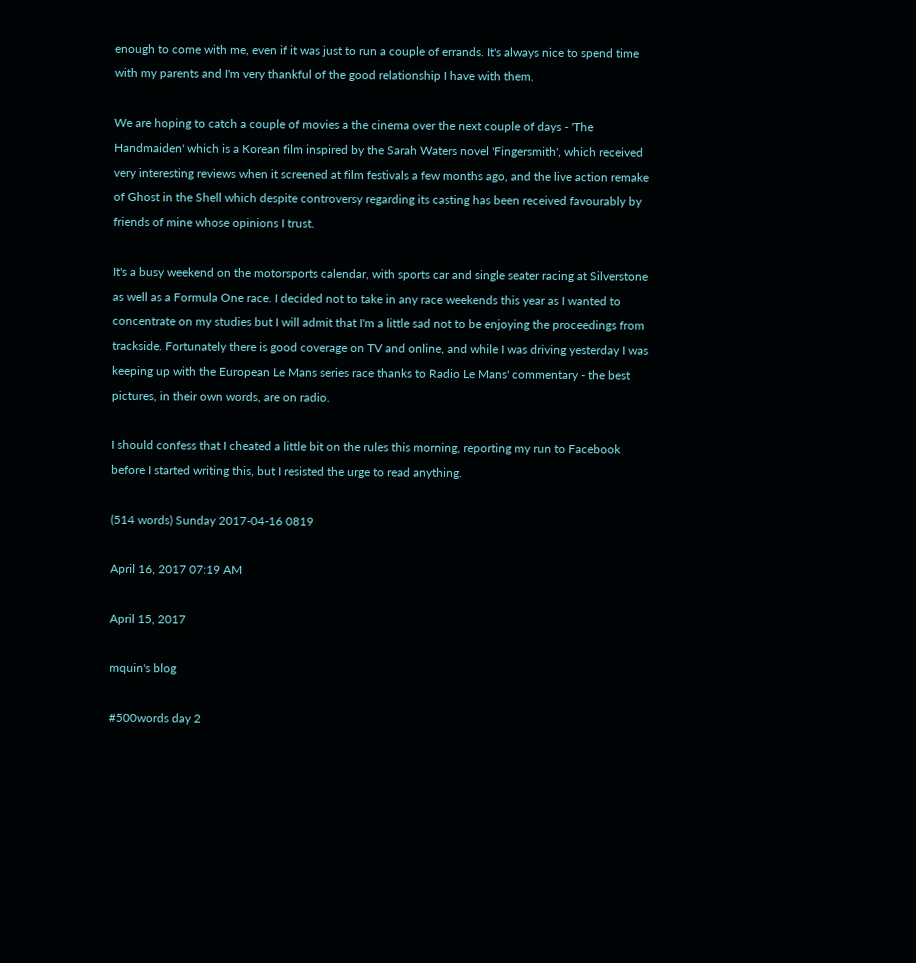enough to come with me, even if it was just to run a couple of errands. It's always nice to spend time with my parents and I'm very thankful of the good relationship I have with them.

We are hoping to catch a couple of movies a the cinema over the next couple of days - 'The Handmaiden' which is a Korean film inspired by the Sarah Waters novel 'Fingersmith', which received very interesting reviews when it screened at film festivals a few months ago, and the live action remake of Ghost in the Shell which despite controversy regarding its casting has been received favourably by friends of mine whose opinions I trust.

It's a busy weekend on the motorsports calendar, with sports car and single seater racing at Silverstone as well as a Formula One race. I decided not to take in any race weekends this year as I wanted to concentrate on my studies but I will admit that I'm a little sad not to be enjoying the proceedings from trackside. Fortunately there is good coverage on TV and online, and while I was driving yesterday I was keeping up with the European Le Mans series race thanks to Radio Le Mans' commentary - the best pictures, in their own words, are on radio.

I should confess that I cheated a little bit on the rules this morning, reporting my run to Facebook before I started writing this, but I resisted the urge to read anything.

(514 words) Sunday 2017-04-16 0819

April 16, 2017 07:19 AM

April 15, 2017

mquin's blog

#500words day 2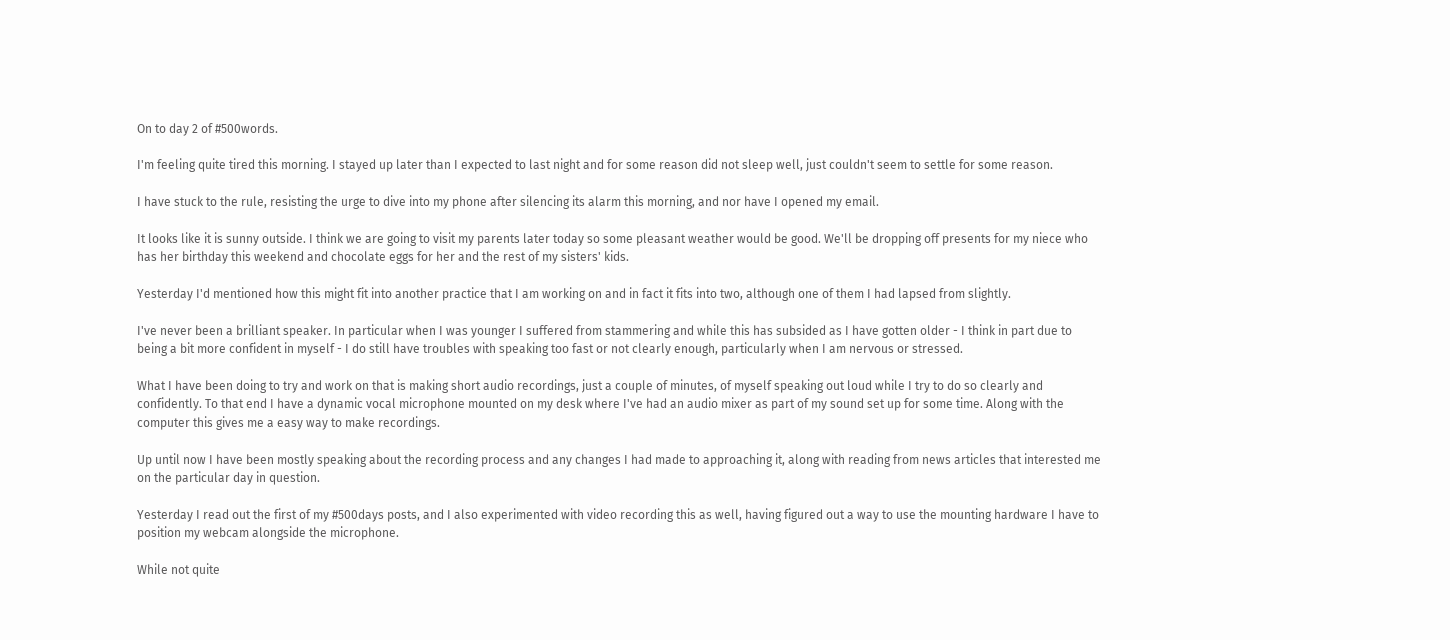On to day 2 of #500words.

I'm feeling quite tired this morning. I stayed up later than I expected to last night and for some reason did not sleep well, just couldn't seem to settle for some reason.

I have stuck to the rule, resisting the urge to dive into my phone after silencing its alarm this morning, and nor have I opened my email.

It looks like it is sunny outside. I think we are going to visit my parents later today so some pleasant weather would be good. We'll be dropping off presents for my niece who has her birthday this weekend and chocolate eggs for her and the rest of my sisters' kids.

Yesterday I'd mentioned how this might fit into another practice that I am working on and in fact it fits into two, although one of them I had lapsed from slightly.

I've never been a brilliant speaker. In particular when I was younger I suffered from stammering and while this has subsided as I have gotten older - I think in part due to being a bit more confident in myself - I do still have troubles with speaking too fast or not clearly enough, particularly when I am nervous or stressed.

What I have been doing to try and work on that is making short audio recordings, just a couple of minutes, of myself speaking out loud while I try to do so clearly and confidently. To that end I have a dynamic vocal microphone mounted on my desk where I've had an audio mixer as part of my sound set up for some time. Along with the computer this gives me a easy way to make recordings.

Up until now I have been mostly speaking about the recording process and any changes I had made to approaching it, along with reading from news articles that interested me on the particular day in question.

Yesterday I read out the first of my #500days posts, and I also experimented with video recording this as well, having figured out a way to use the mounting hardware I have to position my webcam alongside the microphone.

While not quite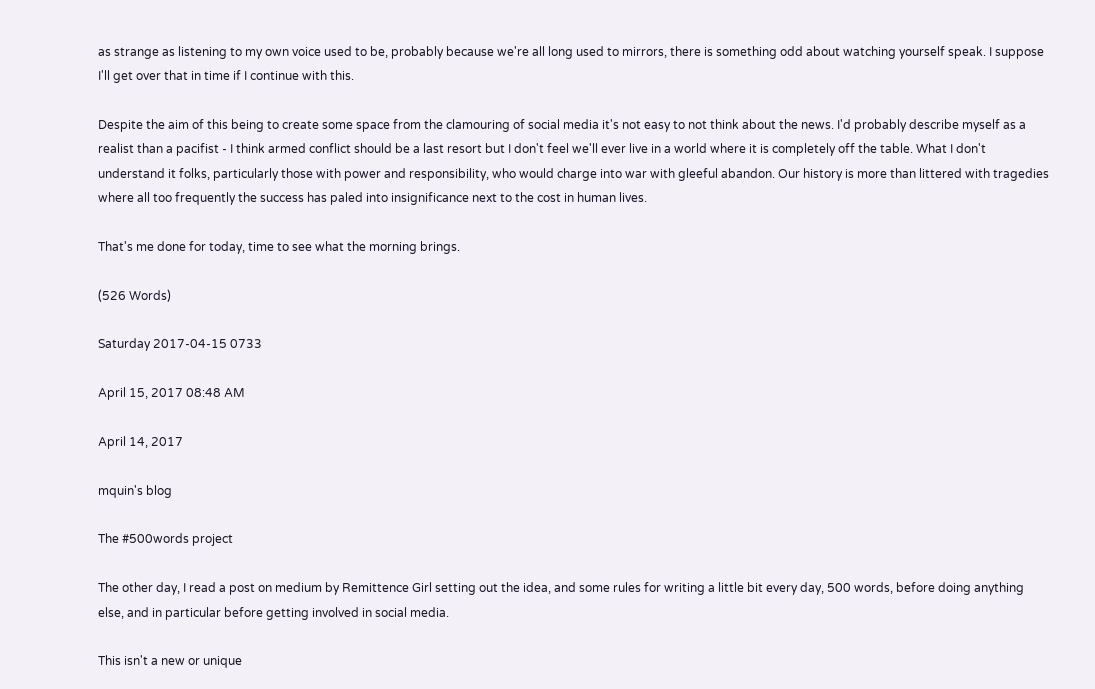as strange as listening to my own voice used to be, probably because we're all long used to mirrors, there is something odd about watching yourself speak. I suppose I'll get over that in time if I continue with this.

Despite the aim of this being to create some space from the clamouring of social media it's not easy to not think about the news. I'd probably describe myself as a realist than a pacifist - I think armed conflict should be a last resort but I don't feel we'll ever live in a world where it is completely off the table. What I don't understand it folks, particularly those with power and responsibility, who would charge into war with gleeful abandon. Our history is more than littered with tragedies where all too frequently the success has paled into insignificance next to the cost in human lives.

That's me done for today, time to see what the morning brings.

(526 Words)

Saturday 2017-04-15 0733

April 15, 2017 08:48 AM

April 14, 2017

mquin's blog

The #500words project

The other day, I read a post on medium by Remittence Girl setting out the idea, and some rules for writing a little bit every day, 500 words, before doing anything else, and in particular before getting involved in social media.

This isn't a new or unique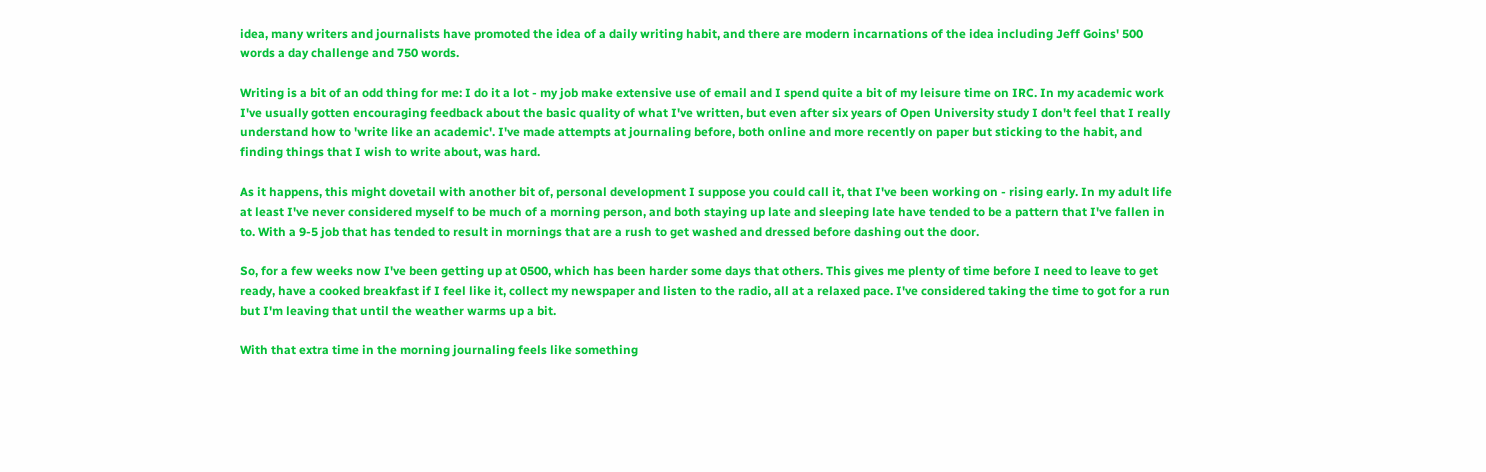idea, many writers and journalists have promoted the idea of a daily writing habit, and there are modern incarnations of the idea including Jeff Goins' 500 words a day challenge and 750 words.

Writing is a bit of an odd thing for me: I do it a lot - my job make extensive use of email and I spend quite a bit of my leisure time on IRC. In my academic work I've usually gotten encouraging feedback about the basic quality of what I've written, but even after six years of Open University study I don't feel that I really understand how to 'write like an academic'. I've made attempts at journaling before, both online and more recently on paper but sticking to the habit, and finding things that I wish to write about, was hard.

As it happens, this might dovetail with another bit of, personal development I suppose you could call it, that I've been working on - rising early. In my adult life at least I've never considered myself to be much of a morning person, and both staying up late and sleeping late have tended to be a pattern that I've fallen in to. With a 9-5 job that has tended to result in mornings that are a rush to get washed and dressed before dashing out the door.

So, for a few weeks now I've been getting up at 0500, which has been harder some days that others. This gives me plenty of time before I need to leave to get ready, have a cooked breakfast if I feel like it, collect my newspaper and listen to the radio, all at a relaxed pace. I've considered taking the time to got for a run but I'm leaving that until the weather warms up a bit.

With that extra time in the morning journaling feels like something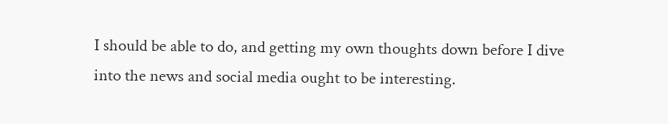I should be able to do, and getting my own thoughts down before I dive into the news and social media ought to be interesting.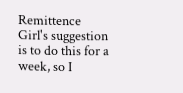Remittence Girl's suggestion is to do this for a week, so I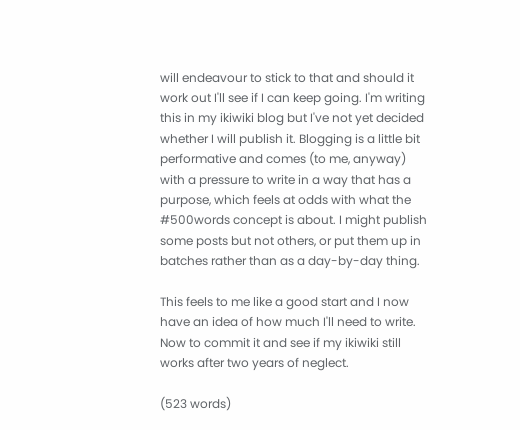will endeavour to stick to that and should it work out I'll see if I can keep going. I'm writing this in my ikiwiki blog but I've not yet decided whether I will publish it. Blogging is a little bit performative and comes (to me, anyway) with a pressure to write in a way that has a purpose, which feels at odds with what the #500words concept is about. I might publish some posts but not others, or put them up in batches rather than as a day-by-day thing.

This feels to me like a good start and I now have an idea of how much I'll need to write. Now to commit it and see if my ikiwiki still works after two years of neglect.

(523 words)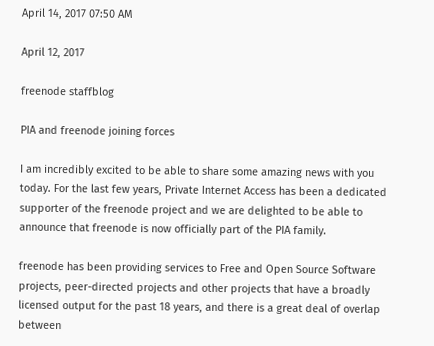April 14, 2017 07:50 AM

April 12, 2017

freenode staffblog

PIA and freenode joining forces

I am incredibly excited to be able to share some amazing news with you today. For the last few years, Private Internet Access has been a dedicated supporter of the freenode project and we are delighted to be able to announce that freenode is now officially part of the PIA family.

freenode has been providing services to Free and Open Source Software projects, peer-directed projects and other projects that have a broadly licensed output for the past 18 years, and there is a great deal of overlap between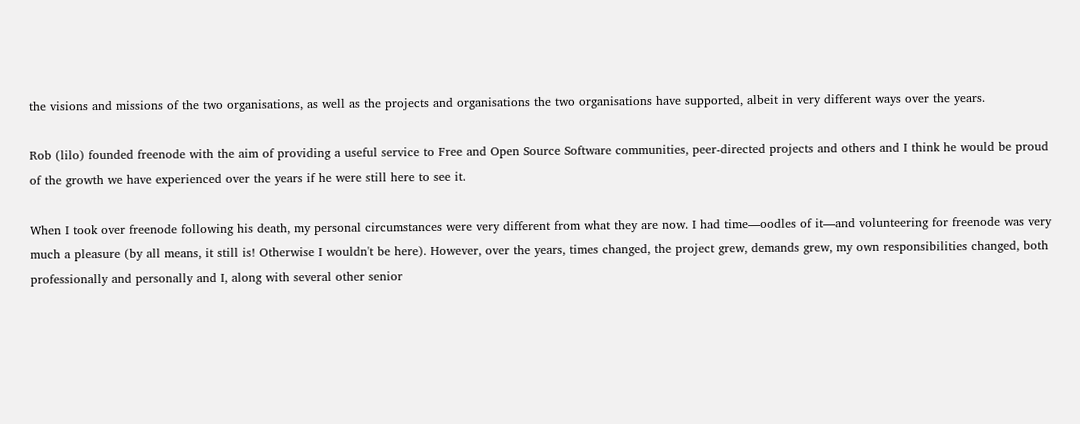the visions and missions of the two organisations, as well as the projects and organisations the two organisations have supported, albeit in very different ways over the years.

Rob (lilo) founded freenode with the aim of providing a useful service to Free and Open Source Software communities, peer-directed projects and others and I think he would be proud of the growth we have experienced over the years if he were still here to see it.

When I took over freenode following his death, my personal circumstances were very different from what they are now. I had time—oodles of it—and volunteering for freenode was very much a pleasure (by all means, it still is! Otherwise I wouldn't be here). However, over the years, times changed, the project grew, demands grew, my own responsibilities changed, both professionally and personally and I, along with several other senior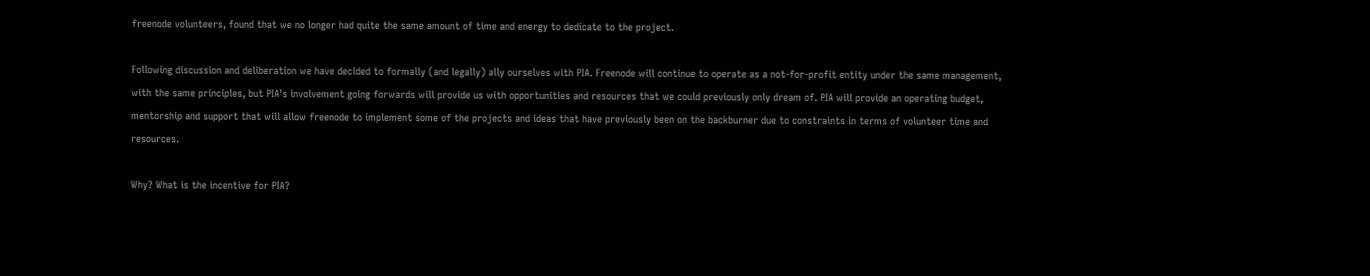freenode volunteers, found that we no longer had quite the same amount of time and energy to dedicate to the project.

Following discussion and deliberation we have decided to formally (and legally) ally ourselves with PIA. Freenode will continue to operate as a not-for-profit entity under the same management, with the same principles, but PIA's involvement going forwards will provide us with opportunities and resources that we could previously only dream of. PIA will provide an operating budget, mentorship and support that will allow freenode to implement some of the projects and ideas that have previously been on the backburner due to constraints in terms of volunteer time and resources.

Why? What is the incentive for PIA?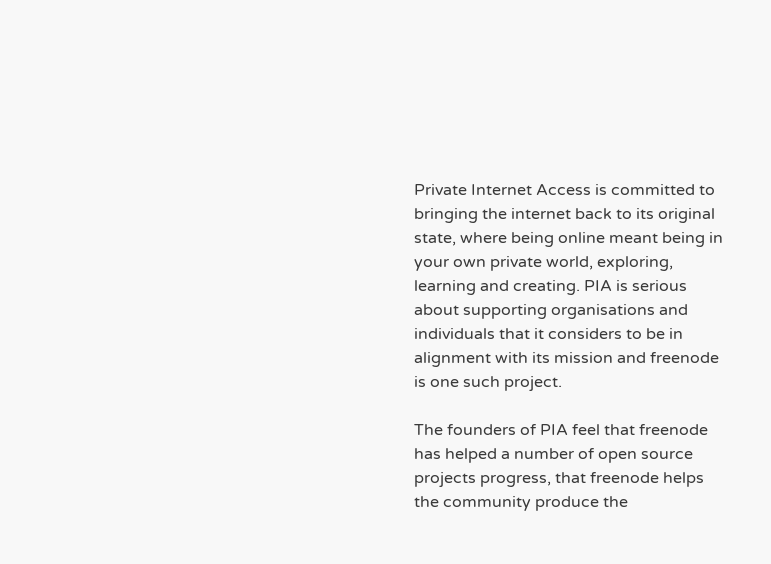Private Internet Access is committed to bringing the internet back to its original state, where being online meant being in your own private world, exploring, learning and creating. PIA is serious about supporting organisations and individuals that it considers to be in alignment with its mission and freenode is one such project.

The founders of PIA feel that freenode has helped a number of open source projects progress, that freenode helps the community produce the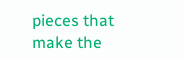pieces that make the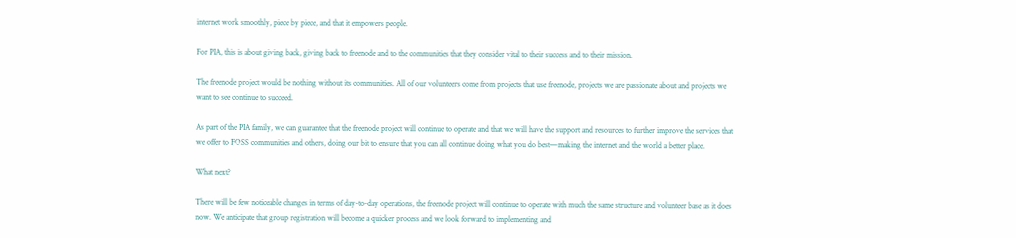internet work smoothly, piece by piece, and that it empowers people.

For PIA, this is about giving back, giving back to freenode and to the communities that they consider vital to their success and to their mission.

The freenode project would be nothing without its communities. All of our volunteers come from projects that use freenode, projects we are passionate about and projects we want to see continue to succeed.

As part of the PIA family, we can guarantee that the freenode project will continue to operate and that we will have the support and resources to further improve the services that we offer to FOSS communities and others, doing our bit to ensure that you can all continue doing what you do best—making the internet and the world a better place.

What next?

There will be few noticeable changes in terms of day-to-day operations, the freenode project will continue to operate with much the same structure and volunteer base as it does now. We anticipate that group registration will become a quicker process and we look forward to implementing and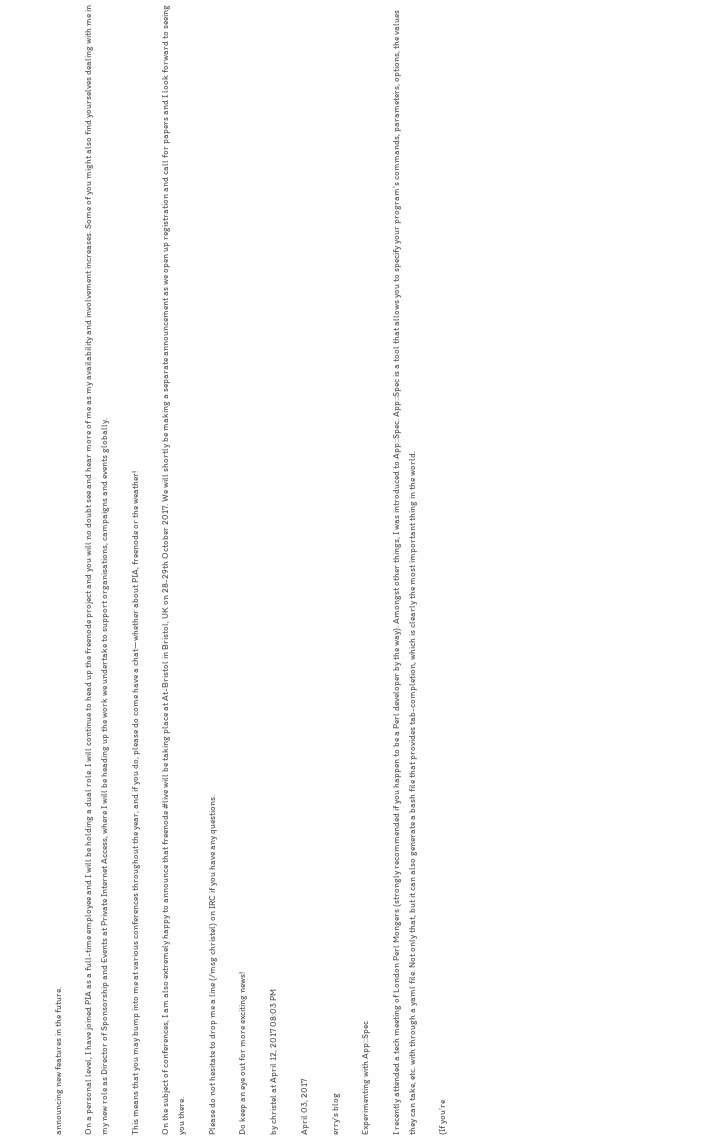announcing new features in the future.

On a personal level, I have joined PIA as a full-time employee and I will be holding a dual role. I will continue to head up the freenode project and you will no doubt see and hear more of me as my availability and involvement increases. Some of you might also find yourselves dealing with me in my new role as Director of Sponsorship and Events at Private Internet Access, where I will be heading up the work we undertake to support organisations, campaigns and events globally.

This means that you may bump into me at various conferences throughout the year, and if you do, please do come have a chat—whether about PIA, freenode or the weather!

On the subject of conferences, I am also extremely happy to announce that freenode #live will be taking place at At-Bristol in Bristol, UK on 28-29th October 2017. We will shortly be making a separate announcement as we open up registration and call for papers and I look forward to seeing you there.

Please do not hesitate to drop me a line (/msg christel) on IRC if you have any questions.

Do keep an eye out for more exciting news!

by christel at April 12, 2017 08:03 PM

April 03, 2017

erry's blog

Experimenting with App::Spec

I recently attended a tech meeting of London Perl Mongers (strongly recommended if you happen to be a Perl developer by the way). Amongst other things, I was introduced to App::Spec. App::Spec is a tool that allows you to specify your program’s commands, parameters, options, the values they can take, etc. with through a yaml file. Not only that, but it can also generate a bash file that provides tab-completion, which is clearly the most important thing in the world.

(If you’re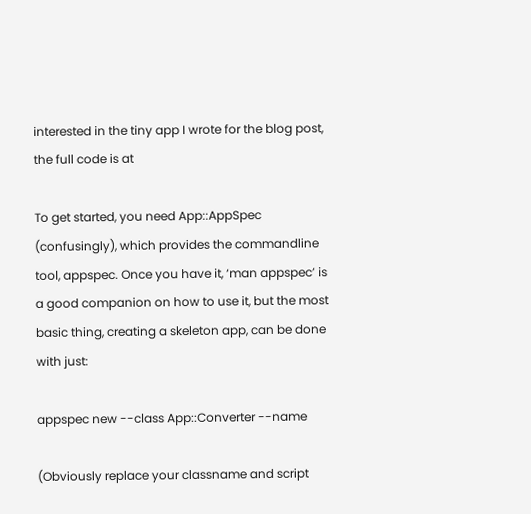interested in the tiny app I wrote for the blog post, the full code is at

To get started, you need App::AppSpec (confusingly), which provides the commandline tool, appspec. Once you have it, ‘man appspec’ is a good companion on how to use it, but the most basic thing, creating a skeleton app, can be done with just:

appspec new --class App::Converter --name

(Obviously replace your classname and script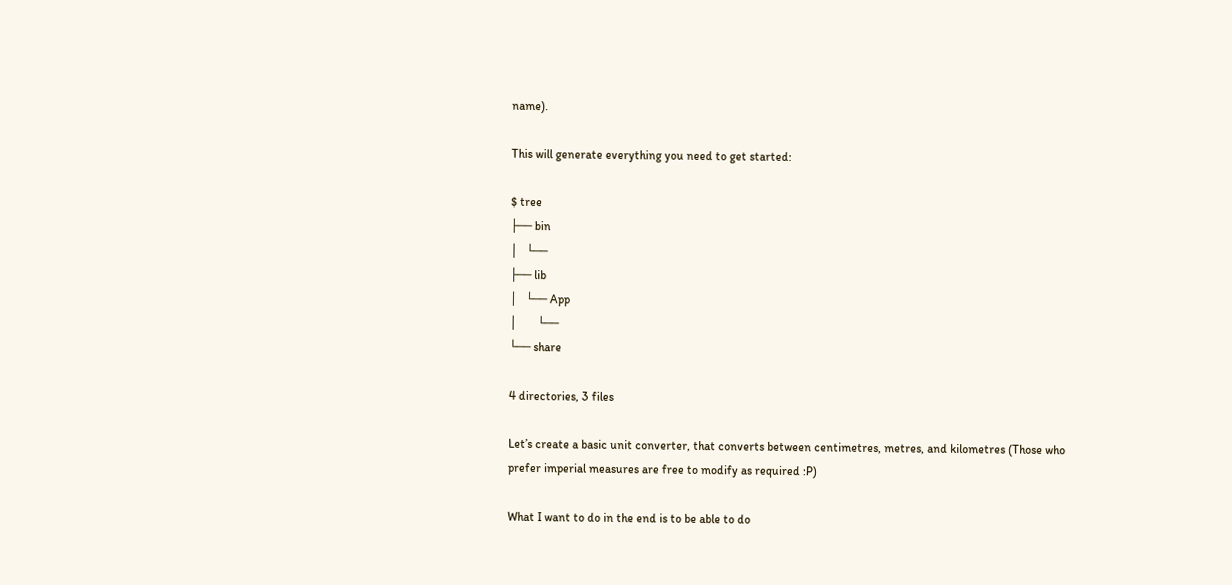name).

This will generate everything you need to get started:

$ tree
├── bin
│   └──
├── lib
│   └── App
│       └──
└── share

4 directories, 3 files

Let’s create a basic unit converter, that converts between centimetres, metres, and kilometres (Those who prefer imperial measures are free to modify as required :P)

What I want to do in the end is to be able to do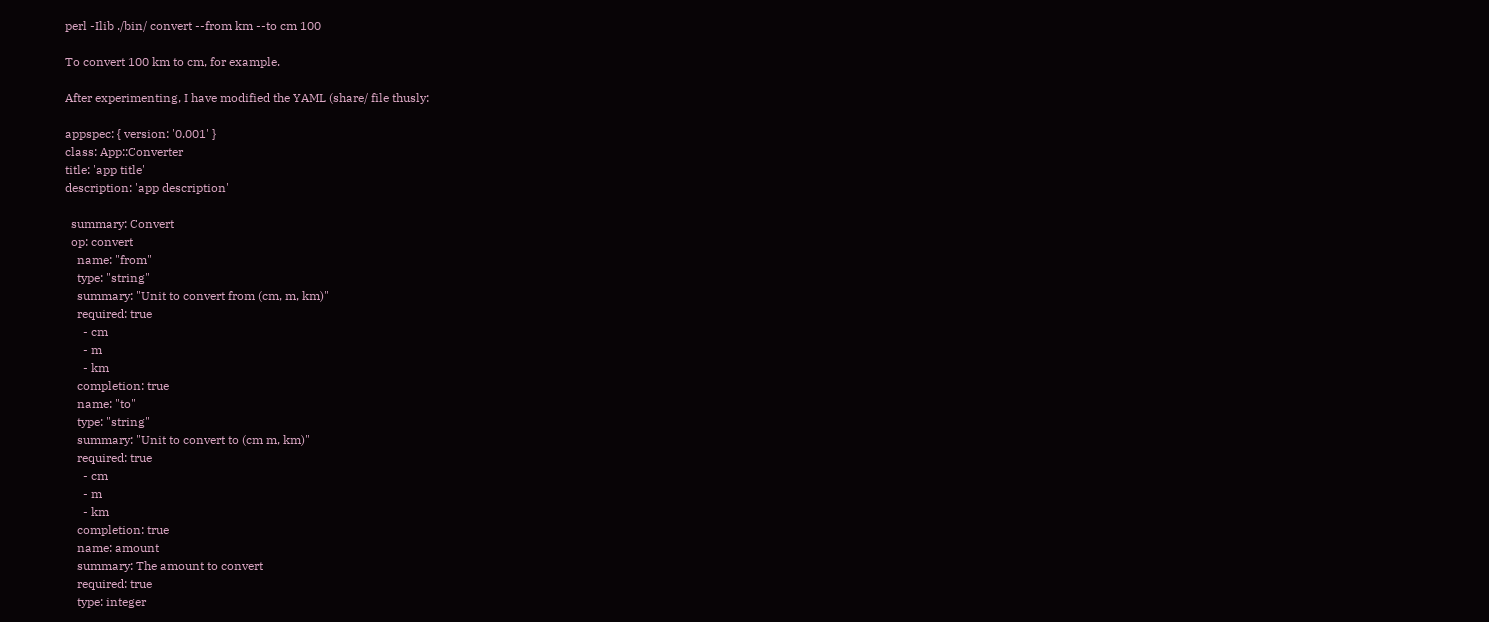perl -Ilib ./bin/ convert --from km --to cm 100

To convert 100 km to cm, for example.

After experimenting, I have modified the YAML (share/ file thusly:

appspec: { version: '0.001' }
class: App::Converter
title: 'app title'
description: 'app description'

  summary: Convert
  op: convert
    name: "from"
    type: "string"
    summary: "Unit to convert from (cm, m, km)"
    required: true
      - cm
      - m
      - km
    completion: true
    name: "to"
    type: "string"
    summary: "Unit to convert to (cm m, km)"
    required: true
      - cm
      - m
      - km
    completion: true
    name: amount
    summary: The amount to convert
    required: true
    type: integer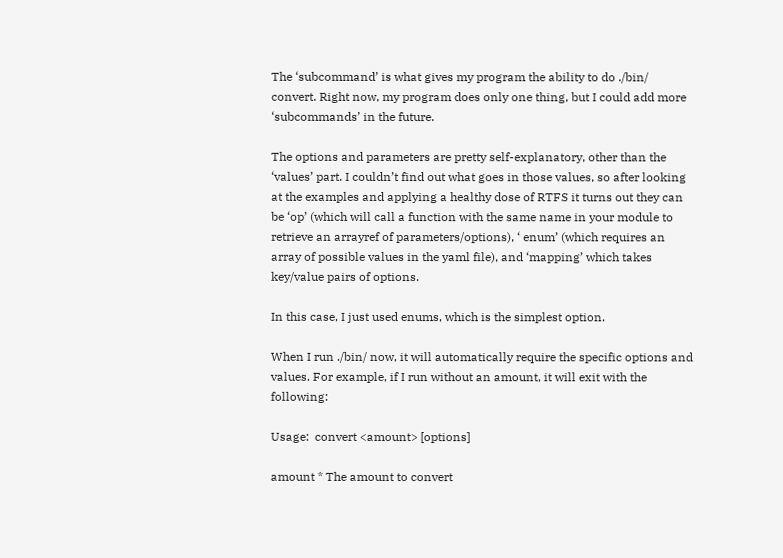The ‘subcommand’ is what gives my program the ability to do ./bin/ convert. Right now, my program does only one thing, but I could add more ‘subcommands’ in the future.

The options and parameters are pretty self-explanatory, other than the ‘values’ part. I couldn’t find out what goes in those values, so after looking at the examples and applying a healthy dose of RTFS it turns out they can be ‘op’ (which will call a function with the same name in your module to retrieve an arrayref of parameters/options), ‘ enum’ (which requires an array of possible values in the yaml file), and ‘mapping’ which takes key/value pairs of options.

In this case, I just used enums, which is the simplest option.

When I run ./bin/ now, it will automatically require the specific options and values. For example, if I run without an amount, it will exit with the following:

Usage:  convert <amount> [options]

amount * The amount to convert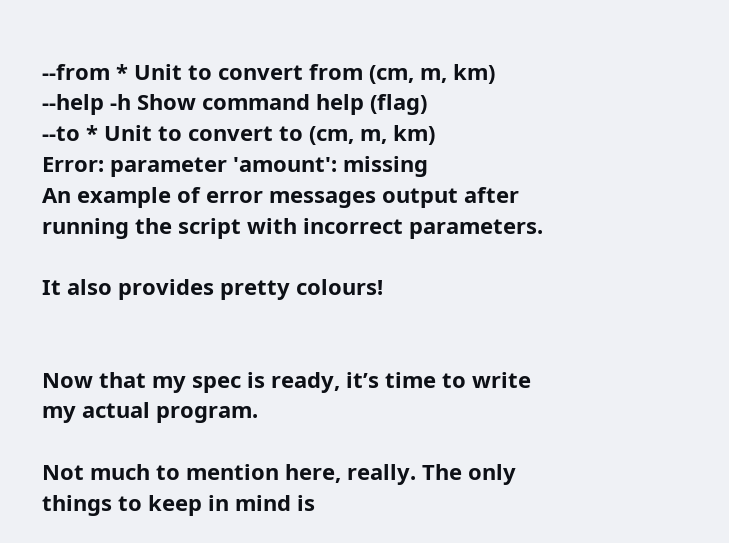--from * Unit to convert from (cm, m, km)
--help -h Show command help (flag)
--to * Unit to convert to (cm, m, km)
Error: parameter 'amount': missing
An example of error messages output after running the script with incorrect parameters.

It also provides pretty colours!


Now that my spec is ready, it’s time to write my actual program.

Not much to mention here, really. The only things to keep in mind is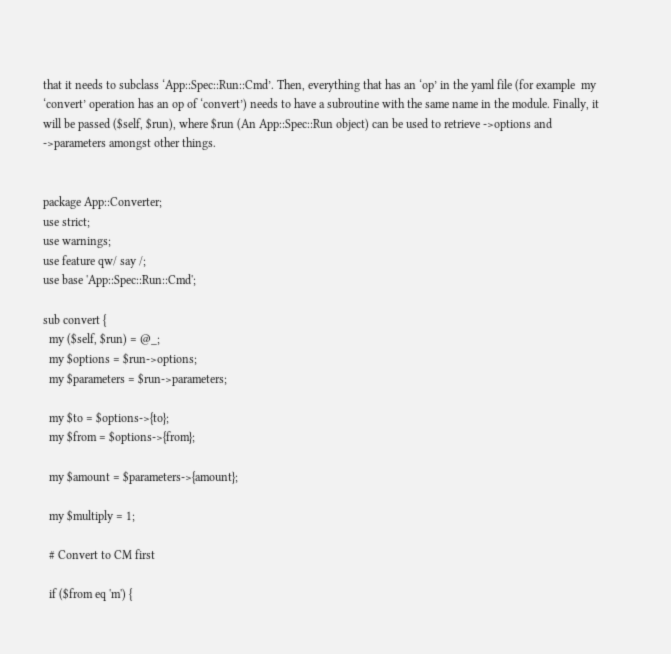that it needs to subclass ‘App::Spec::Run::Cmd’. Then, everything that has an ‘op’ in the yaml file (for example  my ‘convert’ operation has an op of ‘convert’) needs to have a subroutine with the same name in the module. Finally, it will be passed ($self, $run), where $run (An App::Spec::Run object) can be used to retrieve ->options and ->parameters amongst other things.


package App::Converter;
use strict;
use warnings;
use feature qw/ say /;
use base 'App::Spec::Run::Cmd';

sub convert {
  my ($self, $run) = @_;
  my $options = $run->options;
  my $parameters = $run->parameters;

  my $to = $options->{to};
  my $from = $options->{from};

  my $amount = $parameters->{amount};

  my $multiply = 1;

  # Convert to CM first

  if ($from eq 'm') {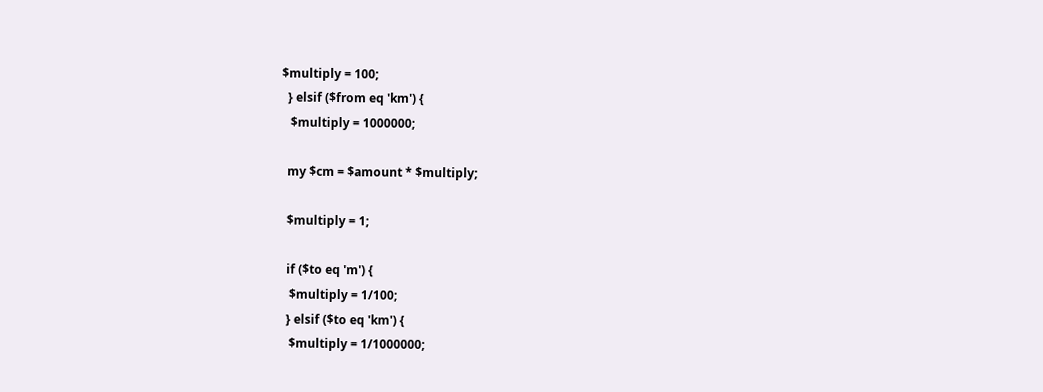$multiply = 100;
  } elsif ($from eq 'km') {
   $multiply = 1000000;

  my $cm = $amount * $multiply;

  $multiply = 1;

  if ($to eq 'm') {
   $multiply = 1/100;
  } elsif ($to eq 'km') {
   $multiply = 1/1000000;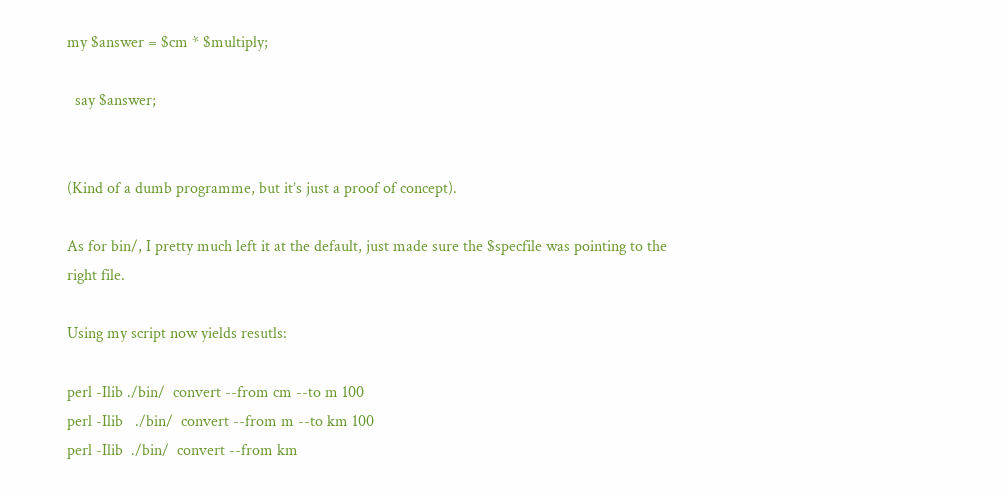my $answer = $cm * $multiply;

  say $answer;


(Kind of a dumb programme, but it’s just a proof of concept).

As for bin/, I pretty much left it at the default, just made sure the $specfile was pointing to the right file.

Using my script now yields resutls:

perl -Ilib ./bin/  convert --from cm --to m 100
perl -Ilib   ./bin/  convert --from m --to km 100
perl -Ilib  ./bin/  convert --from km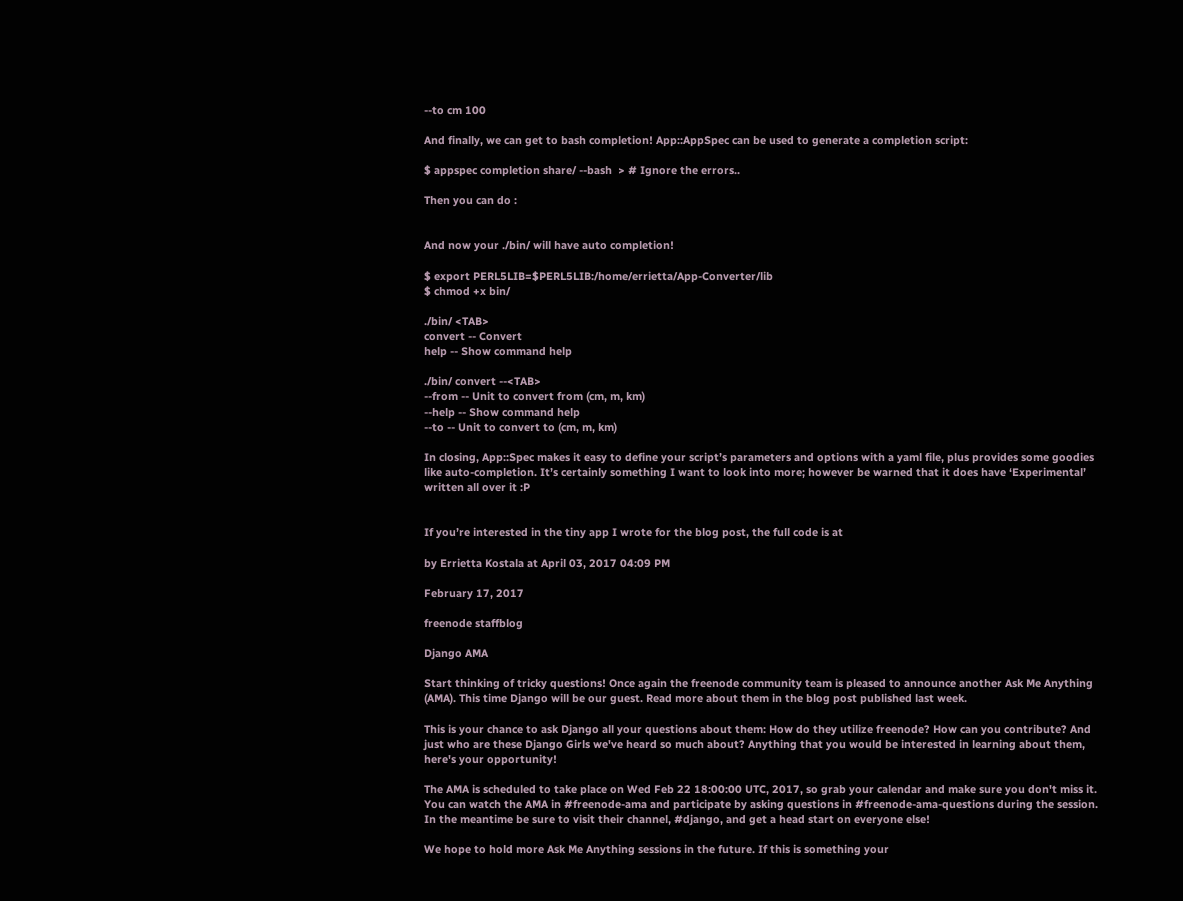--to cm 100

And finally, we can get to bash completion! App::AppSpec can be used to generate a completion script:

$ appspec completion share/ --bash  > # Ignore the errors..

Then you can do :


And now your ./bin/ will have auto completion!

$ export PERL5LIB=$PERL5LIB:/home/errietta/App-Converter/lib
$ chmod +x bin/

./bin/ <TAB>
convert -- Convert
help -- Show command help

./bin/ convert --<TAB>
--from -- Unit to convert from (cm, m, km)
--help -- Show command help
--to -- Unit to convert to (cm, m, km)

In closing, App::Spec makes it easy to define your script’s parameters and options with a yaml file, plus provides some goodies like auto-completion. It’s certainly something I want to look into more; however be warned that it does have ‘Experimental’ written all over it :P


If you’re interested in the tiny app I wrote for the blog post, the full code is at

by Errietta Kostala at April 03, 2017 04:09 PM

February 17, 2017

freenode staffblog

Django AMA

Start thinking of tricky questions! Once again the freenode community team is pleased to announce another Ask Me Anything (AMA). This time Django will be our guest. Read more about them in the blog post published last week.

This is your chance to ask Django all your questions about them: How do they utilize freenode? How can you contribute? And just who are these Django Girls we've heard so much about? Anything that you would be interested in learning about them, here's your opportunity!

The AMA is scheduled to take place on Wed Feb 22 18:00:00 UTC, 2017, so grab your calendar and make sure you don't miss it. You can watch the AMA in #freenode-ama and participate by asking questions in #freenode-ama-questions during the session. In the meantime be sure to visit their channel, #django, and get a head start on everyone else!

We hope to hold more Ask Me Anything sessions in the future. If this is something your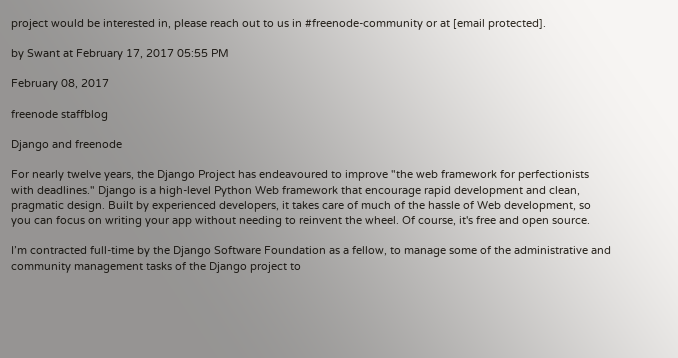project would be interested in, please reach out to us in #freenode-community or at [email protected].

by Swant at February 17, 2017 05:55 PM

February 08, 2017

freenode staffblog

Django and freenode

For nearly twelve years, the Django Project has endeavoured to improve "the web framework for perfectionists with deadlines." Django is a high-level Python Web framework that encourage rapid development and clean, pragmatic design. Built by experienced developers, it takes care of much of the hassle of Web development, so you can focus on writing your app without needing to reinvent the wheel. Of course, it's free and open source.

I’m contracted full-time by the Django Software Foundation as a fellow, to manage some of the administrative and community management tasks of the Django project to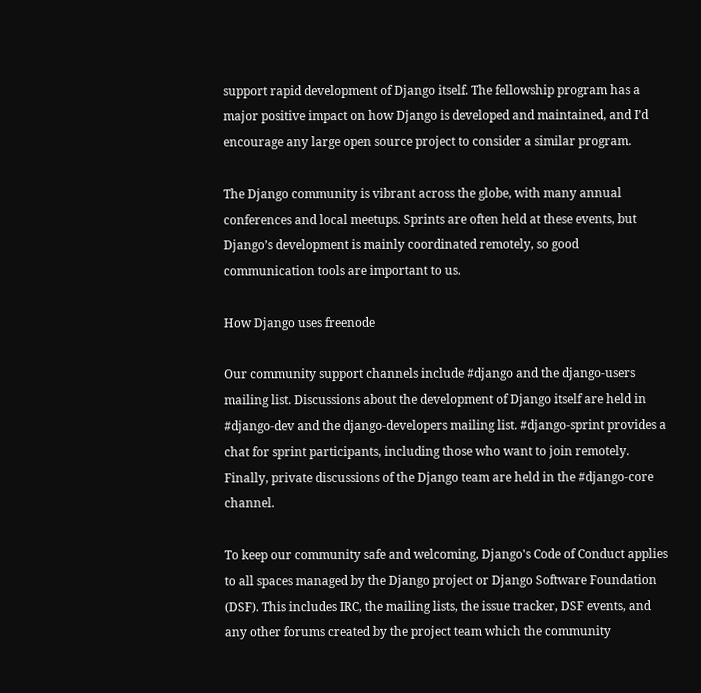support rapid development of Django itself. The fellowship program has a major positive impact on how Django is developed and maintained, and I’d encourage any large open source project to consider a similar program.

The Django community is vibrant across the globe, with many annual conferences and local meetups. Sprints are often held at these events, but Django’s development is mainly coordinated remotely, so good communication tools are important to us.

How Django uses freenode

Our community support channels include #django and the django-users mailing list. Discussions about the development of Django itself are held in #django-dev and the django-developers mailing list. #django-sprint provides a chat for sprint participants, including those who want to join remotely. Finally, private discussions of the Django team are held in the #django-core channel.

To keep our community safe and welcoming, Django's Code of Conduct applies to all spaces managed by the Django project or Django Software Foundation (DSF). This includes IRC, the mailing lists, the issue tracker, DSF events, and any other forums created by the project team which the community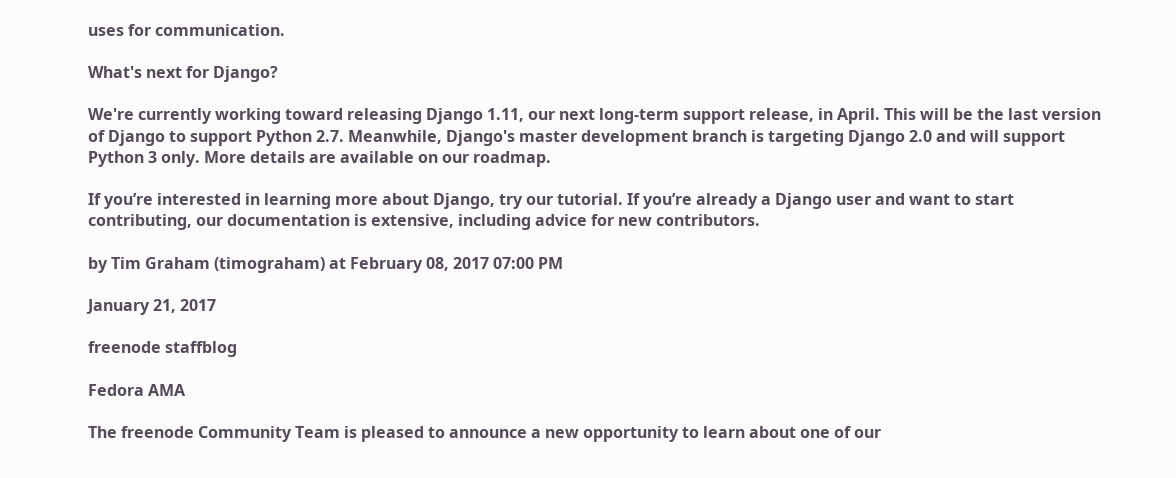uses for communication.

What's next for Django?

We're currently working toward releasing Django 1.11, our next long-term support release, in April. This will be the last version of Django to support Python 2.7. Meanwhile, Django's master development branch is targeting Django 2.0 and will support Python 3 only. More details are available on our roadmap.

If you’re interested in learning more about Django, try our tutorial. If you’re already a Django user and want to start contributing, our documentation is extensive, including advice for new contributors.

by Tim Graham (timograham) at February 08, 2017 07:00 PM

January 21, 2017

freenode staffblog

Fedora AMA

The freenode Community Team is pleased to announce a new opportunity to learn about one of our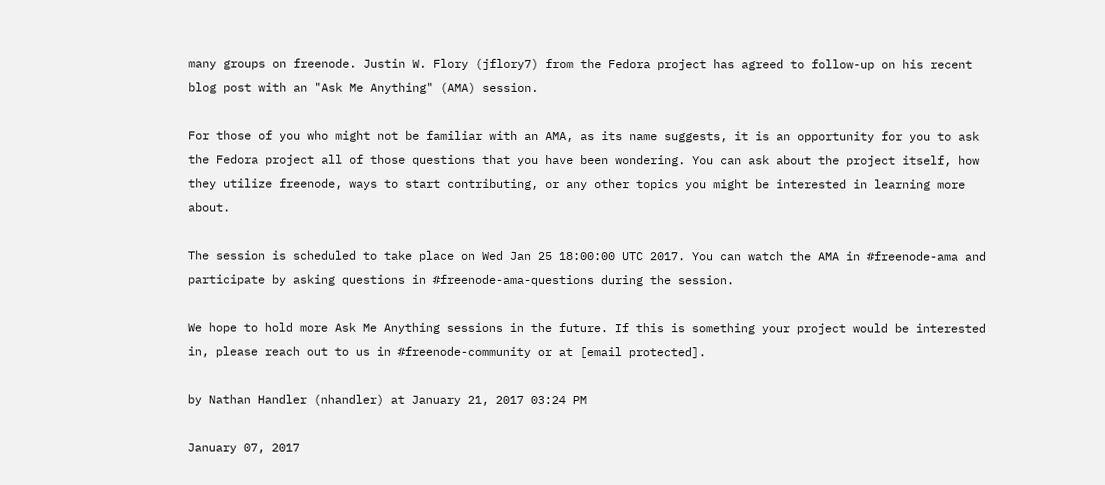many groups on freenode. Justin W. Flory (jflory7) from the Fedora project has agreed to follow-up on his recent blog post with an "Ask Me Anything" (AMA) session.

For those of you who might not be familiar with an AMA, as its name suggests, it is an opportunity for you to ask the Fedora project all of those questions that you have been wondering. You can ask about the project itself, how they utilize freenode, ways to start contributing, or any other topics you might be interested in learning more about.

The session is scheduled to take place on Wed Jan 25 18:00:00 UTC 2017. You can watch the AMA in #freenode-ama and participate by asking questions in #freenode-ama-questions during the session.

We hope to hold more Ask Me Anything sessions in the future. If this is something your project would be interested in, please reach out to us in #freenode-community or at [email protected].

by Nathan Handler (nhandler) at January 21, 2017 03:24 PM

January 07, 2017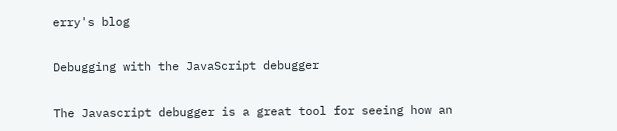erry's blog

Debugging with the JavaScript debugger

The Javascript debugger is a great tool for seeing how an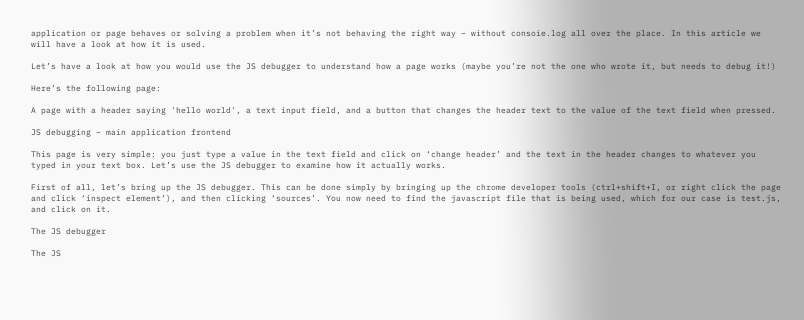application or page behaves or solving a problem when it’s not behaving the right way – without consoie.log all over the place. In this article we will have a look at how it is used.

Let’s have a look at how you would use the JS debugger to understand how a page works (maybe you’re not the one who wrote it, but needs to debug it!)

Here’s the following page:

A page with a header saying 'hello world', a text input field, and a button that changes the header text to the value of the text field when pressed.

JS debugging – main application frontend

This page is very simple: you just type a value in the text field and click on ‘change header’ and the text in the header changes to whatever you typed in your text box. Let’s use the JS debugger to examine how it actually works.

First of all, let’s bring up the JS debugger. This can be done simply by bringing up the chrome developer tools (ctrl+shift+I, or right click the page and click ‘inspect element’), and then clicking ‘sources’. You now need to find the javascript file that is being used, which for our case is test.js, and click on it.

The JS debugger

The JS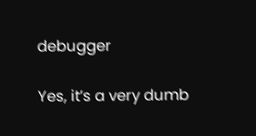debugger

Yes, it’s a very dumb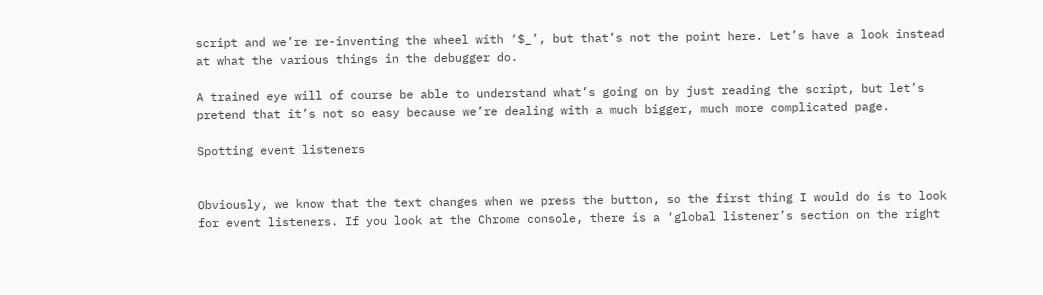script and we’re re-inventing the wheel with ‘$_’, but that’s not the point here. Let’s have a look instead at what the various things in the debugger do.

A trained eye will of course be able to understand what’s going on by just reading the script, but let’s pretend that it’s not so easy because we’re dealing with a much bigger, much more complicated page.

Spotting event listeners


Obviously, we know that the text changes when we press the button, so the first thing I would do is to look for event listeners. If you look at the Chrome console, there is a ‘global listener’s section on the right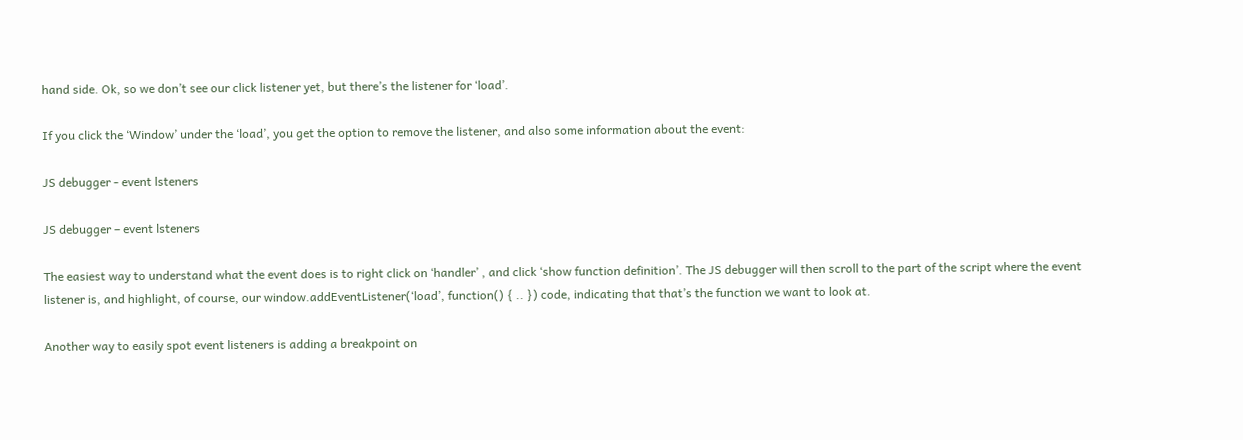hand side. Ok, so we don’t see our click listener yet, but there’s the listener for ‘load’.

If you click the ‘Window’ under the ‘load’, you get the option to remove the listener, and also some information about the event:

JS debugger - event lsteners

JS debugger – event lsteners

The easiest way to understand what the event does is to right click on ‘handler’ , and click ‘show function definition’. The JS debugger will then scroll to the part of the script where the event listener is, and highlight, of course, our window.addEventListener(‘load’, function() { .. }) code, indicating that that’s the function we want to look at.

Another way to easily spot event listeners is adding a breakpoint on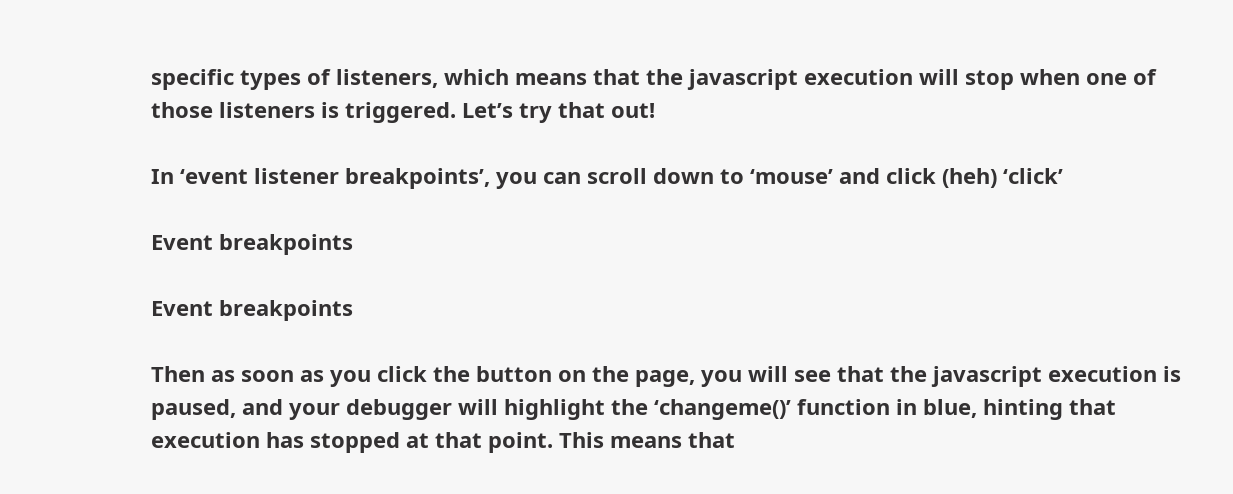specific types of listeners, which means that the javascript execution will stop when one of those listeners is triggered. Let’s try that out!

In ‘event listener breakpoints’, you can scroll down to ‘mouse’ and click (heh) ‘click’

Event breakpoints

Event breakpoints

Then as soon as you click the button on the page, you will see that the javascript execution is paused, and your debugger will highlight the ‘changeme()’ function in blue, hinting that execution has stopped at that point. This means that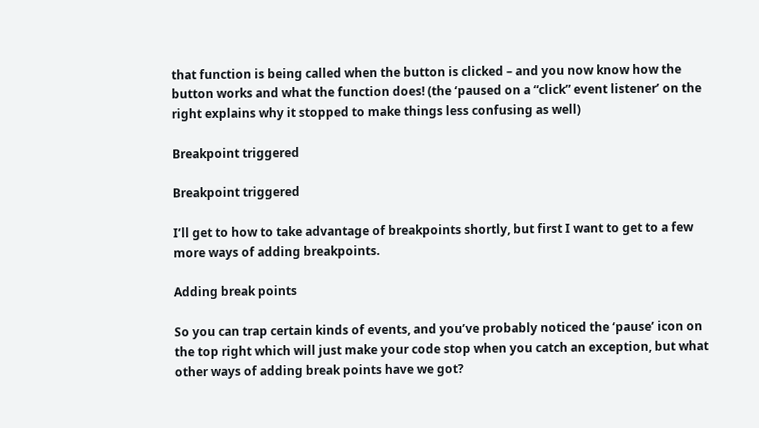that function is being called when the button is clicked – and you now know how the button works and what the function does! (the ‘paused on a “click” event listener’ on the right explains why it stopped to make things less confusing as well)

Breakpoint triggered

Breakpoint triggered

I’ll get to how to take advantage of breakpoints shortly, but first I want to get to a few more ways of adding breakpoints.

Adding break points

So you can trap certain kinds of events, and you’ve probably noticed the ‘pause’ icon on the top right which will just make your code stop when you catch an exception, but what other ways of adding break points have we got?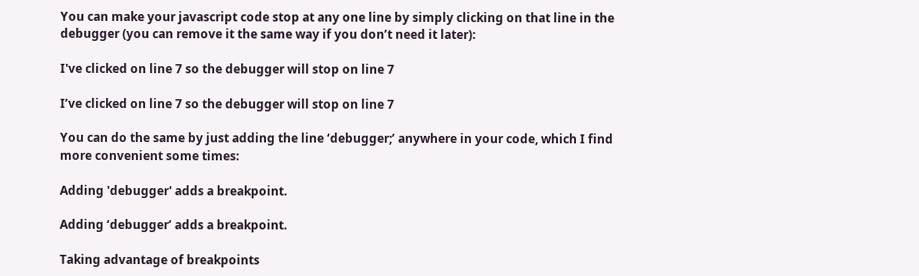You can make your javascript code stop at any one line by simply clicking on that line in the debugger (you can remove it the same way if you don’t need it later):

I've clicked on line 7 so the debugger will stop on line 7

I’ve clicked on line 7 so the debugger will stop on line 7

You can do the same by just adding the line ‘debugger;’ anywhere in your code, which I find more convenient some times:

Adding 'debugger' adds a breakpoint.

Adding ‘debugger’ adds a breakpoint.

Taking advantage of breakpoints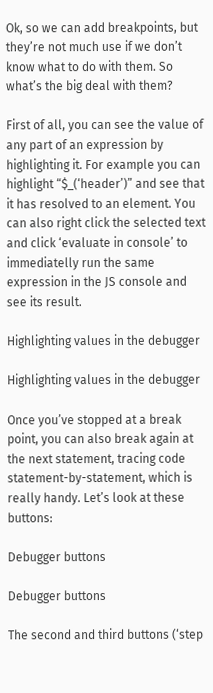Ok, so we can add breakpoints, but they’re not much use if we don’t know what to do with them. So what’s the big deal with them?

First of all, you can see the value of any part of an expression by highlighting it. For example you can highlight “$_(‘header’)” and see that it has resolved to an element. You can also right click the selected text and click ‘evaluate in console’ to immediatelly run the same expression in the JS console and see its result.

Highlighting values in the debugger

Highlighting values in the debugger

Once you’ve stopped at a break point, you can also break again at the next statement, tracing code statement-by-statement, which is really handy. Let’s look at these buttons:

Debugger buttons

Debugger buttons

The second and third buttons (‘step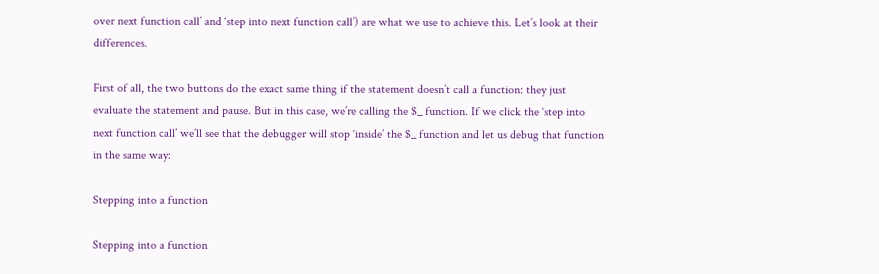over next function call’ and ‘step into next function call’) are what we use to achieve this. Let’s look at their differences.

First of all, the two buttons do the exact same thing if the statement doesn’t call a function: they just evaluate the statement and pause. But in this case, we’re calling the $_ function. If we click the ‘step into next function call’ we’ll see that the debugger will stop ‘inside’ the $_ function and let us debug that function in the same way:

Stepping into a function

Stepping into a function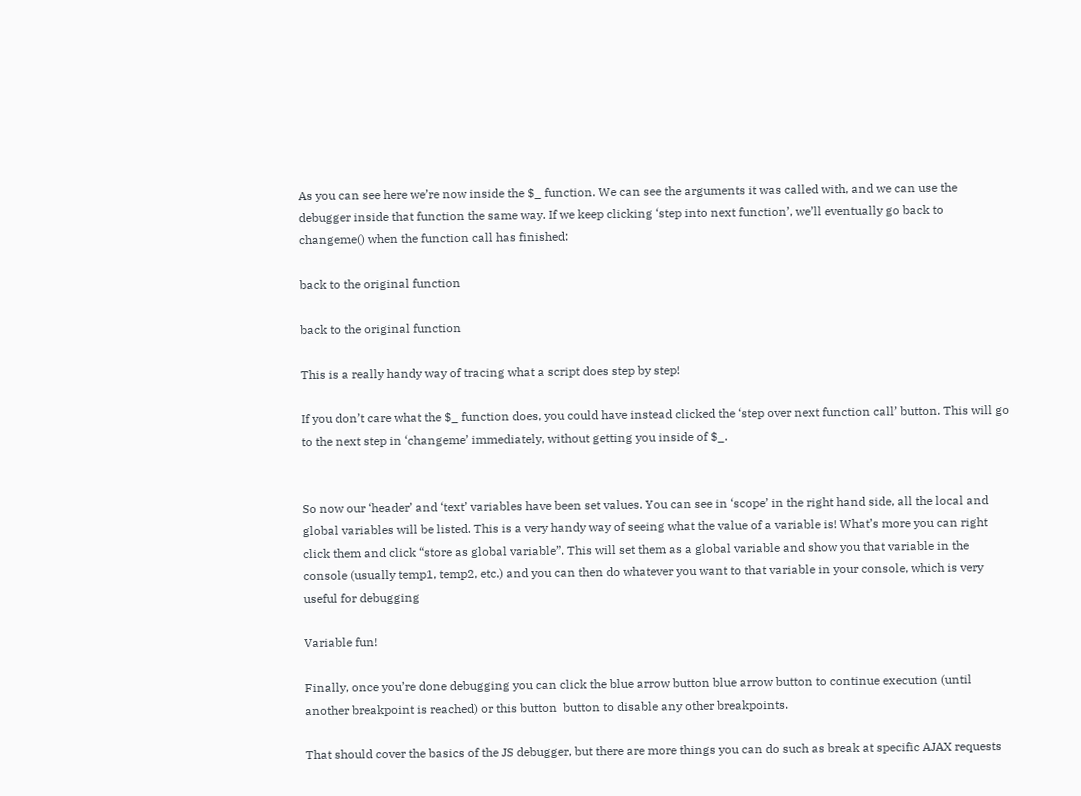As you can see here we’re now inside the $_ function. We can see the arguments it was called with, and we can use the debugger inside that function the same way. If we keep clicking ‘step into next function’, we’ll eventually go back to changeme() when the function call has finished:

back to the original function

back to the original function

This is a really handy way of tracing what a script does step by step!

If you don’t care what the $_ function does, you could have instead clicked the ‘step over next function call’ button. This will go to the next step in ‘changeme’ immediately, without getting you inside of $_.


So now our ‘header’ and ‘text’ variables have been set values. You can see in ‘scope’ in the right hand side, all the local and global variables will be listed. This is a very handy way of seeing what the value of a variable is! What’s more you can right click them and click “store as global variable”. This will set them as a global variable and show you that variable in the console (usually temp1, temp2, etc.) and you can then do whatever you want to that variable in your console, which is very useful for debugging

Variable fun!

Finally, once you’re done debugging you can click the blue arrow button blue arrow button to continue execution (until another breakpoint is reached) or this button  button to disable any other breakpoints.

That should cover the basics of the JS debugger, but there are more things you can do such as break at specific AJAX requests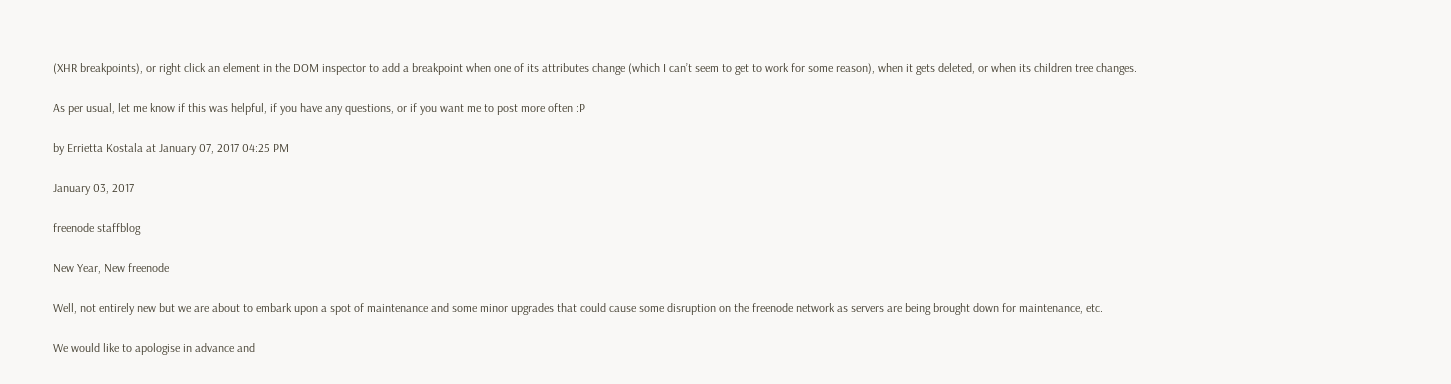(XHR breakpoints), or right click an element in the DOM inspector to add a breakpoint when one of its attributes change (which I can’t seem to get to work for some reason), when it gets deleted, or when its children tree changes.

As per usual, let me know if this was helpful, if you have any questions, or if you want me to post more often :P

by Errietta Kostala at January 07, 2017 04:25 PM

January 03, 2017

freenode staffblog

New Year, New freenode

Well, not entirely new but we are about to embark upon a spot of maintenance and some minor upgrades that could cause some disruption on the freenode network as servers are being brought down for maintenance, etc.

We would like to apologise in advance and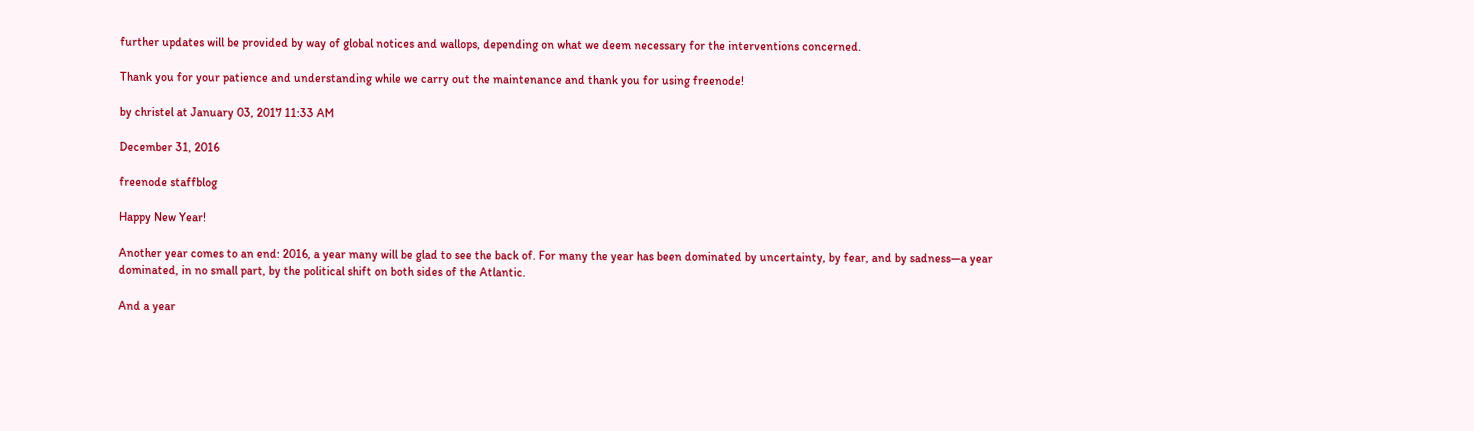further updates will be provided by way of global notices and wallops, depending on what we deem necessary for the interventions concerned.

Thank you for your patience and understanding while we carry out the maintenance and thank you for using freenode!

by christel at January 03, 2017 11:33 AM

December 31, 2016

freenode staffblog

Happy New Year!

Another year comes to an end: 2016, a year many will be glad to see the back of. For many the year has been dominated by uncertainty, by fear, and by sadness—a year dominated, in no small part, by the political shift on both sides of the Atlantic.

And a year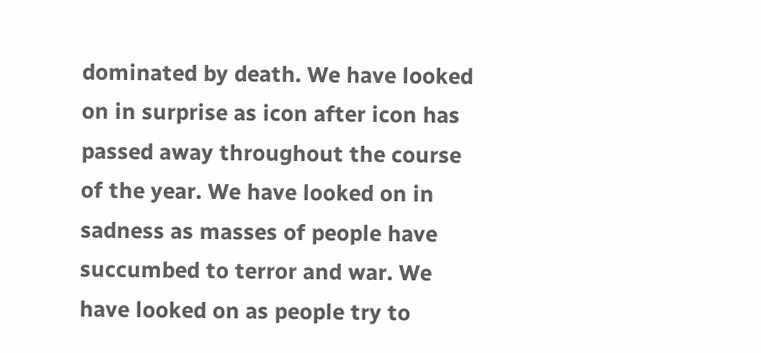dominated by death. We have looked on in surprise as icon after icon has passed away throughout the course of the year. We have looked on in sadness as masses of people have succumbed to terror and war. We have looked on as people try to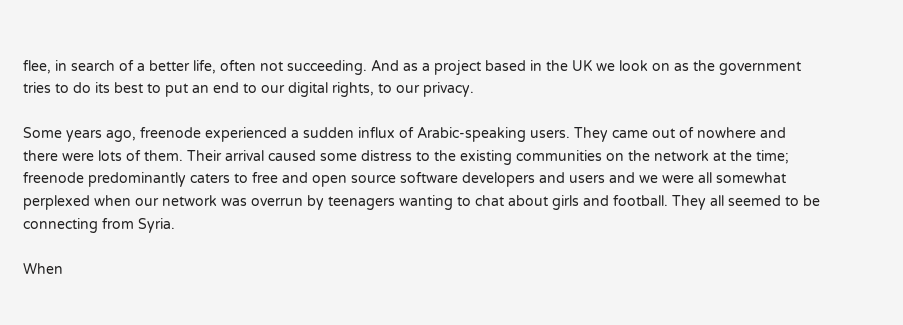flee, in search of a better life, often not succeeding. And as a project based in the UK we look on as the government tries to do its best to put an end to our digital rights, to our privacy.

Some years ago, freenode experienced a sudden influx of Arabic-speaking users. They came out of nowhere and there were lots of them. Their arrival caused some distress to the existing communities on the network at the time; freenode predominantly caters to free and open source software developers and users and we were all somewhat perplexed when our network was overrun by teenagers wanting to chat about girls and football. They all seemed to be connecting from Syria.

When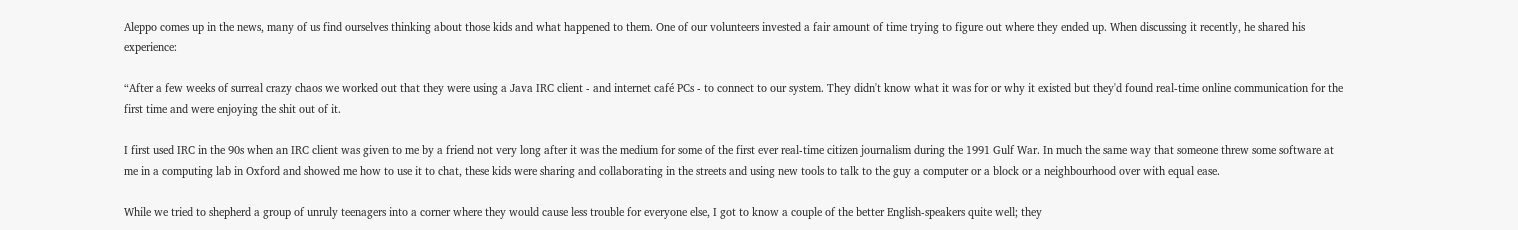Aleppo comes up in the news, many of us find ourselves thinking about those kids and what happened to them. One of our volunteers invested a fair amount of time trying to figure out where they ended up. When discussing it recently, he shared his experience:

“After a few weeks of surreal crazy chaos we worked out that they were using a Java IRC client - and internet café PCs - to connect to our system. They didn't know what it was for or why it existed but they'd found real-time online communication for the first time and were enjoying the shit out of it.

I first used IRC in the 90s when an IRC client was given to me by a friend not very long after it was the medium for some of the first ever real-time citizen journalism during the 1991 Gulf War. In much the same way that someone threw some software at me in a computing lab in Oxford and showed me how to use it to chat, these kids were sharing and collaborating in the streets and using new tools to talk to the guy a computer or a block or a neighbourhood over with equal ease.

While we tried to shepherd a group of unruly teenagers into a corner where they would cause less trouble for everyone else, I got to know a couple of the better English-speakers quite well; they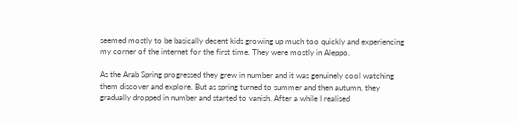seemed mostly to be basically decent kids growing up much too quickly and experiencing my corner of the internet for the first time. They were mostly in Aleppo.

As the Arab Spring progressed they grew in number and it was genuinely cool watching them discover and explore. But as spring turned to summer and then autumn, they gradually dropped in number and started to vanish. After a while I realised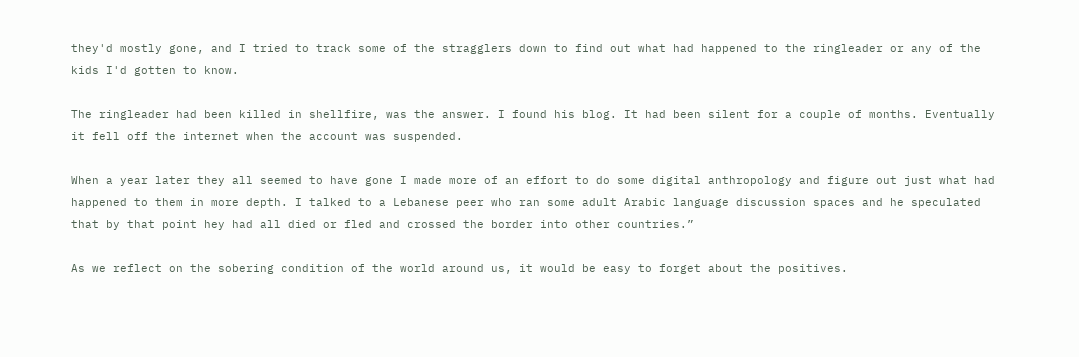they'd mostly gone, and I tried to track some of the stragglers down to find out what had happened to the ringleader or any of the kids I'd gotten to know.

The ringleader had been killed in shellfire, was the answer. I found his blog. It had been silent for a couple of months. Eventually it fell off the internet when the account was suspended.

When a year later they all seemed to have gone I made more of an effort to do some digital anthropology and figure out just what had happened to them in more depth. I talked to a Lebanese peer who ran some adult Arabic language discussion spaces and he speculated that by that point hey had all died or fled and crossed the border into other countries.”

As we reflect on the sobering condition of the world around us, it would be easy to forget about the positives.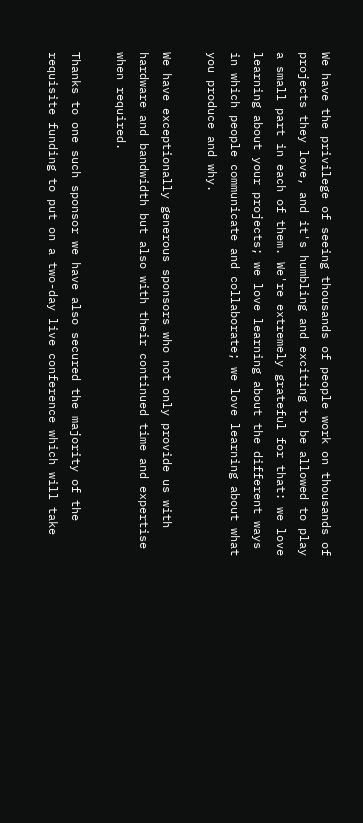We have the privilege of seeing thousands of people work on thousands of projects they love, and it's humbling and exciting to be allowed to play a small part in each of them. We're extremely grateful for that: we love learning about your projects; we love learning about the different ways in which people communicate and collaborate; we love learning about what you produce and why.

We have exceptionally generous sponsors who not only provide us with hardware and bandwidth but also with their continued time and expertise when required.

Thanks to one such sponsor we have also secured the majority of the requisite funding to put on a two-day live conference which will take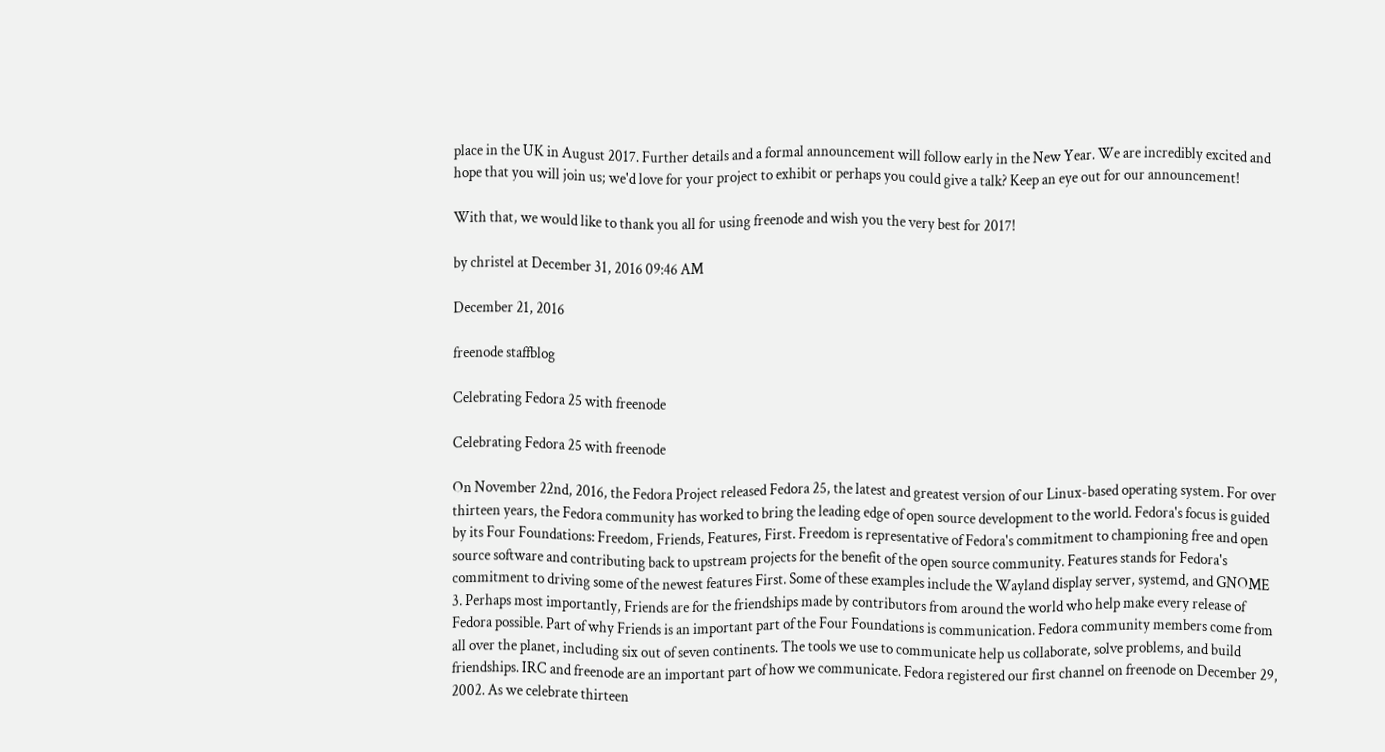place in the UK in August 2017. Further details and a formal announcement will follow early in the New Year. We are incredibly excited and hope that you will join us; we'd love for your project to exhibit or perhaps you could give a talk? Keep an eye out for our announcement!

With that, we would like to thank you all for using freenode and wish you the very best for 2017!

by christel at December 31, 2016 09:46 AM

December 21, 2016

freenode staffblog

Celebrating Fedora 25 with freenode

Celebrating Fedora 25 with freenode

On November 22nd, 2016, the Fedora Project released Fedora 25, the latest and greatest version of our Linux-based operating system. For over thirteen years, the Fedora community has worked to bring the leading edge of open source development to the world. Fedora's focus is guided by its Four Foundations: Freedom, Friends, Features, First. Freedom is representative of Fedora's commitment to championing free and open source software and contributing back to upstream projects for the benefit of the open source community. Features stands for Fedora's commitment to driving some of the newest features First. Some of these examples include the Wayland display server, systemd, and GNOME 3. Perhaps most importantly, Friends are for the friendships made by contributors from around the world who help make every release of Fedora possible. Part of why Friends is an important part of the Four Foundations is communication. Fedora community members come from all over the planet, including six out of seven continents. The tools we use to communicate help us collaborate, solve problems, and build friendships. IRC and freenode are an important part of how we communicate. Fedora registered our first channel on freenode on December 29, 2002. As we celebrate thirteen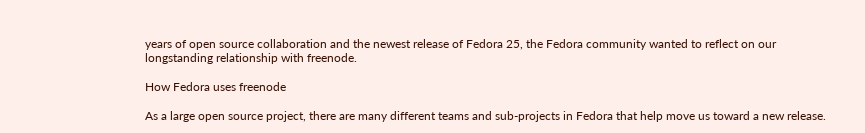years of open source collaboration and the newest release of Fedora 25, the Fedora community wanted to reflect on our longstanding relationship with freenode.

How Fedora uses freenode

As a large open source project, there are many different teams and sub-projects in Fedora that help move us toward a new release.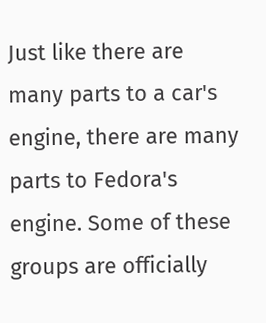Just like there are many parts to a car's engine, there are many parts to Fedora's engine. Some of these groups are officially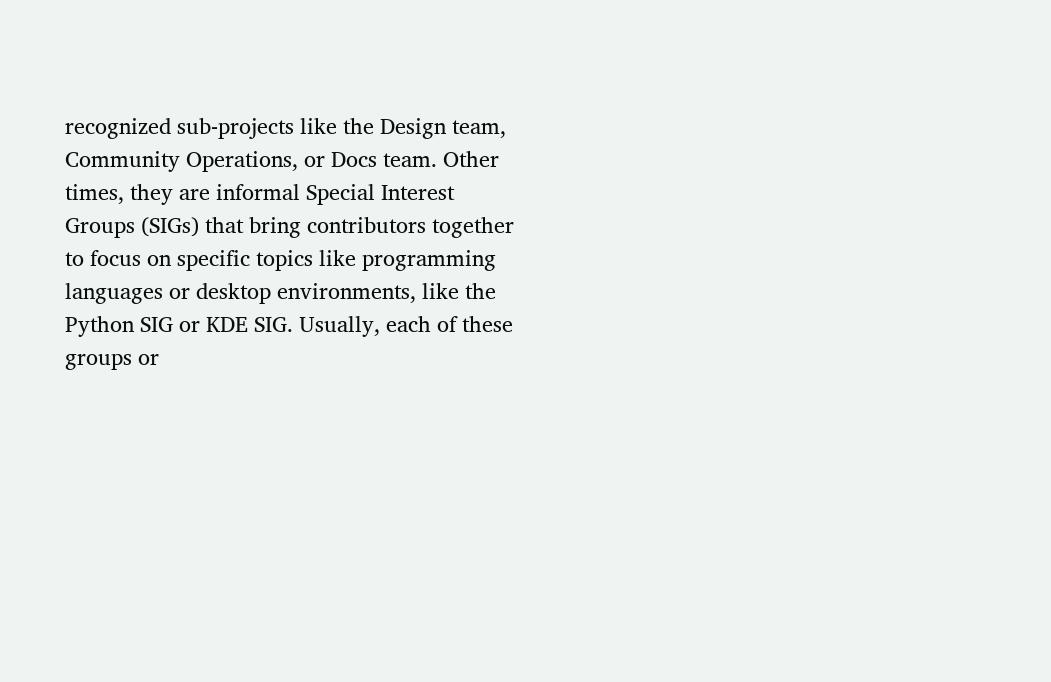recognized sub-projects like the Design team, Community Operations, or Docs team. Other times, they are informal Special Interest Groups (SIGs) that bring contributors together to focus on specific topics like programming languages or desktop environments, like the Python SIG or KDE SIG. Usually, each of these groups or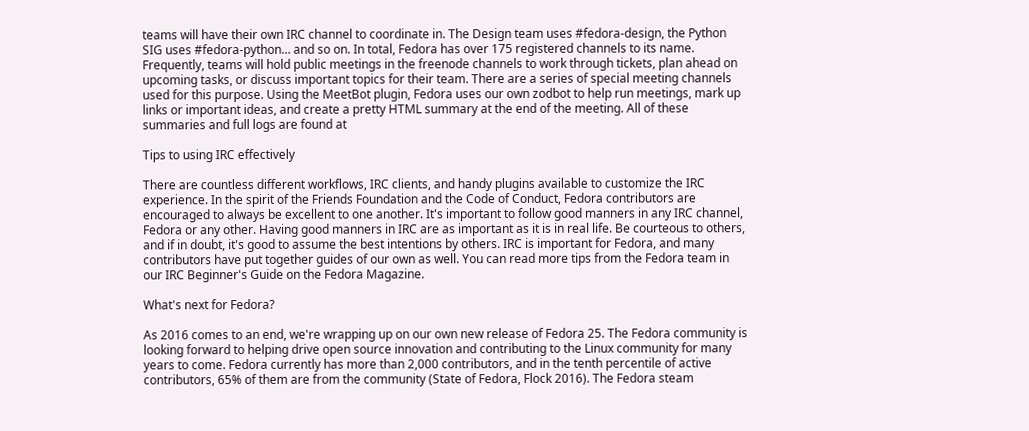teams will have their own IRC channel to coordinate in. The Design team uses #fedora-design, the Python SIG uses #fedora-python… and so on. In total, Fedora has over 175 registered channels to its name. Frequently, teams will hold public meetings in the freenode channels to work through tickets, plan ahead on upcoming tasks, or discuss important topics for their team. There are a series of special meeting channels used for this purpose. Using the MeetBot plugin, Fedora uses our own zodbot to help run meetings, mark up links or important ideas, and create a pretty HTML summary at the end of the meeting. All of these summaries and full logs are found at

Tips to using IRC effectively

There are countless different workflows, IRC clients, and handy plugins available to customize the IRC experience. In the spirit of the Friends Foundation and the Code of Conduct, Fedora contributors are encouraged to always be excellent to one another. It's important to follow good manners in any IRC channel, Fedora or any other. Having good manners in IRC are as important as it is in real life. Be courteous to others, and if in doubt, it's good to assume the best intentions by others. IRC is important for Fedora, and many contributors have put together guides of our own as well. You can read more tips from the Fedora team in our IRC Beginner's Guide on the Fedora Magazine.

What's next for Fedora?

As 2016 comes to an end, we're wrapping up on our own new release of Fedora 25. The Fedora community is looking forward to helping drive open source innovation and contributing to the Linux community for many years to come. Fedora currently has more than 2,000 contributors, and in the tenth percentile of active contributors, 65% of them are from the community (State of Fedora, Flock 2016). The Fedora steam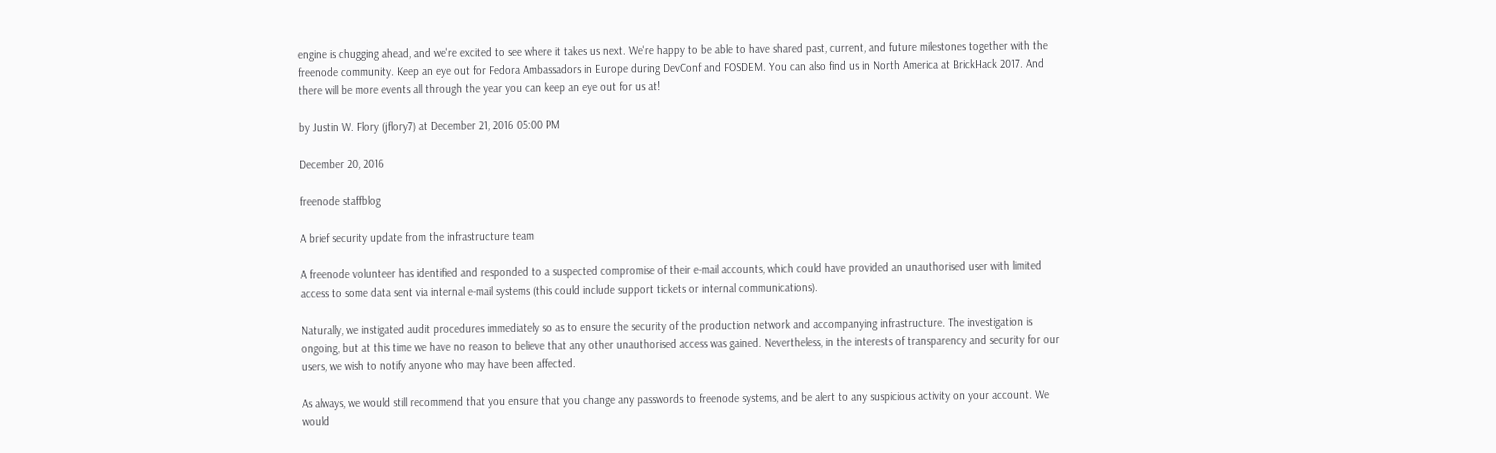engine is chugging ahead, and we're excited to see where it takes us next. We're happy to be able to have shared past, current, and future milestones together with the freenode community. Keep an eye out for Fedora Ambassadors in Europe during DevConf and FOSDEM. You can also find us in North America at BrickHack 2017. And there will be more events all through the year you can keep an eye out for us at!

by Justin W. Flory (jflory7) at December 21, 2016 05:00 PM

December 20, 2016

freenode staffblog

A brief security update from the infrastructure team

A freenode volunteer has identified and responded to a suspected compromise of their e-mail accounts, which could have provided an unauthorised user with limited access to some data sent via internal e-mail systems (this could include support tickets or internal communications).

Naturally, we instigated audit procedures immediately so as to ensure the security of the production network and accompanying infrastructure. The investigation is ongoing, but at this time we have no reason to believe that any other unauthorised access was gained. Nevertheless, in the interests of transparency and security for our users, we wish to notify anyone who may have been affected.

As always, we would still recommend that you ensure that you change any passwords to freenode systems, and be alert to any suspicious activity on your account. We would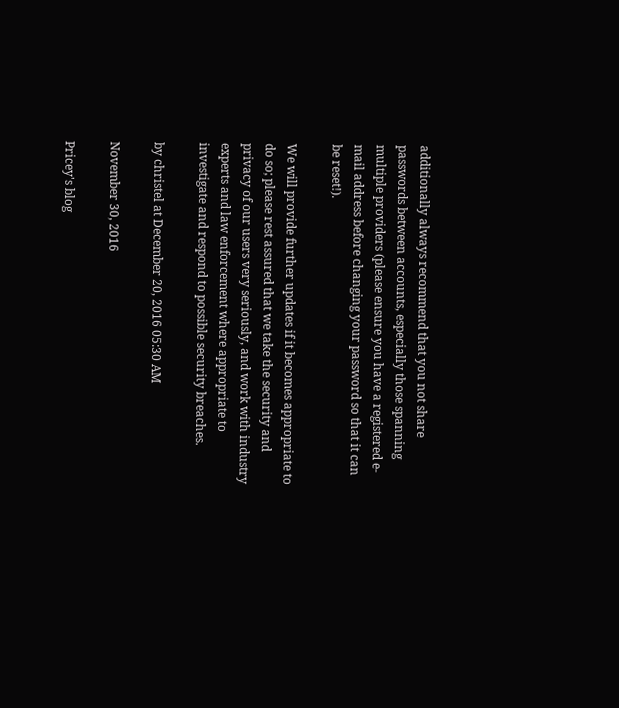additionally always recommend that you not share passwords between accounts, especially those spanning multiple providers (please ensure you have a registered e-mail address before changing your password so that it can be reset!).

We will provide further updates if it becomes appropriate to do so; please rest assured that we take the security and privacy of our users very seriously, and work with industry experts and law enforcement where appropriate to investigate and respond to possible security breaches.

by christel at December 20, 2016 05:30 AM

November 30, 2016

Pricey's blog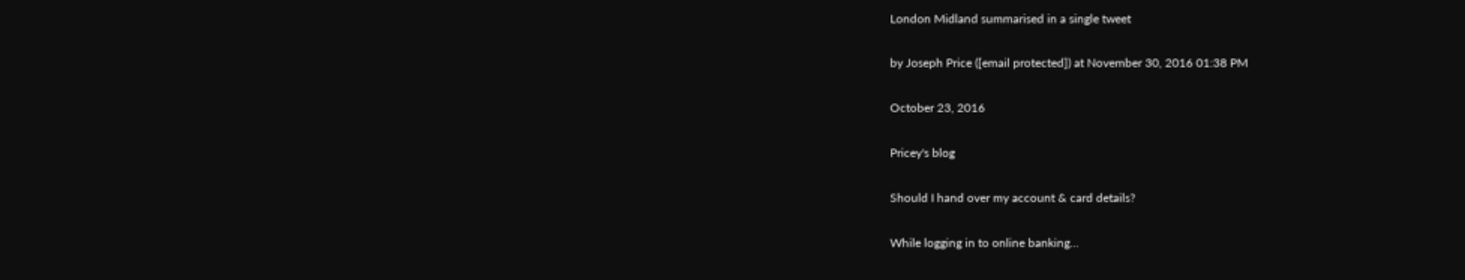London Midland summarised in a single tweet

by Joseph Price ([email protected]) at November 30, 2016 01:38 PM

October 23, 2016

Pricey's blog

Should I hand over my account & card details?

While logging in to online banking...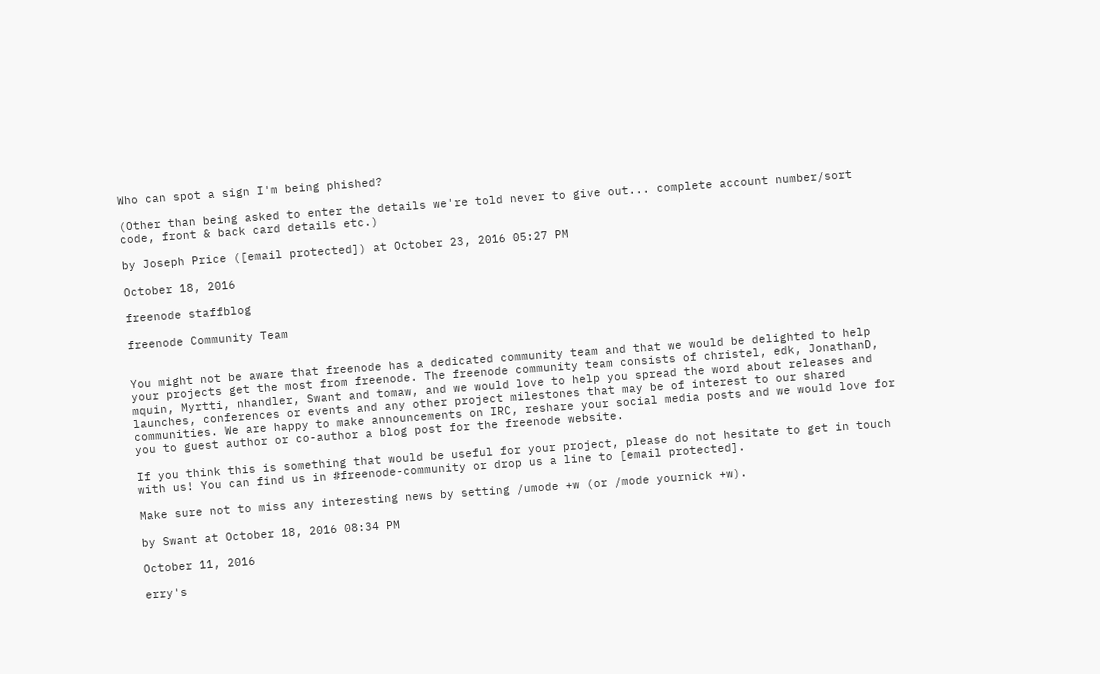Who can spot a sign I'm being phished?

(Other than being asked to enter the details we're told never to give out... complete account number/sort code, front & back card details etc.)

by Joseph Price ([email protected]) at October 23, 2016 05:27 PM

October 18, 2016

freenode staffblog

freenode Community Team


You might not be aware that freenode has a dedicated community team and that we would be delighted to help your projects get the most from freenode. The freenode community team consists of christel, edk, JonathanD, mquin, Myrtti, nhandler, Swant and tomaw, and we would love to help you spread the word about releases and launches, conferences or events and any other project milestones that may be of interest to our shared communities. We are happy to make announcements on IRC, reshare your social media posts and we would love for you to guest author or co-author a blog post for the freenode website.

If you think this is something that would be useful for your project, please do not hesitate to get in touch with us! You can find us in #freenode-community or drop us a line to [email protected].

Make sure not to miss any interesting news by setting /umode +w (or /mode yournick +w).

by Swant at October 18, 2016 08:34 PM

October 11, 2016

erry's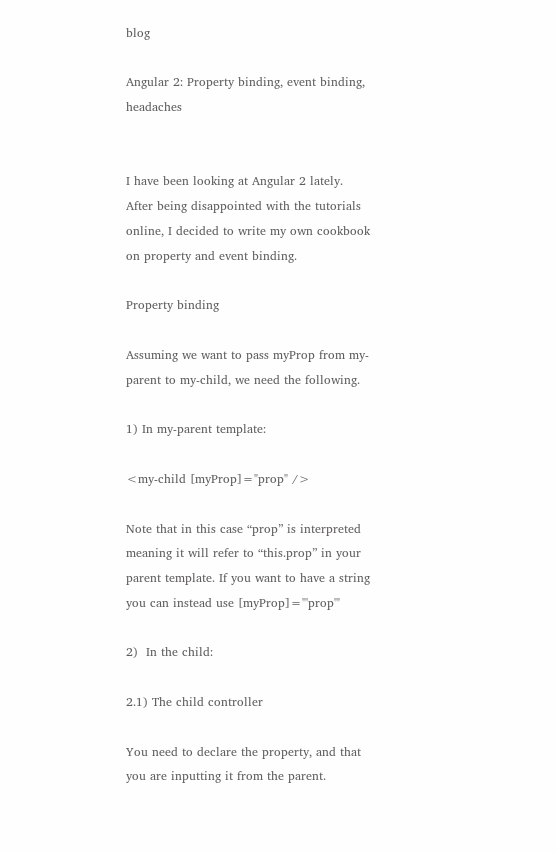blog

Angular 2: Property binding, event binding, headaches


I have been looking at Angular 2 lately. After being disappointed with the tutorials online, I decided to write my own cookbook on property and event binding.

Property binding

Assuming we want to pass myProp from my-parent to my-child, we need the following.

1) In my-parent template:

<my-child [myProp]="prop" />

Note that in this case “prop” is interpreted meaning it will refer to “this.prop” in your parent template. If you want to have a string you can instead use [myProp]="'prop'"

2)  In the child:

2.1) The child controller

You need to declare the property, and that you are inputting it from the parent.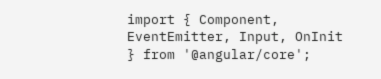import { Component, EventEmitter, Input, OnInit } from '@angular/core';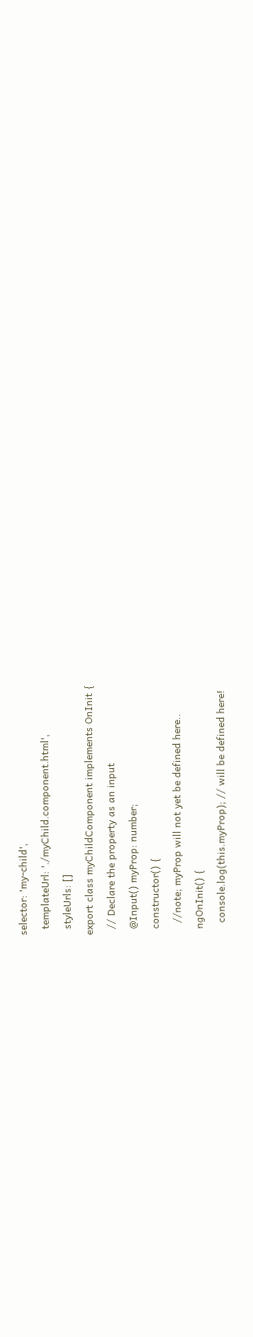selector: 'my-child',
  templateUrl: './myChild.component.html',
  styleUrls: []
export class myChildComponent implements OnInit {
  // Declare the property as an input
  @Input() myProp: number;
  constructor() {
    //note; myProp will not yet be defined here..
  ngOnInit() {
    console.log(this.myProp); // will be defined here!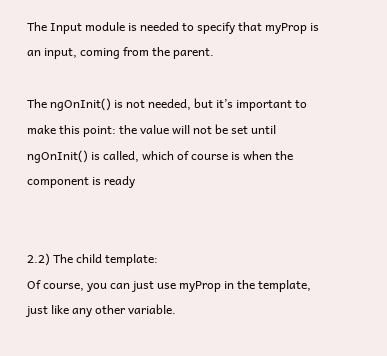The Input module is needed to specify that myProp is an input, coming from the parent.

The ngOnInit() is not needed, but it’s important to make this point: the value will not be set until ngOnInit() is called, which of course is when the component is ready


2.2) The child template:
Of course, you can just use myProp in the template, just like any other variable.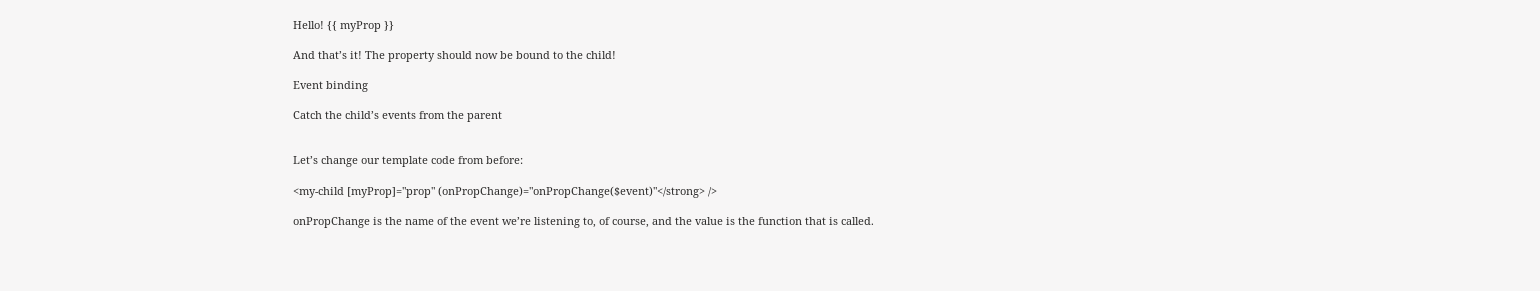Hello! {{ myProp }}

And that’s it! The property should now be bound to the child!

Event binding

Catch the child’s events from the parent


Let’s change our template code from before:

<my-child [myProp]="prop" (onPropChange)="onPropChange($event)"</strong> />

onPropChange is the name of the event we’re listening to, of course, and the value is the function that is called.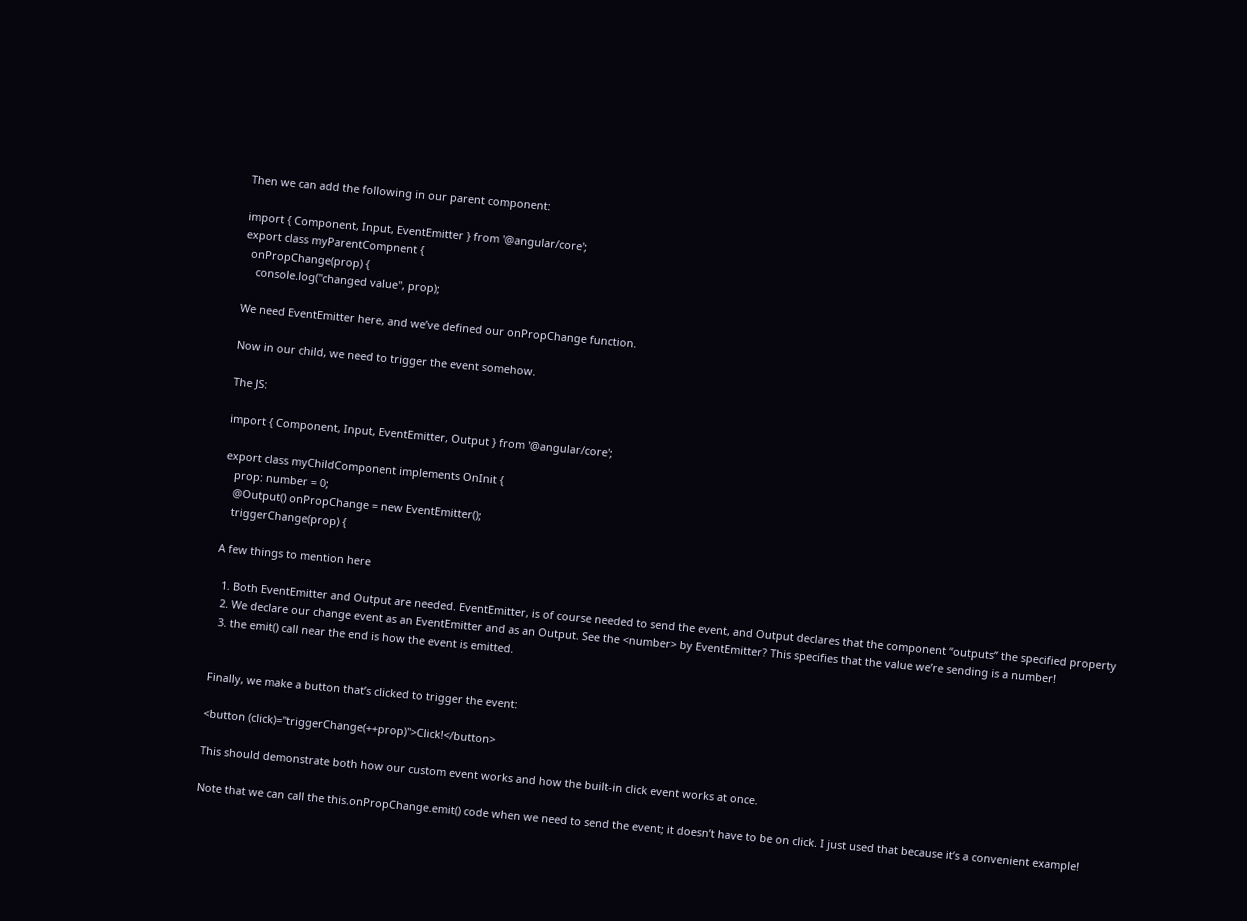Then we can add the following in our parent component:

import { Component, Input, EventEmitter } from '@angular/core';
export class myParentCompnent {
  onPropChange(prop) {
    console.log("changed value", prop);

We need EventEmitter here, and we’ve defined our onPropChange function.

Now in our child, we need to trigger the event somehow.

The JS:

import { Component, Input, EventEmitter, Output } from '@angular/core';

export class myChildComponent implements OnInit {
   prop: number = 0;
   @Output() onPropChange = new EventEmitter();
   triggerChange(prop) {

A few things to mention here

  1. Both EventEmitter and Output are needed. EventEmitter, is of course needed to send the event, and Output declares that the component “outputs” the specified property
  2. We declare our change event as an EventEmitter and as an Output. See the <number> by EventEmitter? This specifies that the value we’re sending is a number!
  3. the emit() call near the end is how the event is emitted.


Finally, we make a button that’s clicked to trigger the event:

<button (click)="triggerChange(++prop)">Click!</button>

This should demonstrate both how our custom event works and how the built-in click event works at once.

Note that we can call the this.onPropChange.emit() code when we need to send the event; it doesn’t have to be on click. I just used that because it’s a convenient example!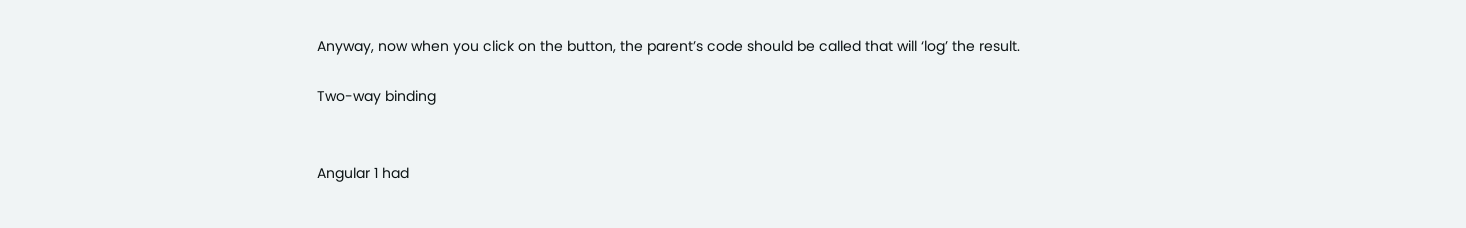Anyway, now when you click on the button, the parent’s code should be called that will ‘log’ the result.

Two-way binding


Angular 1 had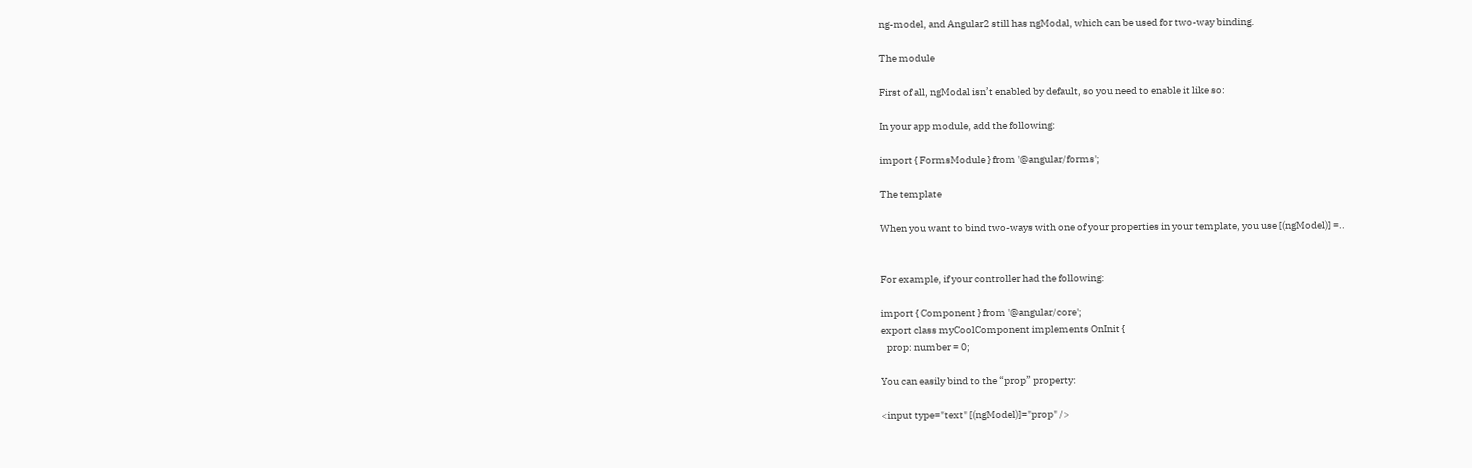ng-model, and Angular2 still has ngModal, which can be used for two-way binding.

The module

First of all, ngModal isn’t enabled by default, so you need to enable it like so:

In your app module, add the following:

import { FormsModule } from '@angular/forms';

The template

When you want to bind two-ways with one of your properties in your template, you use [(ngModel)] =..


For example, if your controller had the following:

import { Component } from '@angular/core';
export class myCoolComponent implements OnInit {
   prop: number = 0;

You can easily bind to the “prop” property:

<input type="text" [(ngModel)]="prop" />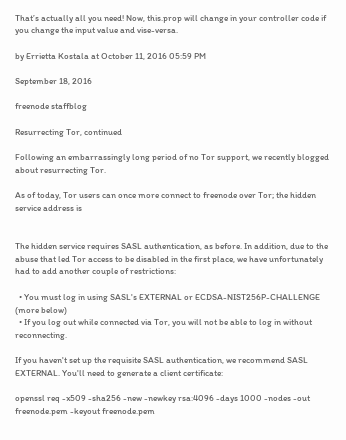That’s actually all you need! Now, this.prop will change in your controller code if you change the input value and vise-versa.

by Errietta Kostala at October 11, 2016 05:59 PM

September 18, 2016

freenode staffblog

Resurrecting Tor, continued

Following an embarrassingly long period of no Tor support, we recently blogged about resurrecting Tor.

As of today, Tor users can once more connect to freenode over Tor; the hidden service address is


The hidden service requires SASL authentication, as before. In addition, due to the abuse that led Tor access to be disabled in the first place, we have unfortunately had to add another couple of restrictions:

  • You must log in using SASL's EXTERNAL or ECDSA-NIST256P-CHALLENGE (more below)
  • If you log out while connected via Tor, you will not be able to log in without reconnecting.

If you haven't set up the requisite SASL authentication, we recommend SASL EXTERNAL. You'll need to generate a client certificate:

openssl req -x509 -sha256 -new -newkey rsa:4096 -days 1000 -nodes -out freenode.pem -keyout freenode.pem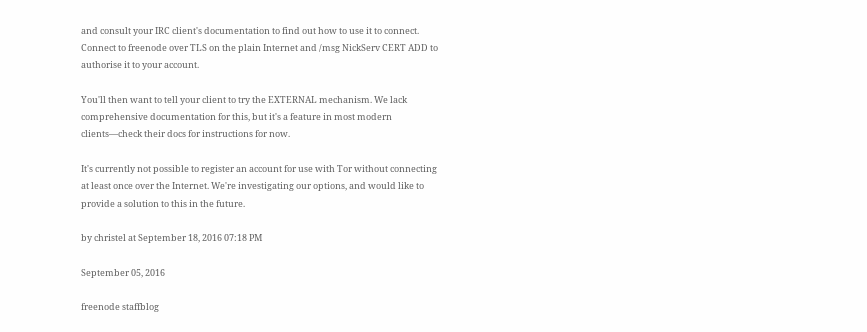and consult your IRC client's documentation to find out how to use it to connect. Connect to freenode over TLS on the plain Internet and /msg NickServ CERT ADD to authorise it to your account.

You'll then want to tell your client to try the EXTERNAL mechanism. We lack comprehensive documentation for this, but it's a feature in most modern clients—check their docs for instructions for now.

It's currently not possible to register an account for use with Tor without connecting at least once over the Internet. We're investigating our options, and would like to provide a solution to this in the future.

by christel at September 18, 2016 07:18 PM

September 05, 2016

freenode staffblog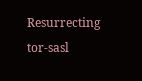Resurrecting tor-sasl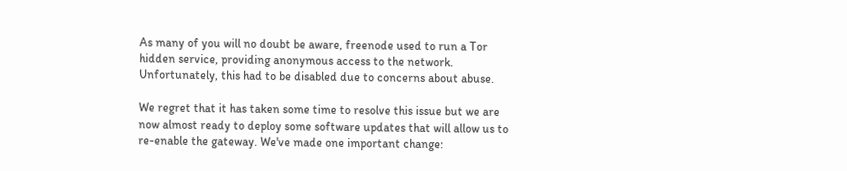As many of you will no doubt be aware, freenode used to run a Tor hidden service, providing anonymous access to the network. Unfortunately, this had to be disabled due to concerns about abuse.

We regret that it has taken some time to resolve this issue but we are now almost ready to deploy some software updates that will allow us to re-enable the gateway. We've made one important change: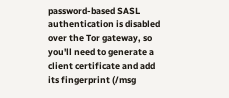password-based SASL authentication is disabled over the Tor gateway, so you'll need to generate a client certificate and add its fingerprint (/msg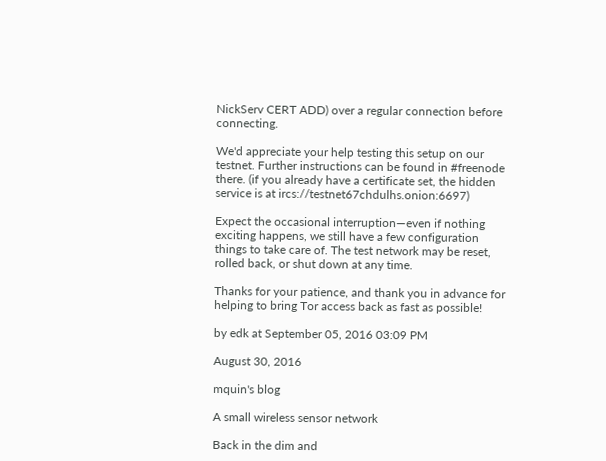NickServ CERT ADD) over a regular connection before connecting.

We'd appreciate your help testing this setup on our testnet. Further instructions can be found in #freenode there. (if you already have a certificate set, the hidden service is at ircs://testnet67chdulhs.onion:6697)

Expect the occasional interruption—even if nothing exciting happens, we still have a few configuration things to take care of. The test network may be reset, rolled back, or shut down at any time.

Thanks for your patience, and thank you in advance for helping to bring Tor access back as fast as possible!

by edk at September 05, 2016 03:09 PM

August 30, 2016

mquin's blog

A small wireless sensor network

Back in the dim and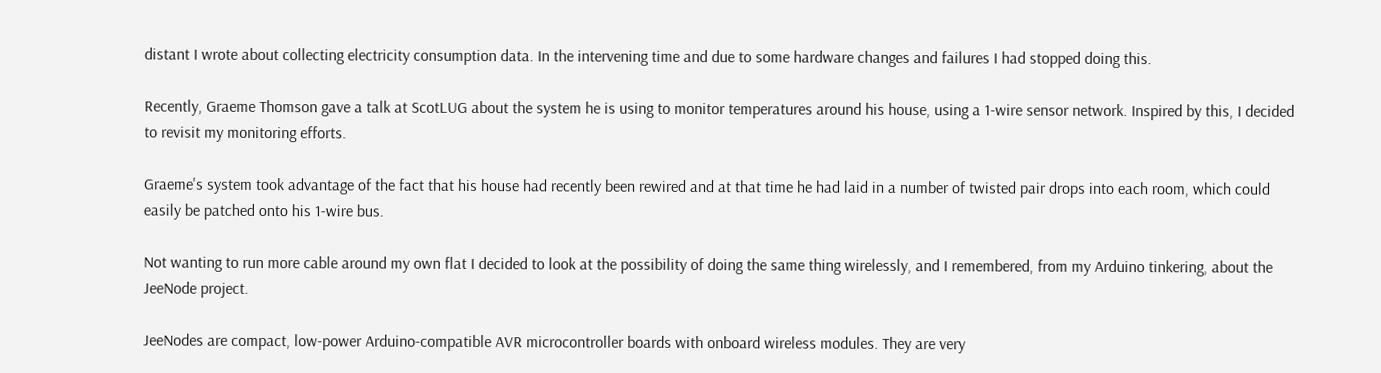distant I wrote about collecting electricity consumption data. In the intervening time and due to some hardware changes and failures I had stopped doing this.

Recently, Graeme Thomson gave a talk at ScotLUG about the system he is using to monitor temperatures around his house, using a 1-wire sensor network. Inspired by this, I decided to revisit my monitoring efforts.

Graeme's system took advantage of the fact that his house had recently been rewired and at that time he had laid in a number of twisted pair drops into each room, which could easily be patched onto his 1-wire bus.

Not wanting to run more cable around my own flat I decided to look at the possibility of doing the same thing wirelessly, and I remembered, from my Arduino tinkering, about the JeeNode project.

JeeNodes are compact, low-power Arduino-compatible AVR microcontroller boards with onboard wireless modules. They are very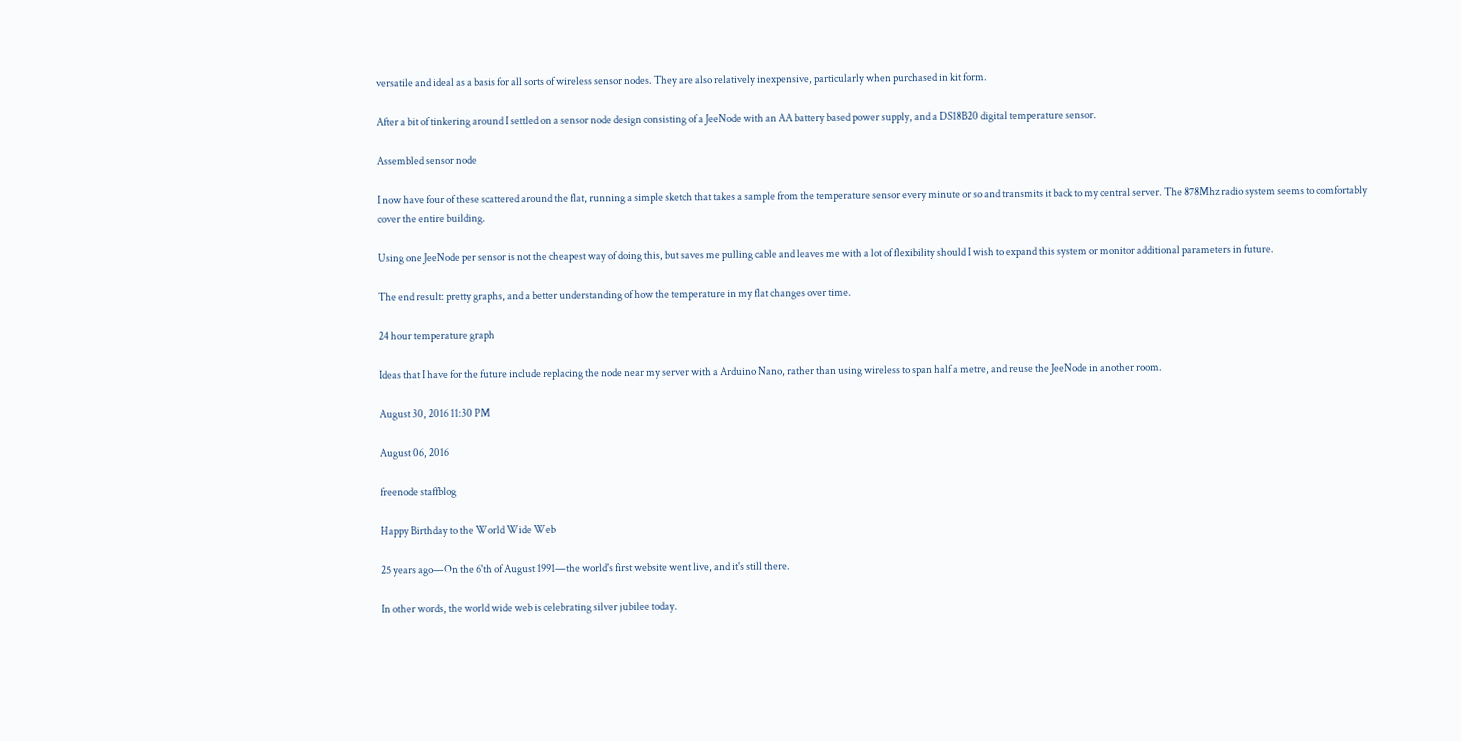versatile and ideal as a basis for all sorts of wireless sensor nodes. They are also relatively inexpensive, particularly when purchased in kit form.

After a bit of tinkering around I settled on a sensor node design consisting of a JeeNode with an AA battery based power supply, and a DS18B20 digital temperature sensor.

Assembled sensor node

I now have four of these scattered around the flat, running a simple sketch that takes a sample from the temperature sensor every minute or so and transmits it back to my central server. The 878Mhz radio system seems to comfortably cover the entire building.

Using one JeeNode per sensor is not the cheapest way of doing this, but saves me pulling cable and leaves me with a lot of flexibility should I wish to expand this system or monitor additional parameters in future.

The end result: pretty graphs, and a better understanding of how the temperature in my flat changes over time.

24 hour temperature graph

Ideas that I have for the future include replacing the node near my server with a Arduino Nano, rather than using wireless to span half a metre, and reuse the JeeNode in another room.

August 30, 2016 11:30 PM

August 06, 2016

freenode staffblog

Happy Birthday to the World Wide Web

25 years ago—On the 6'th of August 1991—the world's first website went live, and it's still there.

In other words, the world wide web is celebrating silver jubilee today.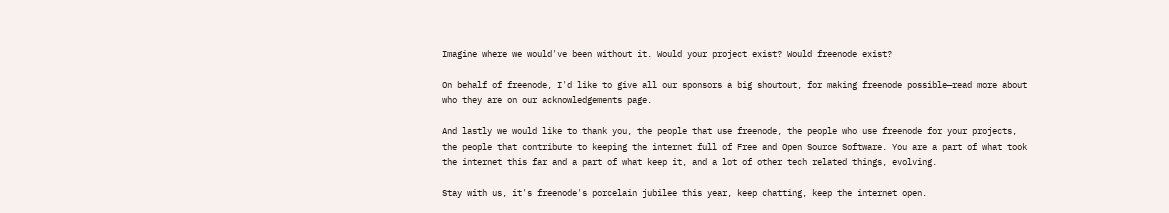Imagine where we would've been without it. Would your project exist? Would freenode exist?

On behalf of freenode, I'd like to give all our sponsors a big shoutout, for making freenode possible—read more about who they are on our acknowledgements page.

And lastly we would like to thank you, the people that use freenode, the people who use freenode for your projects, the people that contribute to keeping the internet full of Free and Open Source Software. You are a part of what took the internet this far and a part of what keep it, and a lot of other tech related things, evolving.

Stay with us, it's freenode's porcelain jubilee this year, keep chatting, keep the internet open.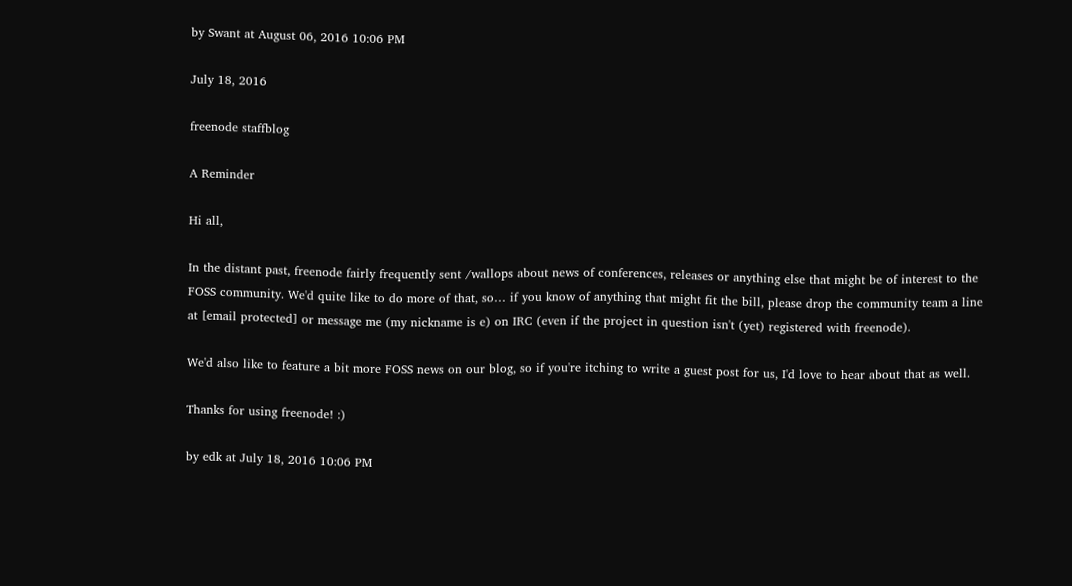by Swant at August 06, 2016 10:06 PM

July 18, 2016

freenode staffblog

A Reminder

Hi all,

In the distant past, freenode fairly frequently sent /wallops about news of conferences, releases or anything else that might be of interest to the FOSS community. We'd quite like to do more of that, so… if you know of anything that might fit the bill, please drop the community team a line at [email protected] or message me (my nickname is e) on IRC (even if the project in question isn't (yet) registered with freenode).

We'd also like to feature a bit more FOSS news on our blog, so if you're itching to write a guest post for us, I'd love to hear about that as well.

Thanks for using freenode! :)

by edk at July 18, 2016 10:06 PM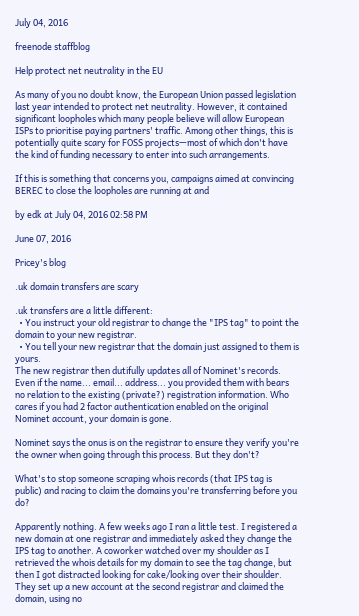July 04, 2016

freenode staffblog

Help protect net neutrality in the EU

As many of you no doubt know, the European Union passed legislation last year intended to protect net neutrality. However, it contained significant loopholes which many people believe will allow European ISPs to prioritise paying partners' traffic. Among other things, this is potentially quite scary for FOSS projects—most of which don't have the kind of funding necessary to enter into such arrangements.

If this is something that concerns you, campaigns aimed at convincing BEREC to close the loopholes are running at and

by edk at July 04, 2016 02:58 PM

June 07, 2016

Pricey's blog

.uk domain transfers are scary

.uk transfers are a little different:
  • You instruct your old registrar to change the "IPS tag" to point the domain to your new registrar.
  • You tell your new registrar that the domain just assigned to them is yours.
The new registrar then dutifully updates all of Nominet's records. Even if the name... email... address... you provided them with bears no relation to the existing (private?) registration information. Who cares if you had 2 factor authentication enabled on the original Nominet account, your domain is gone.

Nominet says the onus is on the registrar to ensure they verify you're the owner when going through this process. But they don't?

What's to stop someone scraping whois records (that IPS tag is public) and racing to claim the domains you're transferring before you do?

Apparently nothing. A few weeks ago I ran a little test. I registered a new domain at one registrar and immediately asked they change the IPS tag to another. A coworker watched over my shoulder as I retrieved the whois details for my domain to see the tag change, but then I got distracted looking for cake/looking over their shoulder. They set up a new account at the second registrar and claimed the domain, using no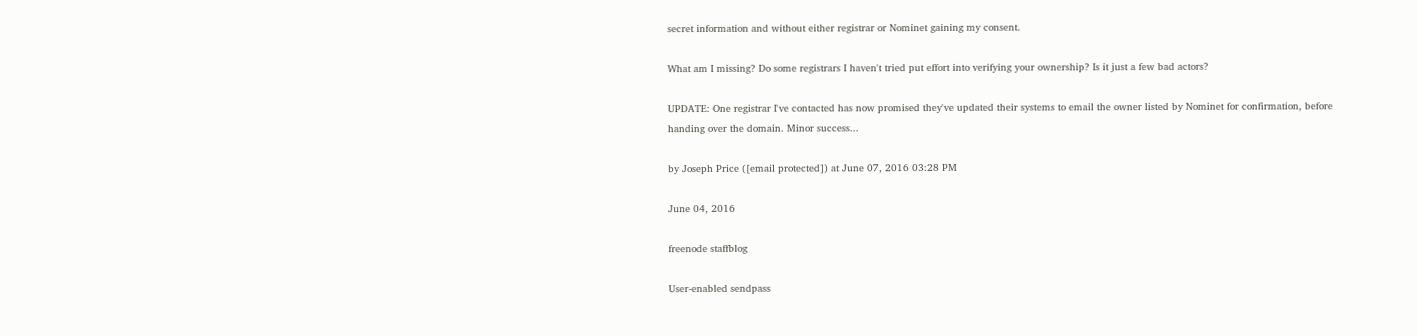secret information and without either registrar or Nominet gaining my consent.

What am I missing? Do some registrars I haven't tried put effort into verifying your ownership? Is it just a few bad actors?

UPDATE: One registrar I've contacted has now promised they've updated their systems to email the owner listed by Nominet for confirmation, before handing over the domain. Minor success...

by Joseph Price ([email protected]) at June 07, 2016 03:28 PM

June 04, 2016

freenode staffblog

User-enabled sendpass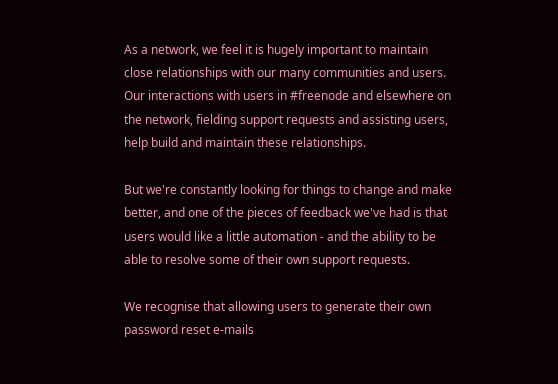As a network, we feel it is hugely important to maintain close relationships with our many communities and users. Our interactions with users in #freenode and elsewhere on the network, fielding support requests and assisting users, help build and maintain these relationships.

But we're constantly looking for things to change and make better, and one of the pieces of feedback we've had is that users would like a little automation - and the ability to be able to resolve some of their own support requests.

We recognise that allowing users to generate their own password reset e-mails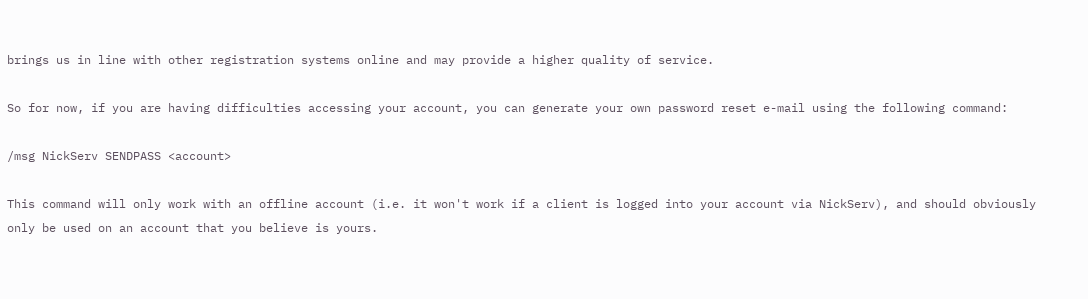brings us in line with other registration systems online and may provide a higher quality of service.

So for now, if you are having difficulties accessing your account, you can generate your own password reset e-mail using the following command:

/msg NickServ SENDPASS <account>

This command will only work with an offline account (i.e. it won't work if a client is logged into your account via NickServ), and should obviously only be used on an account that you believe is yours.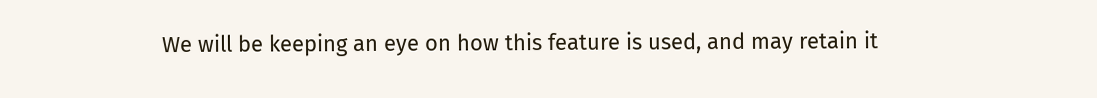We will be keeping an eye on how this feature is used, and may retain it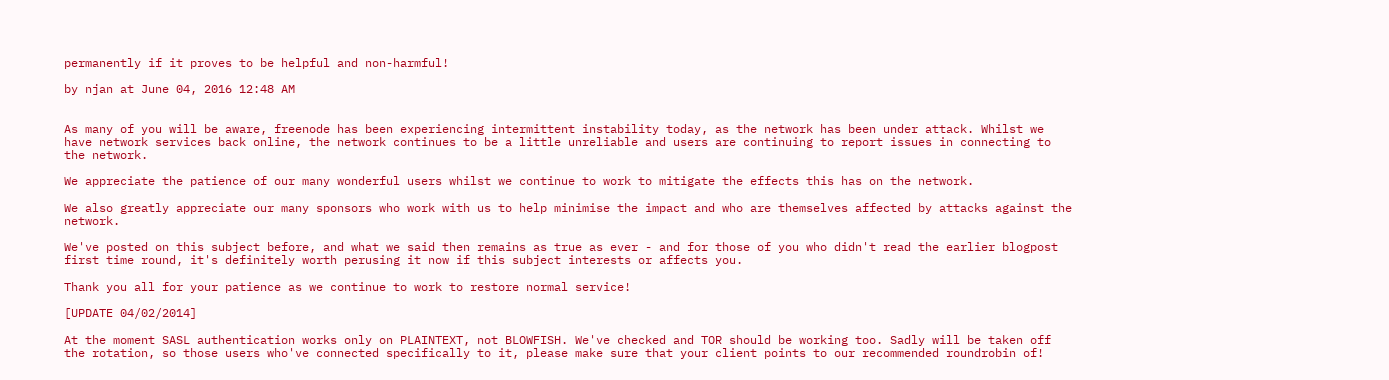permanently if it proves to be helpful and non-harmful!

by njan at June 04, 2016 12:48 AM


As many of you will be aware, freenode has been experiencing intermittent instability today, as the network has been under attack. Whilst we have network services back online, the network continues to be a little unreliable and users are continuing to report issues in connecting to the network.

We appreciate the patience of our many wonderful users whilst we continue to work to mitigate the effects this has on the network.

We also greatly appreciate our many sponsors who work with us to help minimise the impact and who are themselves affected by attacks against the network.

We've posted on this subject before, and what we said then remains as true as ever - and for those of you who didn't read the earlier blogpost first time round, it's definitely worth perusing it now if this subject interests or affects you.

Thank you all for your patience as we continue to work to restore normal service!

[UPDATE 04/02/2014]

At the moment SASL authentication works only on PLAINTEXT, not BLOWFISH. We've checked and TOR should be working too. Sadly will be taken off the rotation, so those users who've connected specifically to it, please make sure that your client points to our recommended roundrobin of!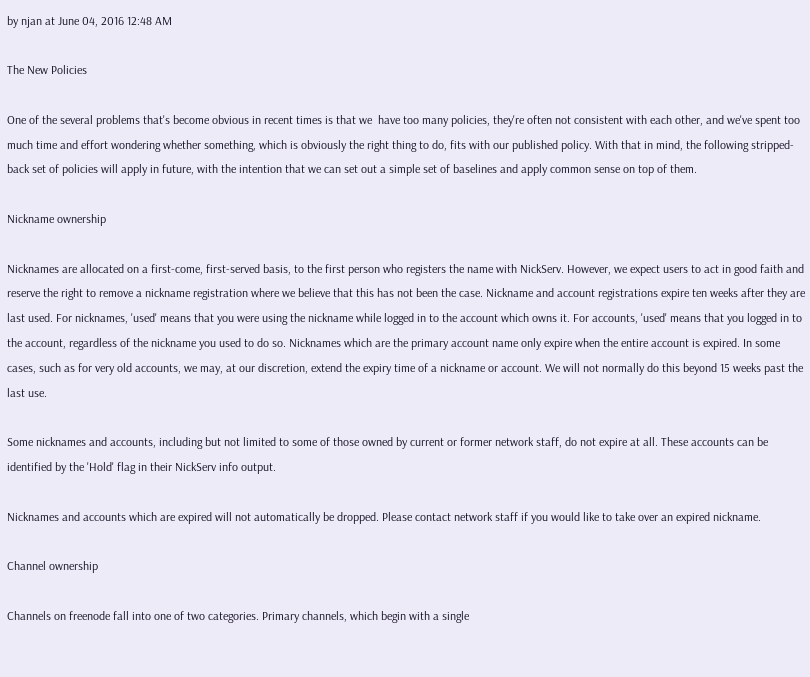by njan at June 04, 2016 12:48 AM

The New Policies

One of the several problems that's become obvious in recent times is that we  have too many policies, they're often not consistent with each other, and we've spent too much time and effort wondering whether something, which is obviously the right thing to do, fits with our published policy. With that in mind, the following stripped-back set of policies will apply in future, with the intention that we can set out a simple set of baselines and apply common sense on top of them.

Nickname ownership

Nicknames are allocated on a first-come, first-served basis, to the first person who registers the name with NickServ. However, we expect users to act in good faith and reserve the right to remove a nickname registration where we believe that this has not been the case. Nickname and account registrations expire ten weeks after they are last used. For nicknames, 'used' means that you were using the nickname while logged in to the account which owns it. For accounts, 'used' means that you logged in to the account, regardless of the nickname you used to do so. Nicknames which are the primary account name only expire when the entire account is expired. In some cases, such as for very old accounts, we may, at our discretion, extend the expiry time of a nickname or account. We will not normally do this beyond 15 weeks past the last use.

Some nicknames and accounts, including but not limited to some of those owned by current or former network staff, do not expire at all. These accounts can be identified by the 'Hold' flag in their NickServ info output.

Nicknames and accounts which are expired will not automatically be dropped. Please contact network staff if you would like to take over an expired nickname.

Channel ownership

Channels on freenode fall into one of two categories. Primary channels, which begin with a single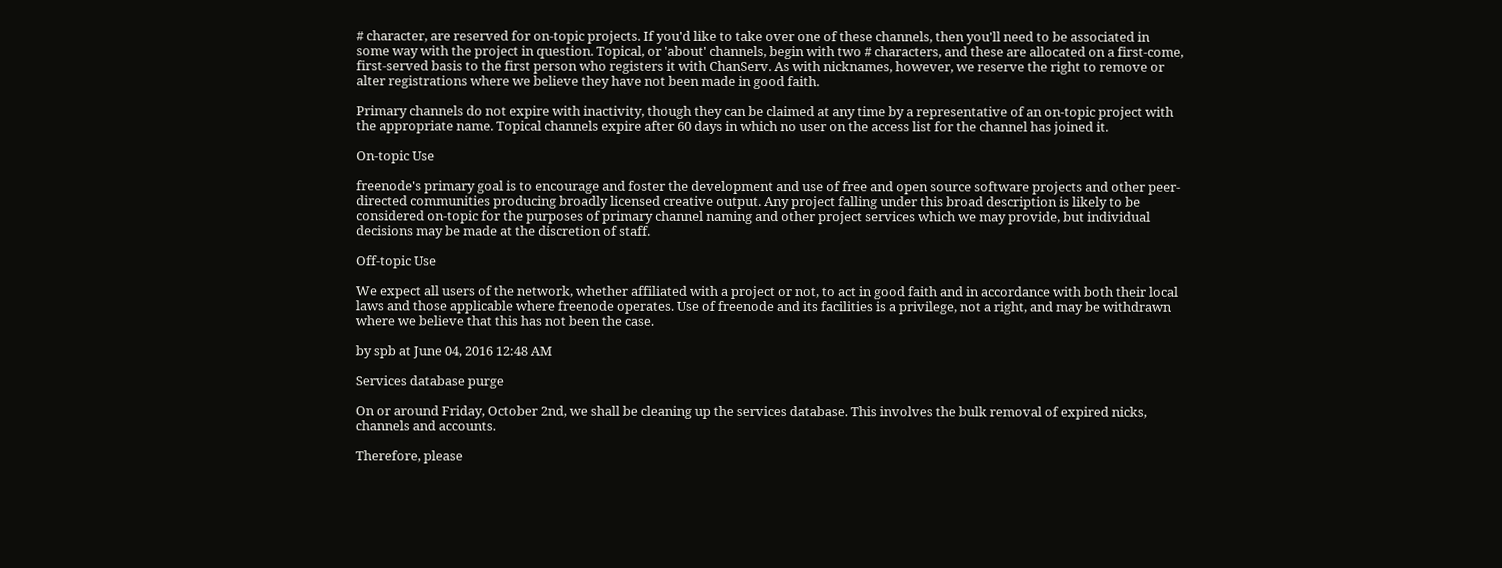# character, are reserved for on-topic projects. If you'd like to take over one of these channels, then you'll need to be associated in some way with the project in question. Topical, or 'about' channels, begin with two # characters, and these are allocated on a first-come, first-served basis to the first person who registers it with ChanServ. As with nicknames, however, we reserve the right to remove or alter registrations where we believe they have not been made in good faith.

Primary channels do not expire with inactivity, though they can be claimed at any time by a representative of an on-topic project with the appropriate name. Topical channels expire after 60 days in which no user on the access list for the channel has joined it.

On-topic Use

freenode's primary goal is to encourage and foster the development and use of free and open source software projects and other peer-directed communities producing broadly licensed creative output. Any project falling under this broad description is likely to be considered on-topic for the purposes of primary channel naming and other project services which we may provide, but individual decisions may be made at the discretion of staff.

Off-topic Use

We expect all users of the network, whether affiliated with a project or not, to act in good faith and in accordance with both their local laws and those applicable where freenode operates. Use of freenode and its facilities is a privilege, not a right, and may be withdrawn where we believe that this has not been the case.

by spb at June 04, 2016 12:48 AM

Services database purge

On or around Friday, October 2nd, we shall be cleaning up the services database. This involves the bulk removal of expired nicks, channels and accounts.

Therefore, please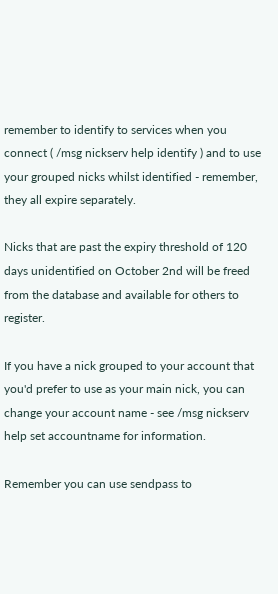remember to identify to services when you connect ( /msg nickserv help identify ) and to use your grouped nicks whilst identified - remember, they all expire separately.

Nicks that are past the expiry threshold of 120 days unidentified on October 2nd will be freed from the database and available for others to register.

If you have a nick grouped to your account that you'd prefer to use as your main nick, you can change your account name - see /msg nickserv help set accountname for information.

Remember you can use sendpass to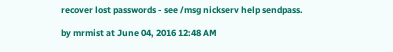recover lost passwords - see /msg nickserv help sendpass.

by mrmist at June 04, 2016 12:48 AM